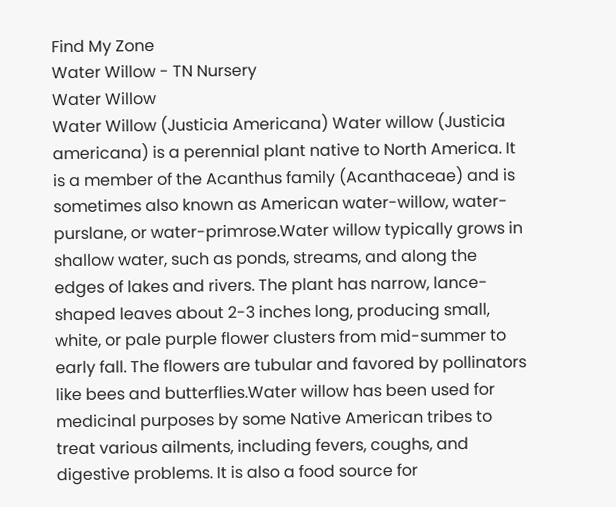Find My Zone
Water Willow - TN Nursery
Water Willow
Water Willow (Justicia Americana) Water willow (Justicia americana) is a perennial plant native to North America. It is a member of the Acanthus family (Acanthaceae) and is sometimes also known as American water-willow, water-purslane, or water-primrose.Water willow typically grows in shallow water, such as ponds, streams, and along the edges of lakes and rivers. The plant has narrow, lance-shaped leaves about 2-3 inches long, producing small, white, or pale purple flower clusters from mid-summer to early fall. The flowers are tubular and favored by pollinators like bees and butterflies.Water willow has been used for medicinal purposes by some Native American tribes to treat various ailments, including fevers, coughs, and digestive problems. It is also a food source for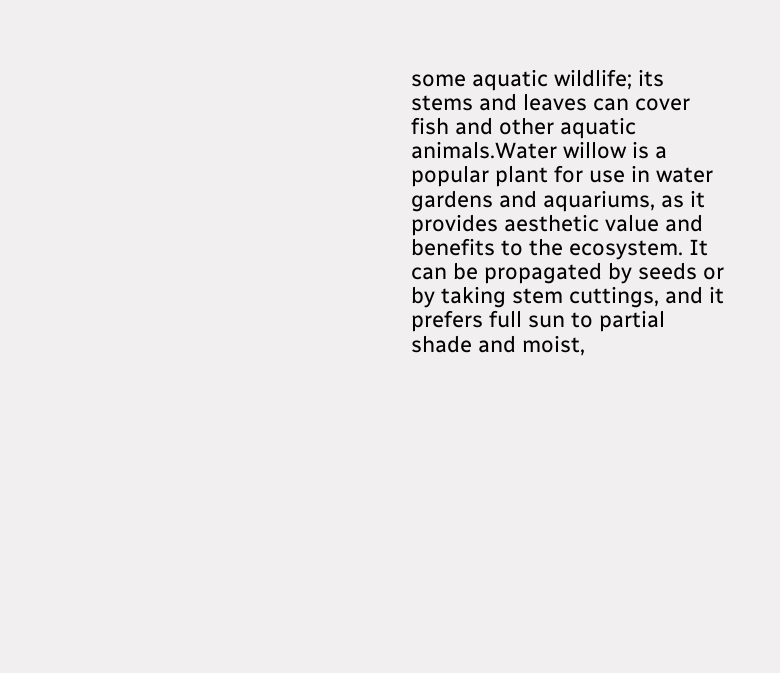some aquatic wildlife; its stems and leaves can cover fish and other aquatic animals.Water willow is a popular plant for use in water gardens and aquariums, as it provides aesthetic value and benefits to the ecosystem. It can be propagated by seeds or by taking stem cuttings, and it prefers full sun to partial shade and moist,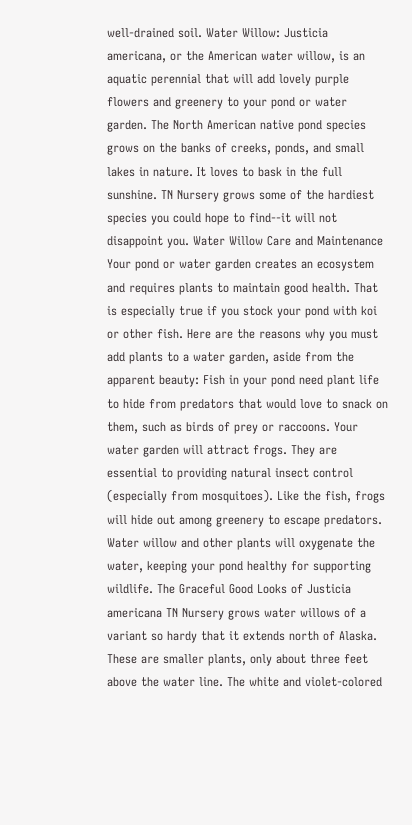well-drained soil. Water Willow: Justicia americana, or the American water willow, is an aquatic perennial that will add lovely purple flowers and greenery to your pond or water garden. The North American native pond species grows on the banks of creeks, ponds, and small lakes in nature. It loves to bask in the full sunshine. TN Nursery grows some of the hardiest species you could hope to find--it will not disappoint you. Water Willow Care and Maintenance Your pond or water garden creates an ecosystem and requires plants to maintain good health. That is especially true if you stock your pond with koi or other fish. Here are the reasons why you must add plants to a water garden, aside from the apparent beauty: Fish in your pond need plant life to hide from predators that would love to snack on them, such as birds of prey or raccoons. Your water garden will attract frogs. They are essential to providing natural insect control (especially from mosquitoes). Like the fish, frogs will hide out among greenery to escape predators. Water willow and other plants will oxygenate the water, keeping your pond healthy for supporting wildlife. The Graceful Good Looks of Justicia americana TN Nursery grows water willows of a variant so hardy that it extends north of Alaska. These are smaller plants, only about three feet above the water line. The white and violet-colored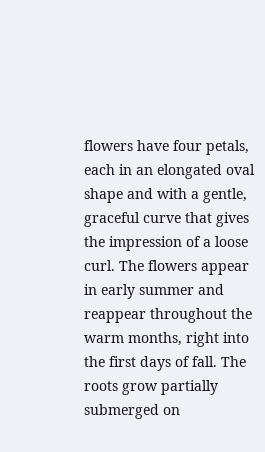flowers have four petals, each in an elongated oval shape and with a gentle, graceful curve that gives the impression of a loose curl. The flowers appear in early summer and reappear throughout the warm months, right into the first days of fall. The roots grow partially submerged on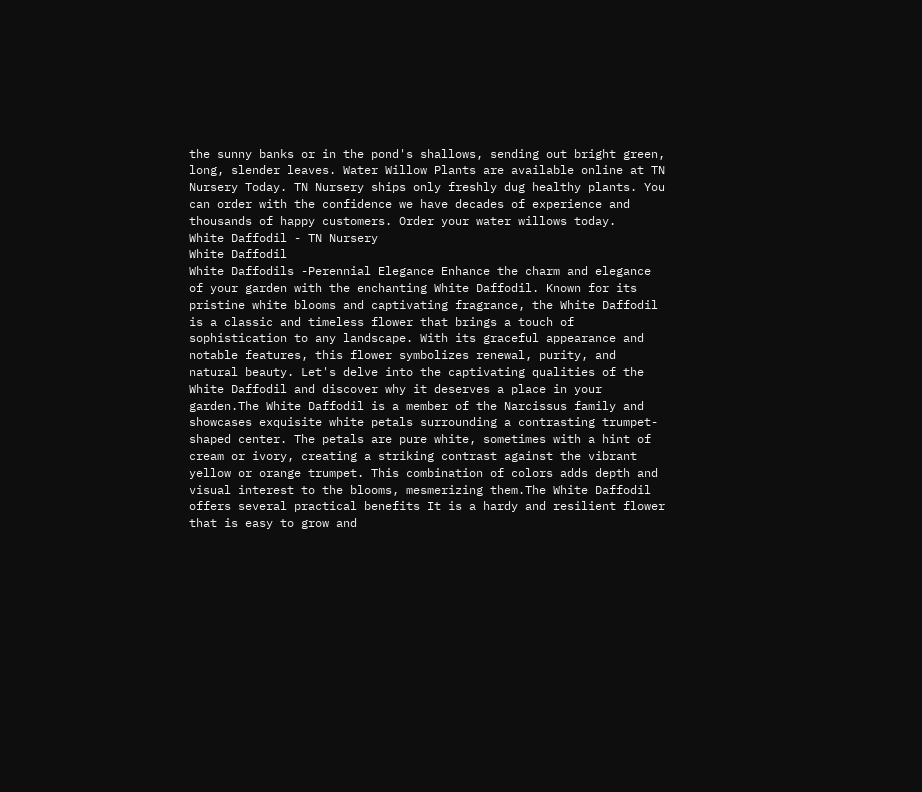the sunny banks or in the pond's shallows, sending out bright green, long, slender leaves. Water Willow Plants are available online at TN Nursery Today. TN Nursery ships only freshly dug healthy plants. You can order with the confidence we have decades of experience and thousands of happy customers. Order your water willows today.
White Daffodil - TN Nursery
White Daffodil
White Daffodils -Perennial Elegance Enhance the charm and elegance of your garden with the enchanting White Daffodil. Known for its pristine white blooms and captivating fragrance, the White Daffodil is a classic and timeless flower that brings a touch of sophistication to any landscape. With its graceful appearance and notable features, this flower symbolizes renewal, purity, and natural beauty. Let's delve into the captivating qualities of the White Daffodil and discover why it deserves a place in your garden.The White Daffodil is a member of the Narcissus family and showcases exquisite white petals surrounding a contrasting trumpet-shaped center. The petals are pure white, sometimes with a hint of cream or ivory, creating a striking contrast against the vibrant yellow or orange trumpet. This combination of colors adds depth and visual interest to the blooms, mesmerizing them.The White Daffodil offers several practical benefits It is a hardy and resilient flower that is easy to grow and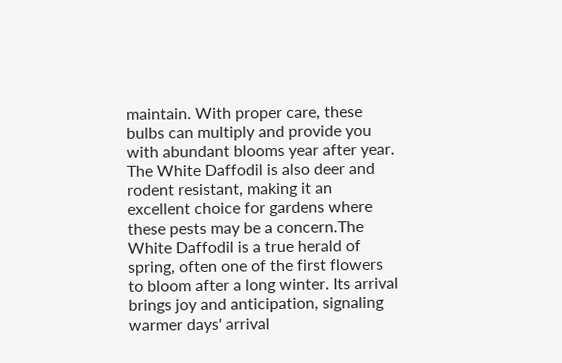maintain. With proper care, these bulbs can multiply and provide you with abundant blooms year after year. The White Daffodil is also deer and rodent resistant, making it an excellent choice for gardens where these pests may be a concern.The White Daffodil is a true herald of spring, often one of the first flowers to bloom after a long winter. Its arrival brings joy and anticipation, signaling warmer days' arrival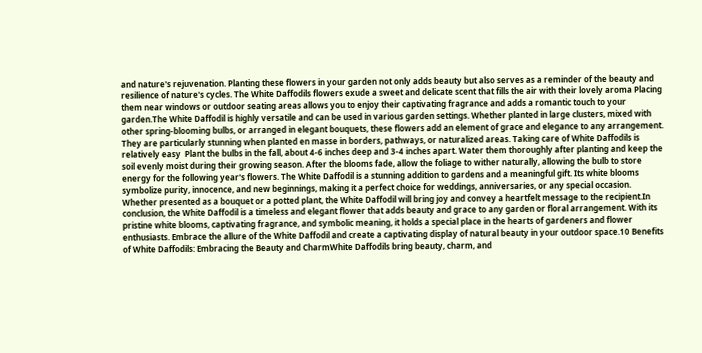and nature's rejuvenation. Planting these flowers in your garden not only adds beauty but also serves as a reminder of the beauty and resilience of nature's cycles. The White Daffodils flowers exude a sweet and delicate scent that fills the air with their lovely aroma Placing them near windows or outdoor seating areas allows you to enjoy their captivating fragrance and adds a romantic touch to your garden.The White Daffodil is highly versatile and can be used in various garden settings. Whether planted in large clusters, mixed with other spring-blooming bulbs, or arranged in elegant bouquets, these flowers add an element of grace and elegance to any arrangement. They are particularly stunning when planted en masse in borders, pathways, or naturalized areas. Taking care of White Daffodils is relatively easy  Plant the bulbs in the fall, about 4-6 inches deep and 3-4 inches apart. Water them thoroughly after planting and keep the soil evenly moist during their growing season. After the blooms fade, allow the foliage to wither naturally, allowing the bulb to store energy for the following year's flowers. The White Daffodil is a stunning addition to gardens and a meaningful gift. Its white blooms symbolize purity, innocence, and new beginnings, making it a perfect choice for weddings, anniversaries, or any special occasion. Whether presented as a bouquet or a potted plant, the White Daffodil will bring joy and convey a heartfelt message to the recipient.In conclusion, the White Daffodil is a timeless and elegant flower that adds beauty and grace to any garden or floral arrangement. With its pristine white blooms, captivating fragrance, and symbolic meaning, it holds a special place in the hearts of gardeners and flower enthusiasts. Embrace the allure of the White Daffodil and create a captivating display of natural beauty in your outdoor space.10 Benefits of White Daffodils: Embracing the Beauty and CharmWhite Daffodils bring beauty, charm, and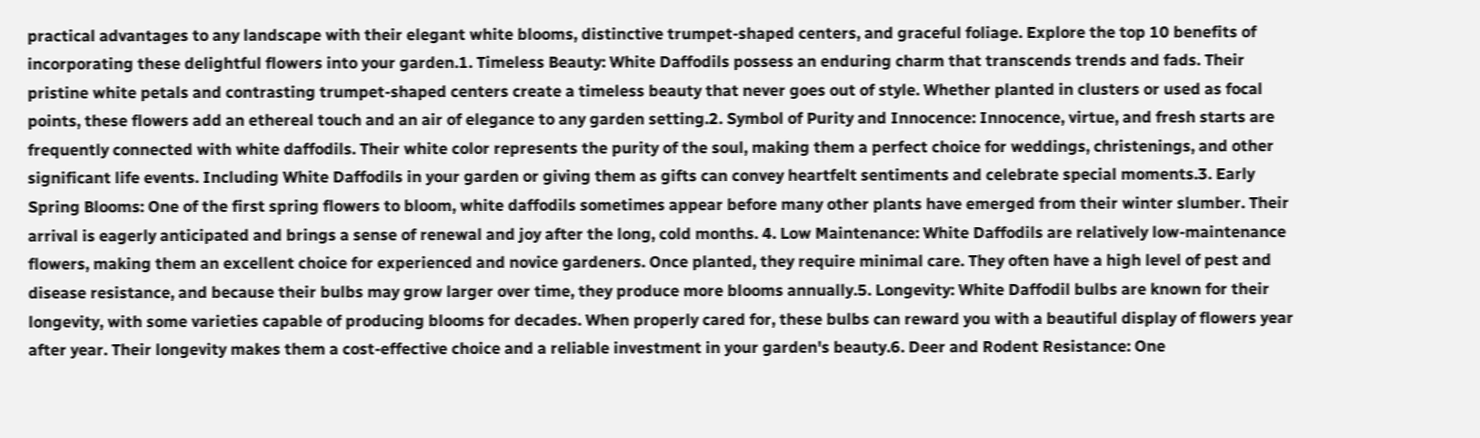practical advantages to any landscape with their elegant white blooms, distinctive trumpet-shaped centers, and graceful foliage. Explore the top 10 benefits of incorporating these delightful flowers into your garden.1. Timeless Beauty: White Daffodils possess an enduring charm that transcends trends and fads. Their pristine white petals and contrasting trumpet-shaped centers create a timeless beauty that never goes out of style. Whether planted in clusters or used as focal points, these flowers add an ethereal touch and an air of elegance to any garden setting.2. Symbol of Purity and Innocence: Innocence, virtue, and fresh starts are frequently connected with white daffodils. Their white color represents the purity of the soul, making them a perfect choice for weddings, christenings, and other significant life events. Including White Daffodils in your garden or giving them as gifts can convey heartfelt sentiments and celebrate special moments.3. Early Spring Blooms: One of the first spring flowers to bloom, white daffodils sometimes appear before many other plants have emerged from their winter slumber. Their arrival is eagerly anticipated and brings a sense of renewal and joy after the long, cold months. 4. Low Maintenance: White Daffodils are relatively low-maintenance flowers, making them an excellent choice for experienced and novice gardeners. Once planted, they require minimal care. They often have a high level of pest and disease resistance, and because their bulbs may grow larger over time, they produce more blooms annually.5. Longevity: White Daffodil bulbs are known for their longevity, with some varieties capable of producing blooms for decades. When properly cared for, these bulbs can reward you with a beautiful display of flowers year after year. Their longevity makes them a cost-effective choice and a reliable investment in your garden's beauty.6. Deer and Rodent Resistance: One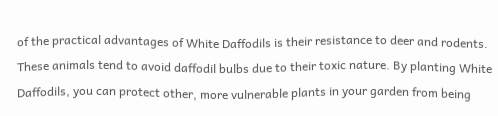of the practical advantages of White Daffodils is their resistance to deer and rodents. These animals tend to avoid daffodil bulbs due to their toxic nature. By planting White Daffodils, you can protect other, more vulnerable plants in your garden from being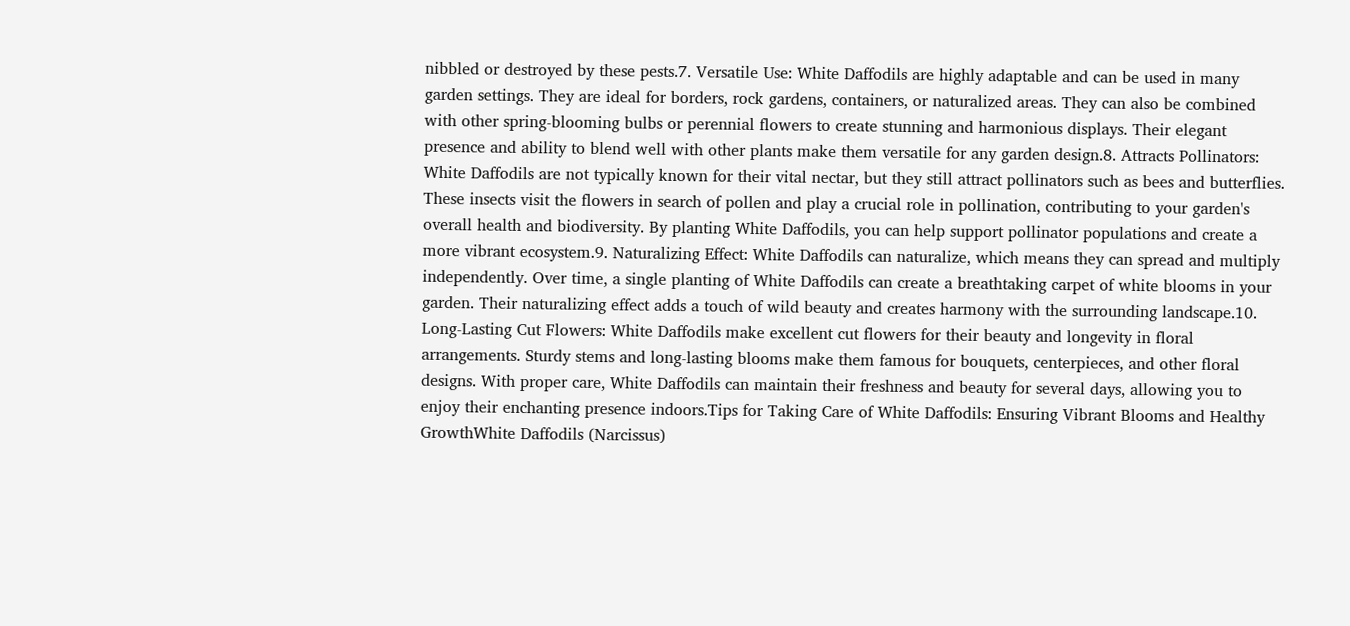nibbled or destroyed by these pests.7. Versatile Use: White Daffodils are highly adaptable and can be used in many garden settings. They are ideal for borders, rock gardens, containers, or naturalized areas. They can also be combined with other spring-blooming bulbs or perennial flowers to create stunning and harmonious displays. Their elegant presence and ability to blend well with other plants make them versatile for any garden design.8. Attracts Pollinators: White Daffodils are not typically known for their vital nectar, but they still attract pollinators such as bees and butterflies. These insects visit the flowers in search of pollen and play a crucial role in pollination, contributing to your garden's overall health and biodiversity. By planting White Daffodils, you can help support pollinator populations and create a more vibrant ecosystem.9. Naturalizing Effect: White Daffodils can naturalize, which means they can spread and multiply independently. Over time, a single planting of White Daffodils can create a breathtaking carpet of white blooms in your garden. Their naturalizing effect adds a touch of wild beauty and creates harmony with the surrounding landscape.10. Long-Lasting Cut Flowers: White Daffodils make excellent cut flowers for their beauty and longevity in floral arrangements. Sturdy stems and long-lasting blooms make them famous for bouquets, centerpieces, and other floral designs. With proper care, White Daffodils can maintain their freshness and beauty for several days, allowing you to enjoy their enchanting presence indoors.Tips for Taking Care of White Daffodils: Ensuring Vibrant Blooms and Healthy GrowthWhite Daffodils (Narcissus)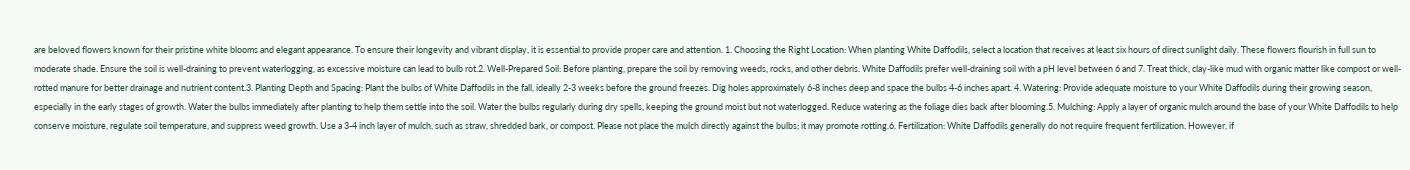are beloved flowers known for their pristine white blooms and elegant appearance. To ensure their longevity and vibrant display, it is essential to provide proper care and attention. 1. Choosing the Right Location: When planting White Daffodils, select a location that receives at least six hours of direct sunlight daily. These flowers flourish in full sun to moderate shade. Ensure the soil is well-draining to prevent waterlogging, as excessive moisture can lead to bulb rot.2. Well-Prepared Soil: Before planting, prepare the soil by removing weeds, rocks, and other debris. White Daffodils prefer well-draining soil with a pH level between 6 and 7. Treat thick, clay-like mud with organic matter like compost or well-rotted manure for better drainage and nutrient content.3. Planting Depth and Spacing: Plant the bulbs of White Daffodils in the fall, ideally 2-3 weeks before the ground freezes. Dig holes approximately 6-8 inches deep and space the bulbs 4-6 inches apart. 4. Watering: Provide adequate moisture to your White Daffodils during their growing season, especially in the early stages of growth. Water the bulbs immediately after planting to help them settle into the soil. Water the bulbs regularly during dry spells, keeping the ground moist but not waterlogged. Reduce watering as the foliage dies back after blooming.5. Mulching: Apply a layer of organic mulch around the base of your White Daffodils to help conserve moisture, regulate soil temperature, and suppress weed growth. Use a 3-4 inch layer of mulch, such as straw, shredded bark, or compost. Please not place the mulch directly against the bulbs; it may promote rotting.6. Fertilization: White Daffodils generally do not require frequent fertilization. However, if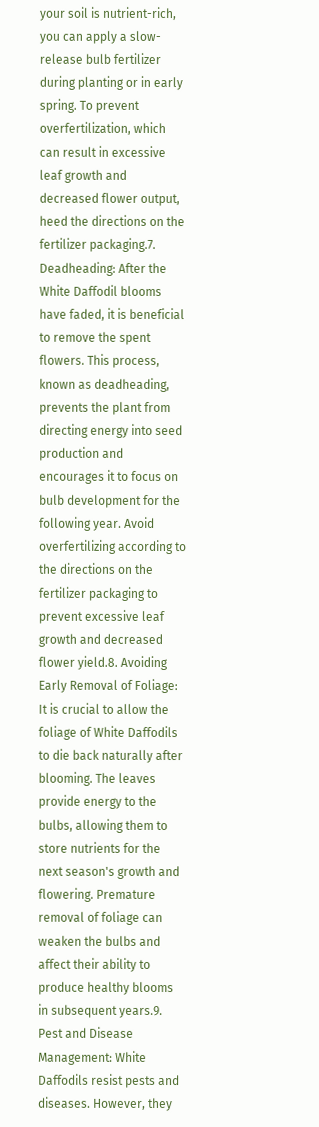your soil is nutrient-rich, you can apply a slow-release bulb fertilizer during planting or in early spring. To prevent overfertilization, which can result in excessive leaf growth and decreased flower output, heed the directions on the fertilizer packaging.7. Deadheading: After the White Daffodil blooms have faded, it is beneficial to remove the spent flowers. This process, known as deadheading, prevents the plant from directing energy into seed production and encourages it to focus on bulb development for the following year. Avoid overfertilizing according to the directions on the fertilizer packaging to prevent excessive leaf growth and decreased flower yield.8. Avoiding Early Removal of Foliage: It is crucial to allow the foliage of White Daffodils to die back naturally after blooming. The leaves provide energy to the bulbs, allowing them to store nutrients for the next season's growth and flowering. Premature removal of foliage can weaken the bulbs and affect their ability to produce healthy blooms in subsequent years.9. Pest and Disease Management: White Daffodils resist pests and diseases. However, they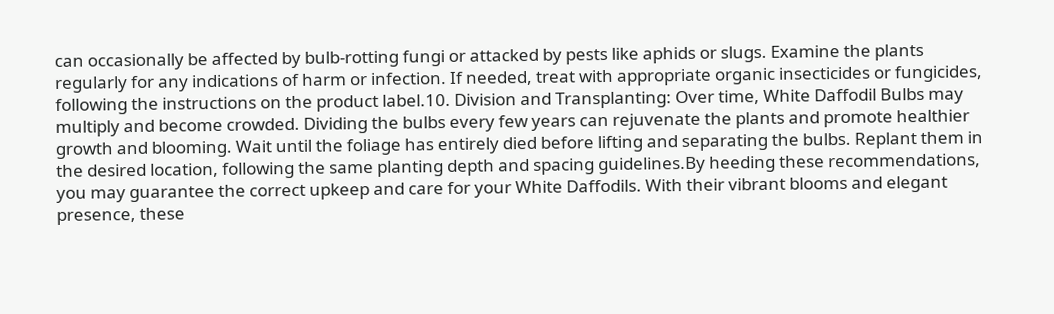can occasionally be affected by bulb-rotting fungi or attacked by pests like aphids or slugs. Examine the plants regularly for any indications of harm or infection. If needed, treat with appropriate organic insecticides or fungicides, following the instructions on the product label.10. Division and Transplanting: Over time, White Daffodil Bulbs may multiply and become crowded. Dividing the bulbs every few years can rejuvenate the plants and promote healthier growth and blooming. Wait until the foliage has entirely died before lifting and separating the bulbs. Replant them in the desired location, following the same planting depth and spacing guidelines.By heeding these recommendations, you may guarantee the correct upkeep and care for your White Daffodils. With their vibrant blooms and elegant presence, these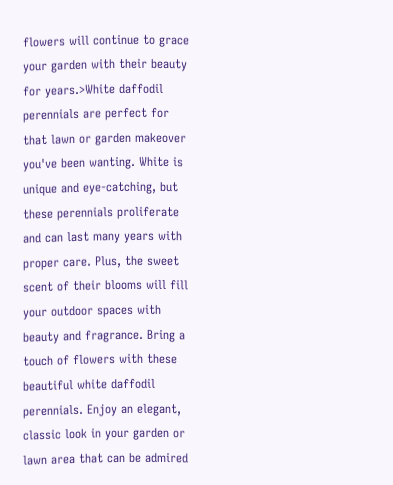flowers will continue to grace your garden with their beauty for years.>White daffodil perennials are perfect for that lawn or garden makeover you've been wanting. White is unique and eye-catching, but these perennials proliferate and can last many years with proper care. Plus, the sweet scent of their blooms will fill your outdoor spaces with beauty and fragrance. Bring a touch of flowers with these beautiful white daffodil perennials. Enjoy an elegant, classic look in your garden or lawn area that can be admired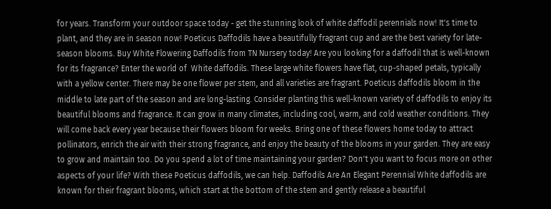for years. Transform your outdoor space today - get the stunning look of white daffodil perennials now! It's time to plant, and they are in season now! Poeticus Daffodils have a beautifully fragrant cup and are the best variety for late-season blooms. Buy White Flowering Daffodils from TN Nursery today! Are you looking for a daffodil that is well-known for its fragrance? Enter the world of  White daffodils. These large white flowers have flat, cup-shaped petals, typically with a yellow center. There may be one flower per stem, and all varieties are fragrant. Poeticus daffodils bloom in the middle to late part of the season and are long-lasting. Consider planting this well-known variety of daffodils to enjoy its beautiful blooms and fragrance. It can grow in many climates, including cool, warm, and cold weather conditions. They will come back every year because their flowers bloom for weeks. Bring one of these flowers home today to attract pollinators, enrich the air with their strong fragrance, and enjoy the beauty of the blooms in your garden. They are easy to grow and maintain too. Do you spend a lot of time maintaining your garden? Don't you want to focus more on other aspects of your life? With these Poeticus daffodils, we can help. Daffodils Are An Elegant Perennial White daffodils are known for their fragrant blooms, which start at the bottom of the stem and gently release a beautiful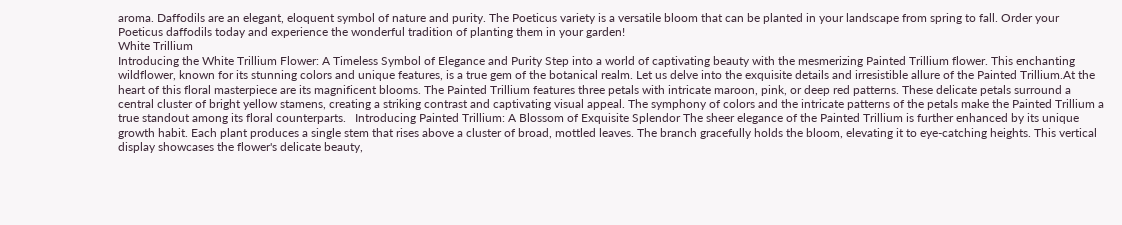aroma. Daffodils are an elegant, eloquent symbol of nature and purity. The Poeticus variety is a versatile bloom that can be planted in your landscape from spring to fall. Order your Poeticus daffodils today and experience the wonderful tradition of planting them in your garden!
White Trillium
Introducing the White Trillium Flower: A Timeless Symbol of Elegance and Purity Step into a world of captivating beauty with the mesmerizing Painted Trillium flower. This enchanting wildflower, known for its stunning colors and unique features, is a true gem of the botanical realm. Let us delve into the exquisite details and irresistible allure of the Painted Trillium.At the heart of this floral masterpiece are its magnificent blooms. The Painted Trillium features three petals with intricate maroon, pink, or deep red patterns. These delicate petals surround a central cluster of bright yellow stamens, creating a striking contrast and captivating visual appeal. The symphony of colors and the intricate patterns of the petals make the Painted Trillium a true standout among its floral counterparts.   Introducing Painted Trillium: A Blossom of Exquisite Splendor The sheer elegance of the Painted Trillium is further enhanced by its unique growth habit. Each plant produces a single stem that rises above a cluster of broad, mottled leaves. The branch gracefully holds the bloom, elevating it to eye-catching heights. This vertical display showcases the flower's delicate beauty,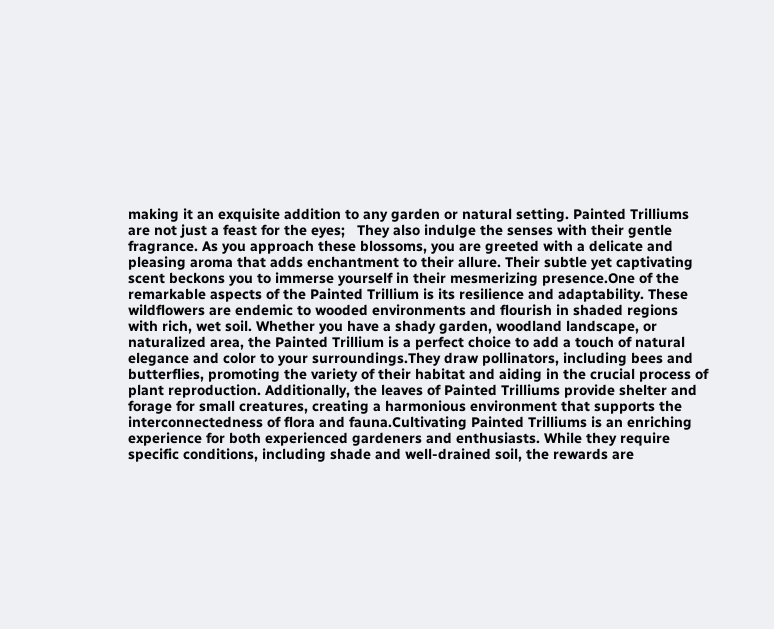making it an exquisite addition to any garden or natural setting. Painted Trilliums are not just a feast for the eyes;   They also indulge the senses with their gentle fragrance. As you approach these blossoms, you are greeted with a delicate and pleasing aroma that adds enchantment to their allure. Their subtle yet captivating scent beckons you to immerse yourself in their mesmerizing presence.One of the remarkable aspects of the Painted Trillium is its resilience and adaptability. These wildflowers are endemic to wooded environments and flourish in shaded regions with rich, wet soil. Whether you have a shady garden, woodland landscape, or naturalized area, the Painted Trillium is a perfect choice to add a touch of natural elegance and color to your surroundings.They draw pollinators, including bees and butterflies, promoting the variety of their habitat and aiding in the crucial process of plant reproduction. Additionally, the leaves of Painted Trilliums provide shelter and forage for small creatures, creating a harmonious environment that supports the interconnectedness of flora and fauna.Cultivating Painted Trilliums is an enriching experience for both experienced gardeners and enthusiasts. While they require specific conditions, including shade and well-drained soil, the rewards are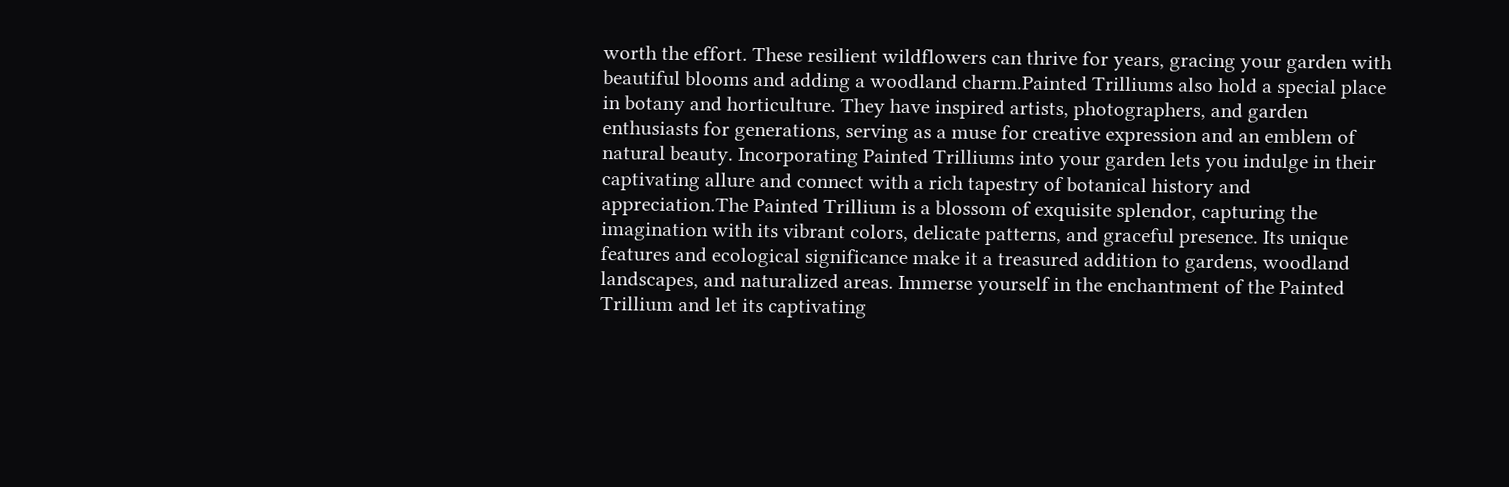worth the effort. These resilient wildflowers can thrive for years, gracing your garden with beautiful blooms and adding a woodland charm.Painted Trilliums also hold a special place in botany and horticulture. They have inspired artists, photographers, and garden enthusiasts for generations, serving as a muse for creative expression and an emblem of natural beauty. Incorporating Painted Trilliums into your garden lets you indulge in their captivating allure and connect with a rich tapestry of botanical history and appreciation.The Painted Trillium is a blossom of exquisite splendor, capturing the imagination with its vibrant colors, delicate patterns, and graceful presence. Its unique features and ecological significance make it a treasured addition to gardens, woodland landscapes, and naturalized areas. Immerse yourself in the enchantment of the Painted Trillium and let its captivating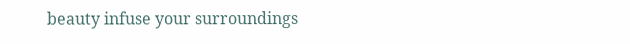beauty infuse your surroundings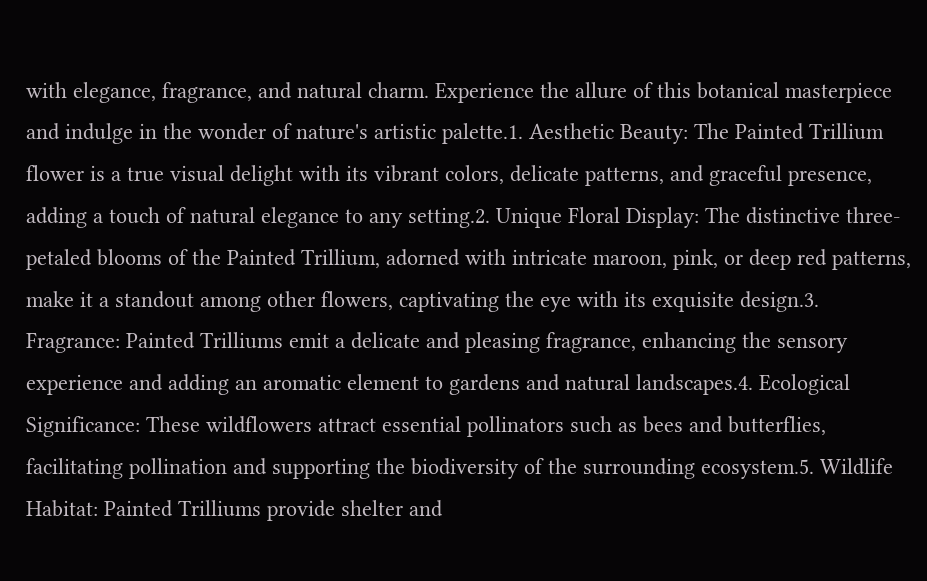with elegance, fragrance, and natural charm. Experience the allure of this botanical masterpiece and indulge in the wonder of nature's artistic palette.1. Aesthetic Beauty: The Painted Trillium flower is a true visual delight with its vibrant colors, delicate patterns, and graceful presence, adding a touch of natural elegance to any setting.2. Unique Floral Display: The distinctive three-petaled blooms of the Painted Trillium, adorned with intricate maroon, pink, or deep red patterns, make it a standout among other flowers, captivating the eye with its exquisite design.3. Fragrance: Painted Trilliums emit a delicate and pleasing fragrance, enhancing the sensory experience and adding an aromatic element to gardens and natural landscapes.4. Ecological Significance: These wildflowers attract essential pollinators such as bees and butterflies, facilitating pollination and supporting the biodiversity of the surrounding ecosystem.5. Wildlife Habitat: Painted Trilliums provide shelter and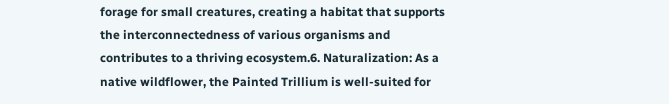forage for small creatures, creating a habitat that supports the interconnectedness of various organisms and contributes to a thriving ecosystem.6. Naturalization: As a native wildflower, the Painted Trillium is well-suited for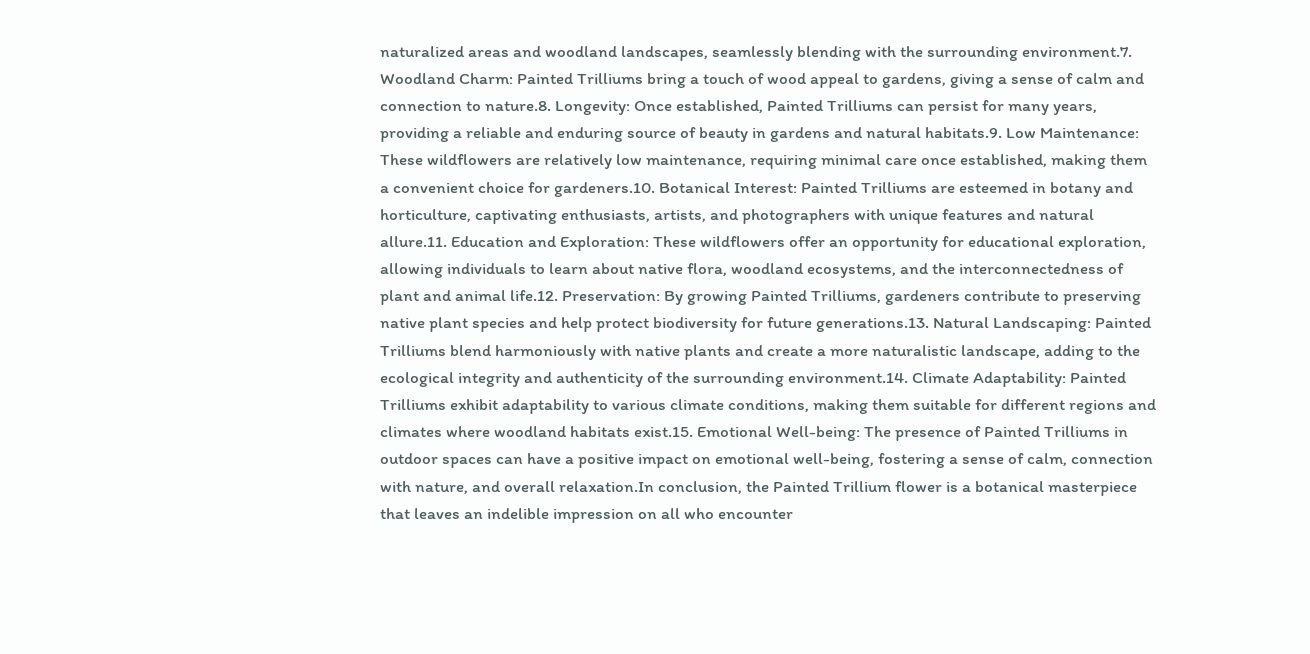naturalized areas and woodland landscapes, seamlessly blending with the surrounding environment.7. Woodland Charm: Painted Trilliums bring a touch of wood appeal to gardens, giving a sense of calm and connection to nature.8. Longevity: Once established, Painted Trilliums can persist for many years, providing a reliable and enduring source of beauty in gardens and natural habitats.9. Low Maintenance: These wildflowers are relatively low maintenance, requiring minimal care once established, making them a convenient choice for gardeners.10. Botanical Interest: Painted Trilliums are esteemed in botany and horticulture, captivating enthusiasts, artists, and photographers with unique features and natural allure.11. Education and Exploration: These wildflowers offer an opportunity for educational exploration, allowing individuals to learn about native flora, woodland ecosystems, and the interconnectedness of plant and animal life.12. Preservation: By growing Painted Trilliums, gardeners contribute to preserving native plant species and help protect biodiversity for future generations.13. Natural Landscaping: Painted Trilliums blend harmoniously with native plants and create a more naturalistic landscape, adding to the ecological integrity and authenticity of the surrounding environment.14. Climate Adaptability: Painted Trilliums exhibit adaptability to various climate conditions, making them suitable for different regions and climates where woodland habitats exist.15. Emotional Well-being: The presence of Painted Trilliums in outdoor spaces can have a positive impact on emotional well-being, fostering a sense of calm, connection with nature, and overall relaxation.In conclusion, the Painted Trillium flower is a botanical masterpiece that leaves an indelible impression on all who encounter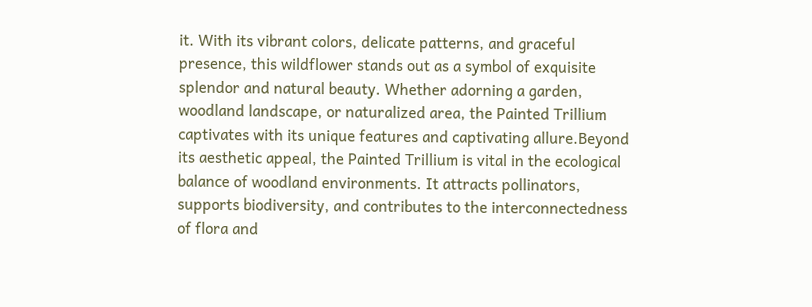it. With its vibrant colors, delicate patterns, and graceful presence, this wildflower stands out as a symbol of exquisite splendor and natural beauty. Whether adorning a garden, woodland landscape, or naturalized area, the Painted Trillium captivates with its unique features and captivating allure.Beyond its aesthetic appeal, the Painted Trillium is vital in the ecological balance of woodland environments. It attracts pollinators, supports biodiversity, and contributes to the interconnectedness of flora and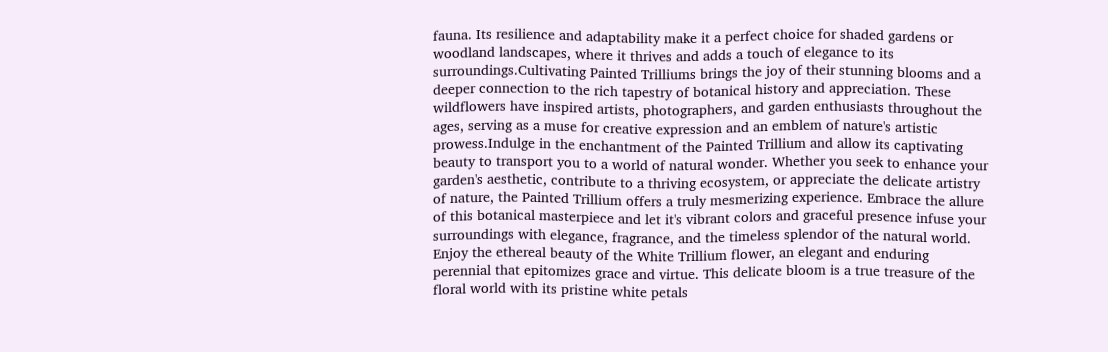fauna. Its resilience and adaptability make it a perfect choice for shaded gardens or woodland landscapes, where it thrives and adds a touch of elegance to its surroundings.Cultivating Painted Trilliums brings the joy of their stunning blooms and a deeper connection to the rich tapestry of botanical history and appreciation. These wildflowers have inspired artists, photographers, and garden enthusiasts throughout the ages, serving as a muse for creative expression and an emblem of nature's artistic prowess.Indulge in the enchantment of the Painted Trillium and allow its captivating beauty to transport you to a world of natural wonder. Whether you seek to enhance your garden's aesthetic, contribute to a thriving ecosystem, or appreciate the delicate artistry of nature, the Painted Trillium offers a truly mesmerizing experience. Embrace the allure of this botanical masterpiece and let it's vibrant colors and graceful presence infuse your surroundings with elegance, fragrance, and the timeless splendor of the natural world. Enjoy the ethereal beauty of the White Trillium flower, an elegant and enduring perennial that epitomizes grace and virtue. This delicate bloom is a true treasure of the floral world with its pristine white petals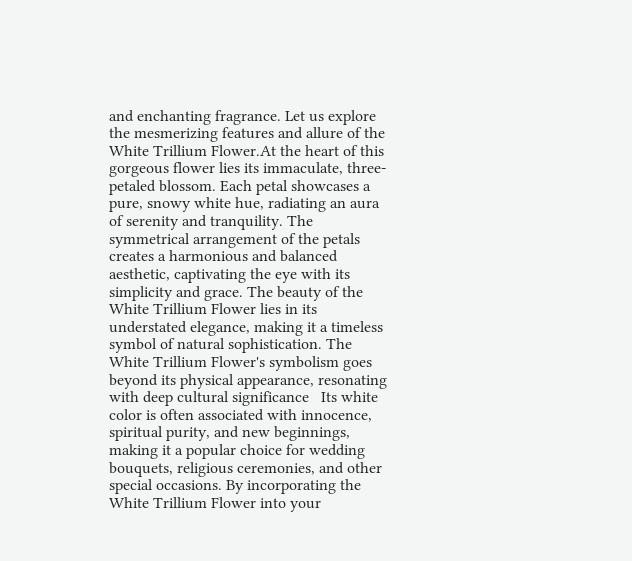and enchanting fragrance. Let us explore the mesmerizing features and allure of the White Trillium Flower.At the heart of this gorgeous flower lies its immaculate, three-petaled blossom. Each petal showcases a pure, snowy white hue, radiating an aura of serenity and tranquility. The symmetrical arrangement of the petals creates a harmonious and balanced aesthetic, captivating the eye with its simplicity and grace. The beauty of the White Trillium Flower lies in its understated elegance, making it a timeless symbol of natural sophistication. The White Trillium Flower's symbolism goes beyond its physical appearance, resonating with deep cultural significance   Its white color is often associated with innocence, spiritual purity, and new beginnings, making it a popular choice for wedding bouquets, religious ceremonies, and other special occasions. By incorporating the White Trillium Flower into your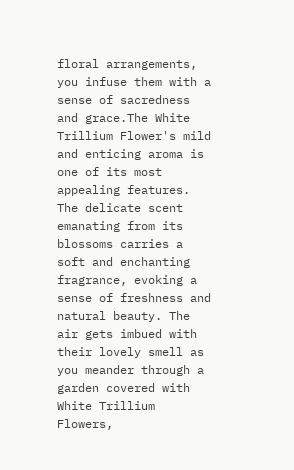floral arrangements, you infuse them with a sense of sacredness and grace.The White Trillium Flower's mild and enticing aroma is one of its most appealing features. The delicate scent emanating from its blossoms carries a soft and enchanting fragrance, evoking a sense of freshness and natural beauty. The air gets imbued with their lovely smell as you meander through a garden covered with White Trillium Flowers,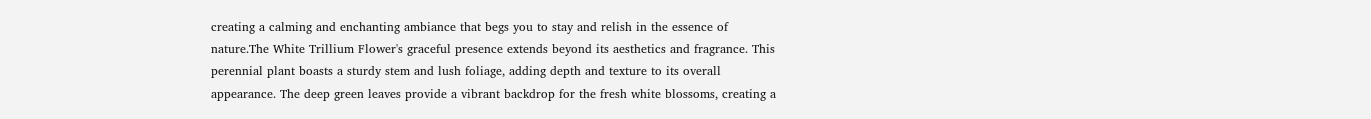creating a calming and enchanting ambiance that begs you to stay and relish in the essence of nature.The White Trillium Flower's graceful presence extends beyond its aesthetics and fragrance. This perennial plant boasts a sturdy stem and lush foliage, adding depth and texture to its overall appearance. The deep green leaves provide a vibrant backdrop for the fresh white blossoms, creating a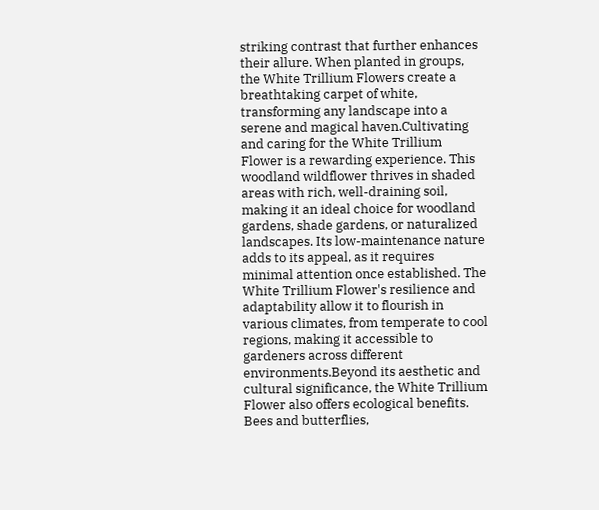striking contrast that further enhances their allure. When planted in groups, the White Trillium Flowers create a breathtaking carpet of white, transforming any landscape into a serene and magical haven.Cultivating and caring for the White Trillium Flower is a rewarding experience. This woodland wildflower thrives in shaded areas with rich, well-draining soil, making it an ideal choice for woodland gardens, shade gardens, or naturalized landscapes. Its low-maintenance nature adds to its appeal, as it requires minimal attention once established. The White Trillium Flower's resilience and adaptability allow it to flourish in various climates, from temperate to cool regions, making it accessible to gardeners across different environments.Beyond its aesthetic and cultural significance, the White Trillium Flower also offers ecological benefits. Bees and butterflies,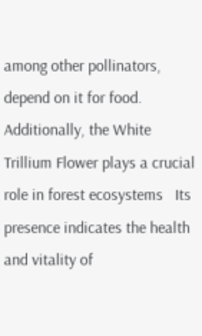among other pollinators, depend on it for food. Additionally, the White Trillium Flower plays a crucial role in forest ecosystems   Its presence indicates the health and vitality of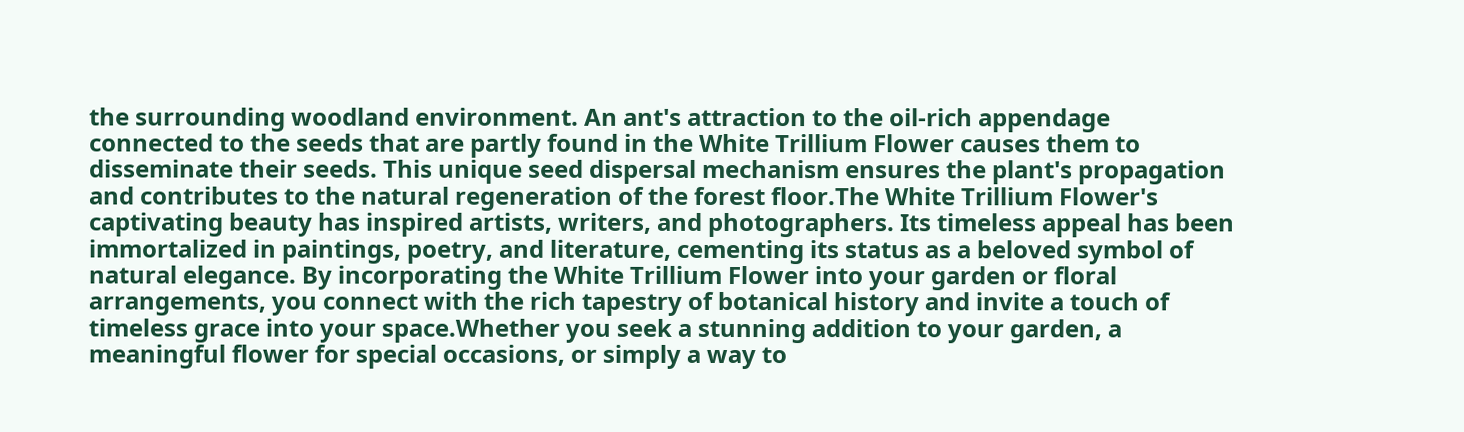the surrounding woodland environment. An ant's attraction to the oil-rich appendage connected to the seeds that are partly found in the White Trillium Flower causes them to disseminate their seeds. This unique seed dispersal mechanism ensures the plant's propagation and contributes to the natural regeneration of the forest floor.The White Trillium Flower's captivating beauty has inspired artists, writers, and photographers. Its timeless appeal has been immortalized in paintings, poetry, and literature, cementing its status as a beloved symbol of natural elegance. By incorporating the White Trillium Flower into your garden or floral arrangements, you connect with the rich tapestry of botanical history and invite a touch of timeless grace into your space.Whether you seek a stunning addition to your garden, a meaningful flower for special occasions, or simply a way to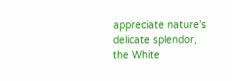appreciate nature's delicate splendor, the White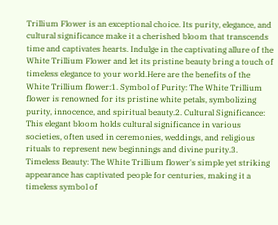Trillium Flower is an exceptional choice. Its purity, elegance, and cultural significance make it a cherished bloom that transcends time and captivates hearts. Indulge in the captivating allure of the White Trillium Flower and let its pristine beauty bring a touch of timeless elegance to your world.Here are the benefits of the White Trillium flower:1. Symbol of Purity: The White Trillium flower is renowned for its pristine white petals, symbolizing purity, innocence, and spiritual beauty.2. Cultural Significance: This elegant bloom holds cultural significance in various societies, often used in ceremonies, weddings, and religious rituals to represent new beginnings and divine purity.3. Timeless Beauty: The White Trillium flower's simple yet striking appearance has captivated people for centuries, making it a timeless symbol of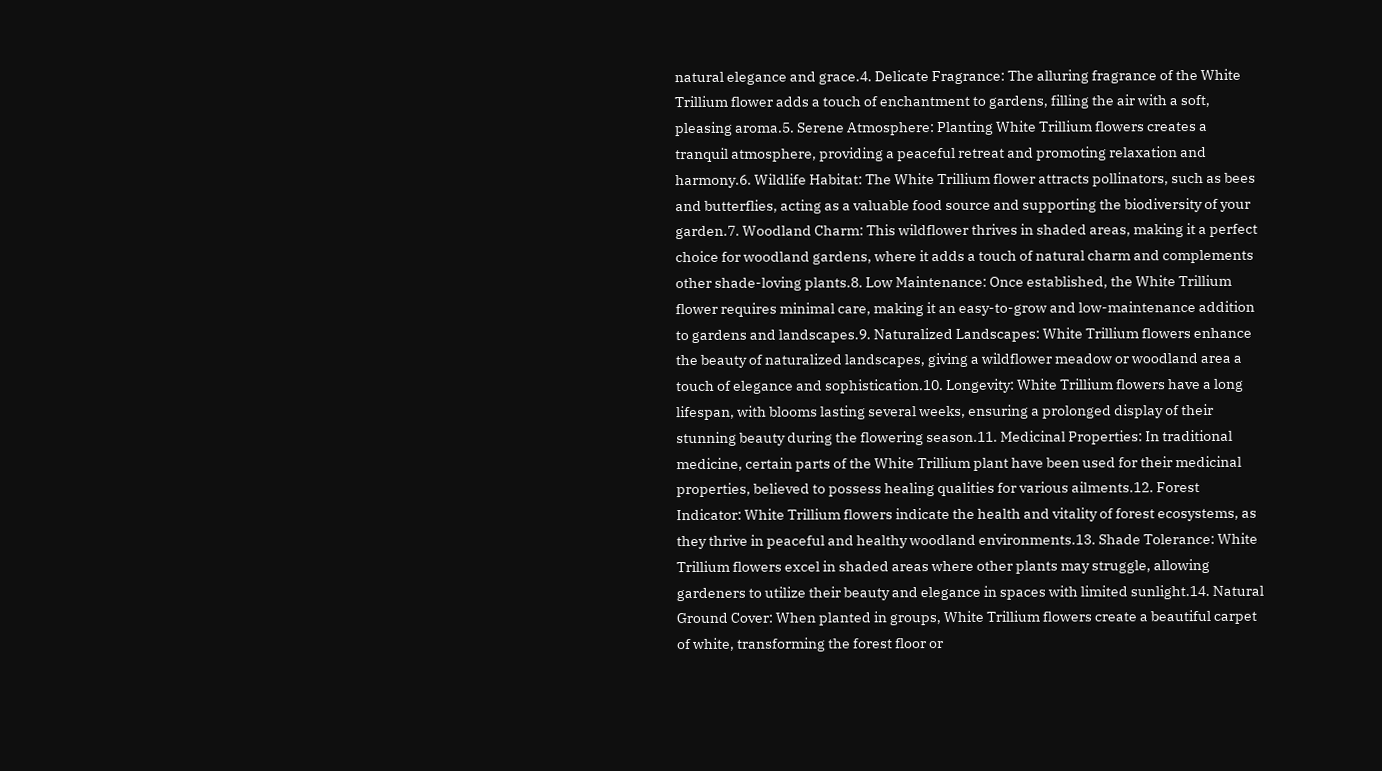natural elegance and grace.4. Delicate Fragrance: The alluring fragrance of the White Trillium flower adds a touch of enchantment to gardens, filling the air with a soft, pleasing aroma.5. Serene Atmosphere: Planting White Trillium flowers creates a tranquil atmosphere, providing a peaceful retreat and promoting relaxation and harmony.6. Wildlife Habitat: The White Trillium flower attracts pollinators, such as bees and butterflies, acting as a valuable food source and supporting the biodiversity of your garden.7. Woodland Charm: This wildflower thrives in shaded areas, making it a perfect choice for woodland gardens, where it adds a touch of natural charm and complements other shade-loving plants.8. Low Maintenance: Once established, the White Trillium flower requires minimal care, making it an easy-to-grow and low-maintenance addition to gardens and landscapes.9. Naturalized Landscapes: White Trillium flowers enhance the beauty of naturalized landscapes, giving a wildflower meadow or woodland area a touch of elegance and sophistication.10. Longevity: White Trillium flowers have a long lifespan, with blooms lasting several weeks, ensuring a prolonged display of their stunning beauty during the flowering season.11. Medicinal Properties: In traditional medicine, certain parts of the White Trillium plant have been used for their medicinal properties, believed to possess healing qualities for various ailments.12. Forest Indicator: White Trillium flowers indicate the health and vitality of forest ecosystems, as they thrive in peaceful and healthy woodland environments.13. Shade Tolerance: White Trillium flowers excel in shaded areas where other plants may struggle, allowing gardeners to utilize their beauty and elegance in spaces with limited sunlight.14. Natural Ground Cover: When planted in groups, White Trillium flowers create a beautiful carpet of white, transforming the forest floor or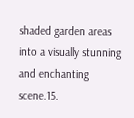shaded garden areas into a visually stunning and enchanting scene.15.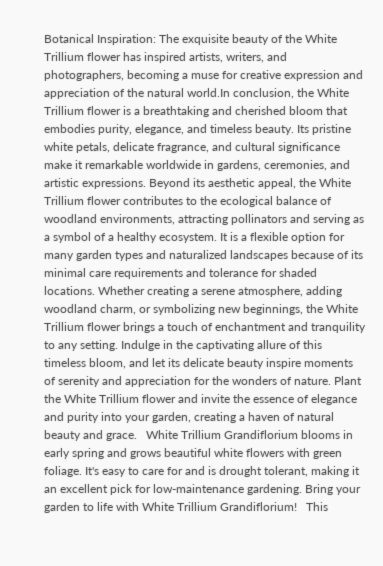Botanical Inspiration: The exquisite beauty of the White Trillium flower has inspired artists, writers, and photographers, becoming a muse for creative expression and appreciation of the natural world.In conclusion, the White Trillium flower is a breathtaking and cherished bloom that embodies purity, elegance, and timeless beauty. Its pristine white petals, delicate fragrance, and cultural significance make it remarkable worldwide in gardens, ceremonies, and artistic expressions. Beyond its aesthetic appeal, the White Trillium flower contributes to the ecological balance of woodland environments, attracting pollinators and serving as a symbol of a healthy ecosystem. It is a flexible option for many garden types and naturalized landscapes because of its minimal care requirements and tolerance for shaded locations. Whether creating a serene atmosphere, adding woodland charm, or symbolizing new beginnings, the White Trillium flower brings a touch of enchantment and tranquility to any setting. Indulge in the captivating allure of this timeless bloom, and let its delicate beauty inspire moments of serenity and appreciation for the wonders of nature. Plant the White Trillium flower and invite the essence of elegance and purity into your garden, creating a haven of natural beauty and grace.   White Trillium Grandiflorium blooms in early spring and grows beautiful white flowers with green foliage. It's easy to care for and is drought tolerant, making it an excellent pick for low-maintenance gardening. Bring your garden to life with White Trillium Grandiflorium!   This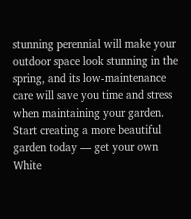stunning perennial will make your outdoor space look stunning in the spring, and its low-maintenance care will save you time and stress when maintaining your garden. Start creating a more beautiful garden today — get your own White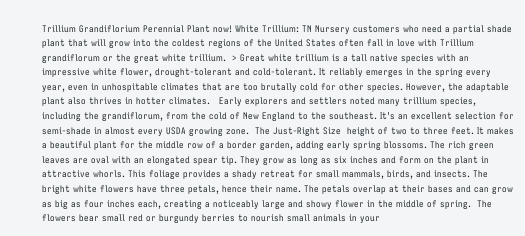Trillium Grandiflorium Perennial Plant now! White Trillium: TN Nursery customers who need a partial shade plant that will grow into the coldest regions of the United States often fall in love with Trillium grandiflorum or the great white trillium.  > Great white trillium is a tall native species with an impressive white flower, drought-tolerant and cold-tolerant. It reliably emerges in the spring every year, even in unhospitable climates that are too brutally cold for other species. However, the adaptable plant also thrives in hotter climates.   Early explorers and settlers noted many trillium species, including the grandiflorum, from the cold of New England to the southeast. It's an excellent selection for semi-shade in almost every USDA growing zone.  The Just-Right Size  height of two to three feet. It makes a beautiful plant for the middle row of a border garden, adding early spring blossoms. The rich green leaves are oval with an elongated spear tip. They grow as long as six inches and form on the plant in attractive whorls. This foliage provides a shady retreat for small mammals, birds, and insects. The bright white flowers have three petals, hence their name. The petals overlap at their bases and can grow as big as four inches each, creating a noticeably large and showy flower in the middle of spring.  The flowers bear small red or burgundy berries to nourish small animals in your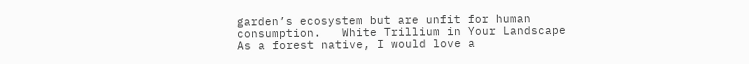garden’s ecosystem but are unfit for human consumption.   White Trillium in Your Landscape  As a forest native, I would love a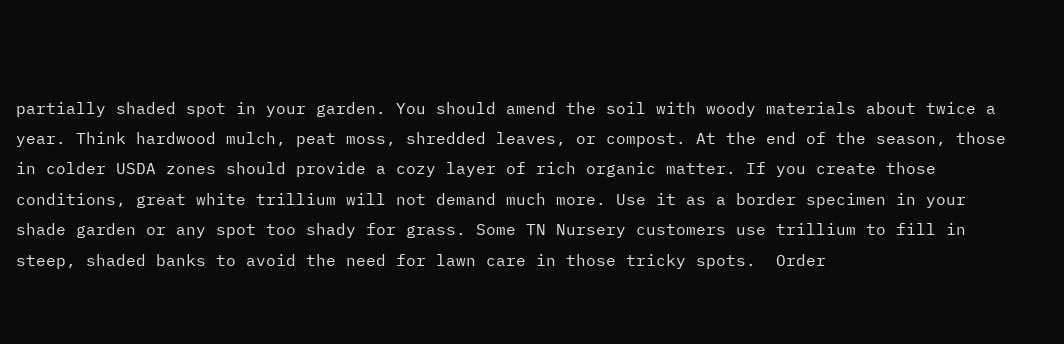partially shaded spot in your garden. You should amend the soil with woody materials about twice a year. Think hardwood mulch, peat moss, shredded leaves, or compost. At the end of the season, those in colder USDA zones should provide a cozy layer of rich organic matter. If you create those conditions, great white trillium will not demand much more. Use it as a border specimen in your shade garden or any spot too shady for grass. Some TN Nursery customers use trillium to fill in steep, shaded banks to avoid the need for lawn care in those tricky spots.  Order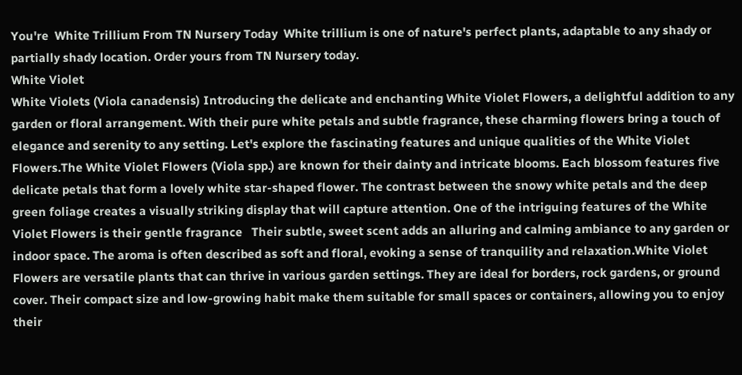You're  White Trillium From TN Nursery Today  White trillium is one of nature's perfect plants, adaptable to any shady or partially shady location. Order yours from TN Nursery today.
White Violet
White Violets (Viola canadensis) Introducing the delicate and enchanting White Violet Flowers, a delightful addition to any garden or floral arrangement. With their pure white petals and subtle fragrance, these charming flowers bring a touch of elegance and serenity to any setting. Let's explore the fascinating features and unique qualities of the White Violet Flowers.The White Violet Flowers (Viola spp.) are known for their dainty and intricate blooms. Each blossom features five delicate petals that form a lovely white star-shaped flower. The contrast between the snowy white petals and the deep green foliage creates a visually striking display that will capture attention. One of the intriguing features of the White Violet Flowers is their gentle fragrance   Their subtle, sweet scent adds an alluring and calming ambiance to any garden or indoor space. The aroma is often described as soft and floral, evoking a sense of tranquility and relaxation.White Violet Flowers are versatile plants that can thrive in various garden settings. They are ideal for borders, rock gardens, or ground cover. Their compact size and low-growing habit make them suitable for small spaces or containers, allowing you to enjoy their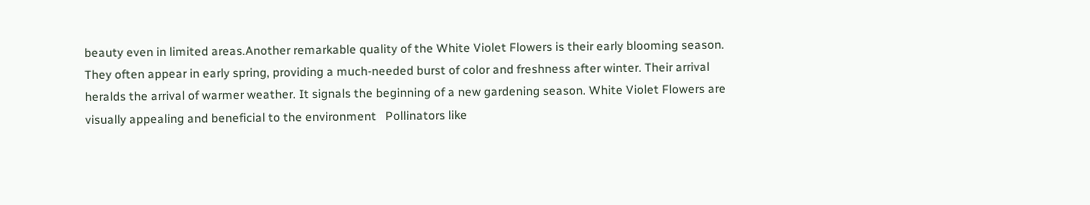beauty even in limited areas.Another remarkable quality of the White Violet Flowers is their early blooming season. They often appear in early spring, providing a much-needed burst of color and freshness after winter. Their arrival heralds the arrival of warmer weather. It signals the beginning of a new gardening season. White Violet Flowers are visually appealing and beneficial to the environment   Pollinators like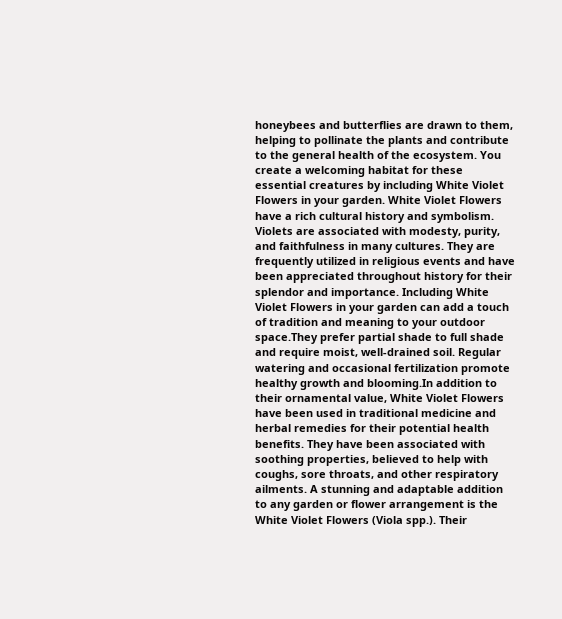honeybees and butterflies are drawn to them, helping to pollinate the plants and contribute to the general health of the ecosystem. You create a welcoming habitat for these essential creatures by including White Violet Flowers in your garden. White Violet Flowers have a rich cultural history and symbolism. Violets are associated with modesty, purity, and faithfulness in many cultures. They are frequently utilized in religious events and have been appreciated throughout history for their splendor and importance. Including White Violet Flowers in your garden can add a touch of tradition and meaning to your outdoor space.They prefer partial shade to full shade and require moist, well-drained soil. Regular watering and occasional fertilization promote healthy growth and blooming.In addition to their ornamental value, White Violet Flowers have been used in traditional medicine and herbal remedies for their potential health benefits. They have been associated with soothing properties, believed to help with coughs, sore throats, and other respiratory ailments. A stunning and adaptable addition to any garden or flower arrangement is the White Violet Flowers (Viola spp.). Their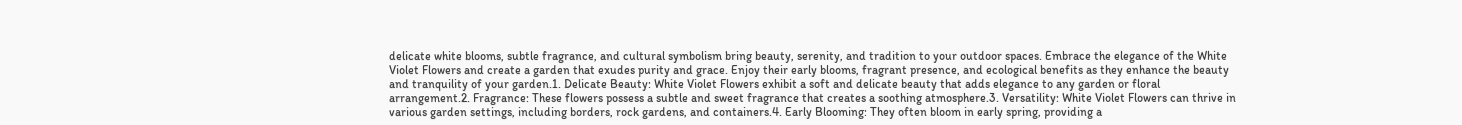delicate white blooms, subtle fragrance, and cultural symbolism bring beauty, serenity, and tradition to your outdoor spaces. Embrace the elegance of the White Violet Flowers and create a garden that exudes purity and grace. Enjoy their early blooms, fragrant presence, and ecological benefits as they enhance the beauty and tranquility of your garden.1. Delicate Beauty: White Violet Flowers exhibit a soft and delicate beauty that adds elegance to any garden or floral arrangement.2. Fragrance: These flowers possess a subtle and sweet fragrance that creates a soothing atmosphere.3. Versatility: White Violet Flowers can thrive in various garden settings, including borders, rock gardens, and containers.4. Early Blooming: They often bloom in early spring, providing a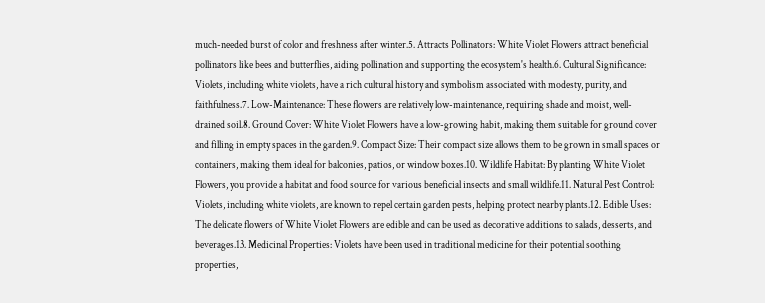much-needed burst of color and freshness after winter.5. Attracts Pollinators: White Violet Flowers attract beneficial pollinators like bees and butterflies, aiding pollination and supporting the ecosystem's health.6. Cultural Significance: Violets, including white violets, have a rich cultural history and symbolism associated with modesty, purity, and faithfulness.7. Low-Maintenance: These flowers are relatively low-maintenance, requiring shade and moist, well-drained soil.8. Ground Cover: White Violet Flowers have a low-growing habit, making them suitable for ground cover and filling in empty spaces in the garden.9. Compact Size: Their compact size allows them to be grown in small spaces or containers, making them ideal for balconies, patios, or window boxes.10. Wildlife Habitat: By planting White Violet Flowers, you provide a habitat and food source for various beneficial insects and small wildlife.11. Natural Pest Control: Violets, including white violets, are known to repel certain garden pests, helping protect nearby plants.12. Edible Uses: The delicate flowers of White Violet Flowers are edible and can be used as decorative additions to salads, desserts, and beverages.13. Medicinal Properties: Violets have been used in traditional medicine for their potential soothing properties,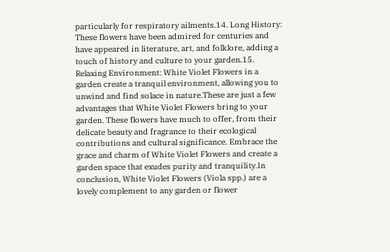particularly for respiratory ailments.14. Long History: These flowers have been admired for centuries and have appeared in literature, art, and folklore, adding a touch of history and culture to your garden.15. Relaxing Environment: White Violet Flowers in a garden create a tranquil environment, allowing you to unwind and find solace in nature.These are just a few advantages that White Violet Flowers bring to your garden. These flowers have much to offer, from their delicate beauty and fragrance to their ecological contributions and cultural significance. Embrace the grace and charm of White Violet Flowers and create a garden space that exudes purity and tranquility.In conclusion, White Violet Flowers (Viola spp.) are a lovely complement to any garden or flower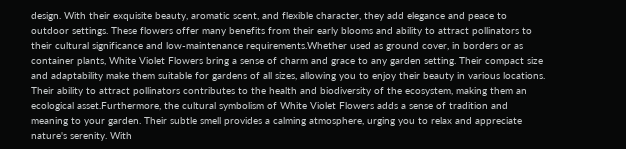design. With their exquisite beauty, aromatic scent, and flexible character, they add elegance and peace to outdoor settings. These flowers offer many benefits from their early blooms and ability to attract pollinators to their cultural significance and low-maintenance requirements.Whether used as ground cover, in borders or as container plants, White Violet Flowers bring a sense of charm and grace to any garden setting. Their compact size and adaptability make them suitable for gardens of all sizes, allowing you to enjoy their beauty in various locations. Their ability to attract pollinators contributes to the health and biodiversity of the ecosystem, making them an ecological asset.Furthermore, the cultural symbolism of White Violet Flowers adds a sense of tradition and meaning to your garden. Their subtle smell provides a calming atmosphere, urging you to relax and appreciate nature's serenity. With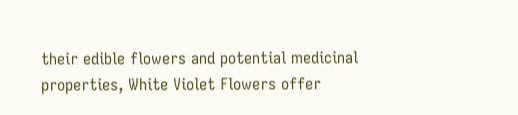their edible flowers and potential medicinal properties, White Violet Flowers offer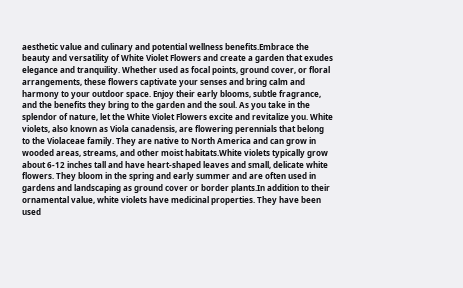aesthetic value and culinary and potential wellness benefits.Embrace the beauty and versatility of White Violet Flowers and create a garden that exudes elegance and tranquility. Whether used as focal points, ground cover, or floral arrangements, these flowers captivate your senses and bring calm and harmony to your outdoor space. Enjoy their early blooms, subtle fragrance, and the benefits they bring to the garden and the soul. As you take in the splendor of nature, let the White Violet Flowers excite and revitalize you. White violets, also known as Viola canadensis, are flowering perennials that belong to the Violaceae family. They are native to North America and can grow in wooded areas, streams, and other moist habitats.White violets typically grow about 6-12 inches tall and have heart-shaped leaves and small, delicate white flowers. They bloom in the spring and early summer and are often used in gardens and landscaping as ground cover or border plants.In addition to their ornamental value, white violets have medicinal properties. They have been used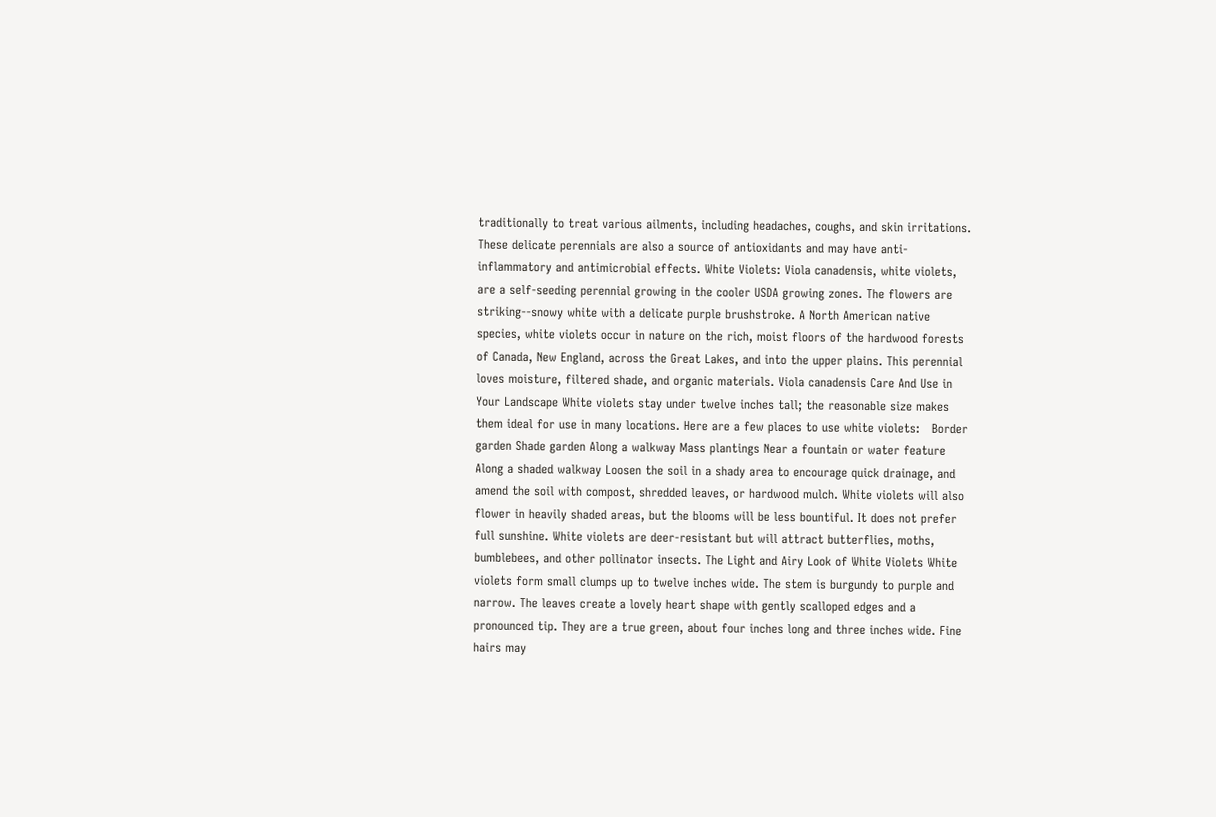traditionally to treat various ailments, including headaches, coughs, and skin irritations. These delicate perennials are also a source of antioxidants and may have anti-inflammatory and antimicrobial effects. White Violets: Viola canadensis, white violets, are a self-seeding perennial growing in the cooler USDA growing zones. The flowers are striking--snowy white with a delicate purple brushstroke. A North American native species, white violets occur in nature on the rich, moist floors of the hardwood forests of Canada, New England, across the Great Lakes, and into the upper plains. This perennial loves moisture, filtered shade, and organic materials. Viola canadensis Care And Use in Your Landscape White violets stay under twelve inches tall; the reasonable size makes them ideal for use in many locations. Here are a few places to use white violets:   Border garden Shade garden Along a walkway Mass plantings Near a fountain or water feature Along a shaded walkway Loosen the soil in a shady area to encourage quick drainage, and amend the soil with compost, shredded leaves, or hardwood mulch. White violets will also flower in heavily shaded areas, but the blooms will be less bountiful. It does not prefer full sunshine. White violets are deer-resistant but will attract butterflies, moths, bumblebees, and other pollinator insects. The Light and Airy Look of White Violets White violets form small clumps up to twelve inches wide. The stem is burgundy to purple and narrow. The leaves create a lovely heart shape with gently scalloped edges and a pronounced tip. They are a true green, about four inches long and three inches wide. Fine hairs may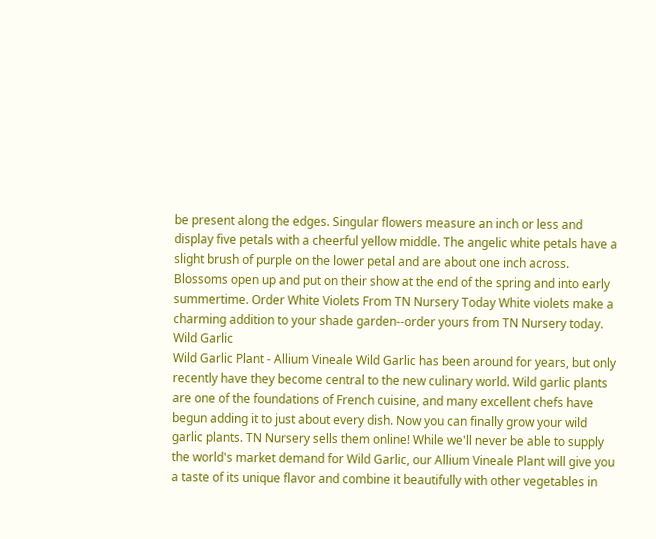be present along the edges. Singular flowers measure an inch or less and display five petals with a cheerful yellow middle. The angelic white petals have a slight brush of purple on the lower petal and are about one inch across. Blossoms open up and put on their show at the end of the spring and into early summertime. Order White Violets From TN Nursery Today White violets make a charming addition to your shade garden--order yours from TN Nursery today.
Wild Garlic
Wild Garlic Plant - Allium Vineale Wild Garlic has been around for years, but only recently have they become central to the new culinary world. Wild garlic plants are one of the foundations of French cuisine, and many excellent chefs have begun adding it to just about every dish. Now you can finally grow your wild garlic plants. TN Nursery sells them online! While we'll never be able to supply the world's market demand for Wild Garlic, our Allium Vineale Plant will give you a taste of its unique flavor and combine it beautifully with other vegetables in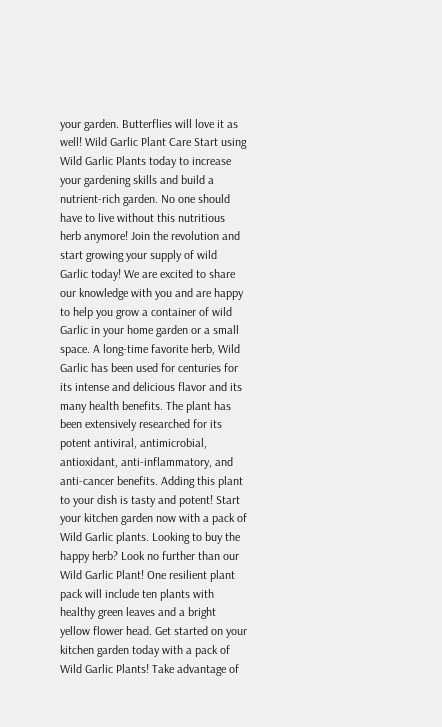your garden. Butterflies will love it as well! Wild Garlic Plant Care Start using Wild Garlic Plants today to increase your gardening skills and build a nutrient-rich garden. No one should have to live without this nutritious herb anymore! Join the revolution and start growing your supply of wild Garlic today! We are excited to share our knowledge with you and are happy to help you grow a container of wild Garlic in your home garden or a small space. A long-time favorite herb, Wild Garlic has been used for centuries for its intense and delicious flavor and its many health benefits. The plant has been extensively researched for its potent antiviral, antimicrobial, antioxidant, anti-inflammatory, and anti-cancer benefits. Adding this plant to your dish is tasty and potent! Start your kitchen garden now with a pack of Wild Garlic plants. Looking to buy the happy herb? Look no further than our Wild Garlic Plant! One resilient plant pack will include ten plants with healthy green leaves and a bright yellow flower head. Get started on your kitchen garden today with a pack of Wild Garlic Plants! Take advantage of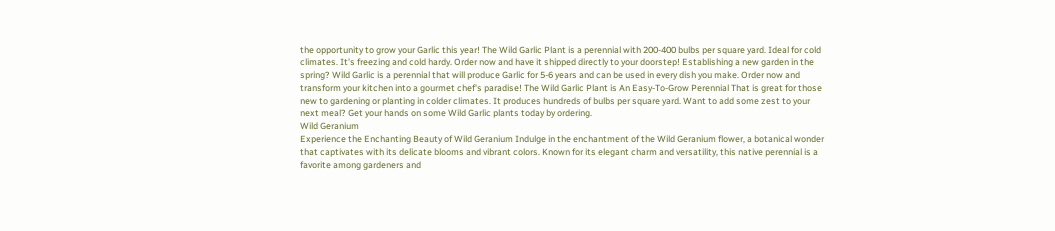the opportunity to grow your Garlic this year! The Wild Garlic Plant is a perennial with 200-400 bulbs per square yard. Ideal for cold climates. It's freezing and cold hardy. Order now and have it shipped directly to your doorstep! Establishing a new garden in the spring? Wild Garlic is a perennial that will produce Garlic for 5-6 years and can be used in every dish you make. Order now and transform your kitchen into a gourmet chef's paradise! The Wild Garlic Plant is An Easy-To-Grow Perennial That is great for those new to gardening or planting in colder climates. It produces hundreds of bulbs per square yard. Want to add some zest to your next meal? Get your hands on some Wild Garlic plants today by ordering.
Wild Geranium
Experience the Enchanting Beauty of Wild Geranium Indulge in the enchantment of the Wild Geranium flower, a botanical wonder that captivates with its delicate blooms and vibrant colors. Known for its elegant charm and versatility, this native perennial is a favorite among gardeners and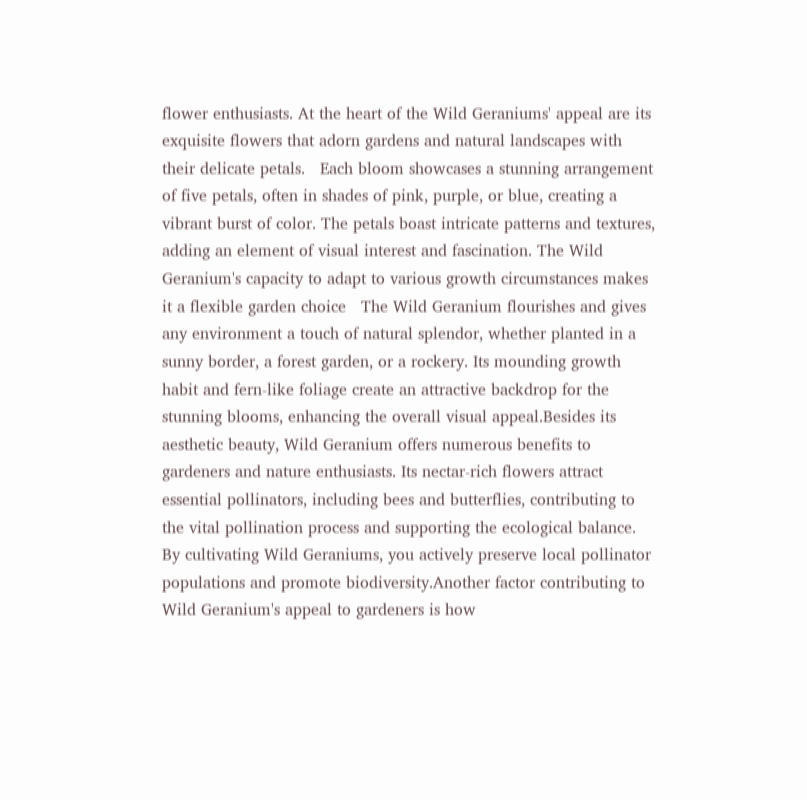flower enthusiasts. At the heart of the Wild Geraniums' appeal are its exquisite flowers that adorn gardens and natural landscapes with their delicate petals.   Each bloom showcases a stunning arrangement of five petals, often in shades of pink, purple, or blue, creating a vibrant burst of color. The petals boast intricate patterns and textures, adding an element of visual interest and fascination. The Wild Geranium's capacity to adapt to various growth circumstances makes it a flexible garden choice   The Wild Geranium flourishes and gives any environment a touch of natural splendor, whether planted in a sunny border, a forest garden, or a rockery. Its mounding growth habit and fern-like foliage create an attractive backdrop for the stunning blooms, enhancing the overall visual appeal.Besides its aesthetic beauty, Wild Geranium offers numerous benefits to gardeners and nature enthusiasts. Its nectar-rich flowers attract essential pollinators, including bees and butterflies, contributing to the vital pollination process and supporting the ecological balance. By cultivating Wild Geraniums, you actively preserve local pollinator populations and promote biodiversity.Another factor contributing to Wild Geranium's appeal to gardeners is how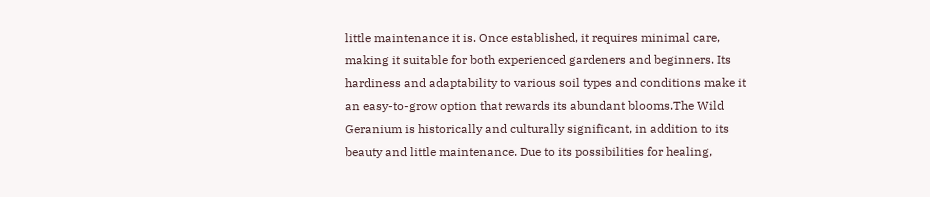little maintenance it is. Once established, it requires minimal care, making it suitable for both experienced gardeners and beginners. Its hardiness and adaptability to various soil types and conditions make it an easy-to-grow option that rewards its abundant blooms.The Wild Geranium is historically and culturally significant, in addition to its beauty and little maintenance. Due to its possibilities for healing,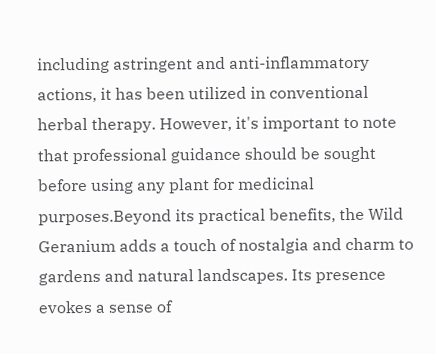including astringent and anti-inflammatory actions, it has been utilized in conventional herbal therapy. However, it's important to note that professional guidance should be sought before using any plant for medicinal purposes.Beyond its practical benefits, the Wild Geranium adds a touch of nostalgia and charm to gardens and natural landscapes. Its presence evokes a sense of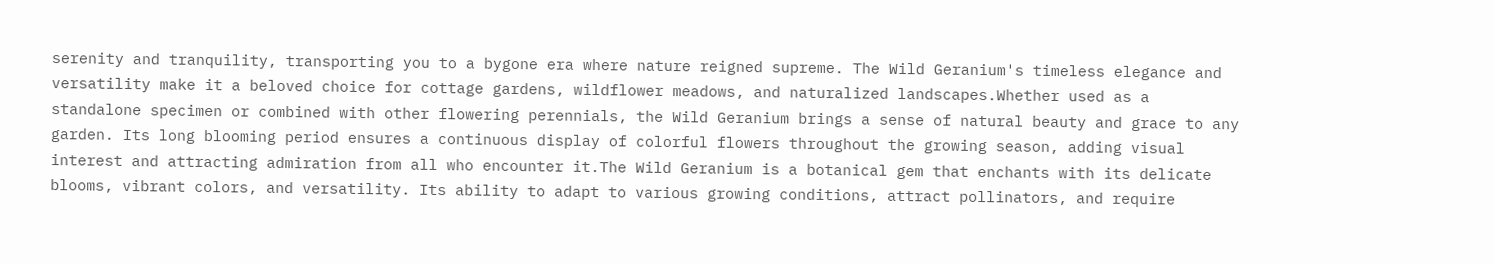serenity and tranquility, transporting you to a bygone era where nature reigned supreme. The Wild Geranium's timeless elegance and versatility make it a beloved choice for cottage gardens, wildflower meadows, and naturalized landscapes.Whether used as a standalone specimen or combined with other flowering perennials, the Wild Geranium brings a sense of natural beauty and grace to any garden. Its long blooming period ensures a continuous display of colorful flowers throughout the growing season, adding visual interest and attracting admiration from all who encounter it.The Wild Geranium is a botanical gem that enchants with its delicate blooms, vibrant colors, and versatility. Its ability to adapt to various growing conditions, attract pollinators, and require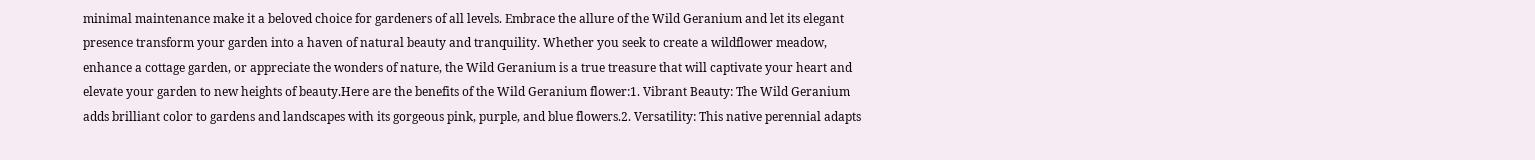minimal maintenance make it a beloved choice for gardeners of all levels. Embrace the allure of the Wild Geranium and let its elegant presence transform your garden into a haven of natural beauty and tranquility. Whether you seek to create a wildflower meadow, enhance a cottage garden, or appreciate the wonders of nature, the Wild Geranium is a true treasure that will captivate your heart and elevate your garden to new heights of beauty.Here are the benefits of the Wild Geranium flower:1. Vibrant Beauty: The Wild Geranium adds brilliant color to gardens and landscapes with its gorgeous pink, purple, and blue flowers.2. Versatility: This native perennial adapts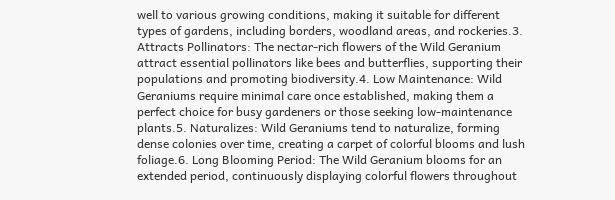well to various growing conditions, making it suitable for different types of gardens, including borders, woodland areas, and rockeries.3. Attracts Pollinators: The nectar-rich flowers of the Wild Geranium attract essential pollinators like bees and butterflies, supporting their populations and promoting biodiversity.4. Low Maintenance: Wild Geraniums require minimal care once established, making them a perfect choice for busy gardeners or those seeking low-maintenance plants.5. Naturalizes: Wild Geraniums tend to naturalize, forming dense colonies over time, creating a carpet of colorful blooms and lush foliage.6. Long Blooming Period: The Wild Geranium blooms for an extended period, continuously displaying colorful flowers throughout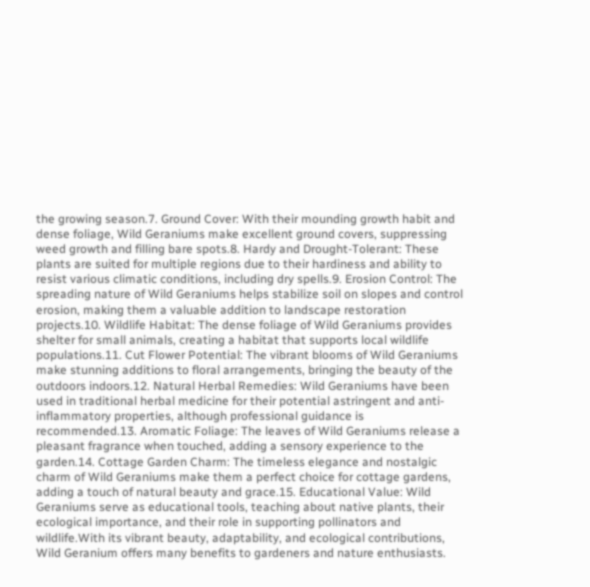the growing season.7. Ground Cover: With their mounding growth habit and dense foliage, Wild Geraniums make excellent ground covers, suppressing weed growth and filling bare spots.8. Hardy and Drought-Tolerant: These plants are suited for multiple regions due to their hardiness and ability to resist various climatic conditions, including dry spells.9. Erosion Control: The spreading nature of Wild Geraniums helps stabilize soil on slopes and control erosion, making them a valuable addition to landscape restoration projects.10. Wildlife Habitat: The dense foliage of Wild Geraniums provides shelter for small animals, creating a habitat that supports local wildlife populations.11. Cut Flower Potential: The vibrant blooms of Wild Geraniums make stunning additions to floral arrangements, bringing the beauty of the outdoors indoors.12. Natural Herbal Remedies: Wild Geraniums have been used in traditional herbal medicine for their potential astringent and anti-inflammatory properties, although professional guidance is recommended.13. Aromatic Foliage: The leaves of Wild Geraniums release a pleasant fragrance when touched, adding a sensory experience to the garden.14. Cottage Garden Charm: The timeless elegance and nostalgic charm of Wild Geraniums make them a perfect choice for cottage gardens, adding a touch of natural beauty and grace.15. Educational Value: Wild Geraniums serve as educational tools, teaching about native plants, their ecological importance, and their role in supporting pollinators and wildlife.With its vibrant beauty, adaptability, and ecological contributions, Wild Geranium offers many benefits to gardeners and nature enthusiasts.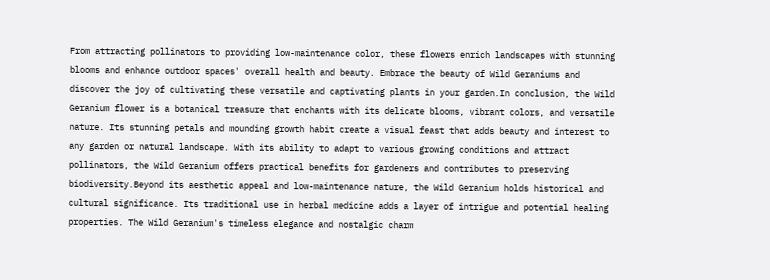From attracting pollinators to providing low-maintenance color, these flowers enrich landscapes with stunning blooms and enhance outdoor spaces' overall health and beauty. Embrace the beauty of Wild Geraniums and discover the joy of cultivating these versatile and captivating plants in your garden.In conclusion, the Wild Geranium flower is a botanical treasure that enchants with its delicate blooms, vibrant colors, and versatile nature. Its stunning petals and mounding growth habit create a visual feast that adds beauty and interest to any garden or natural landscape. With its ability to adapt to various growing conditions and attract pollinators, the Wild Geranium offers practical benefits for gardeners and contributes to preserving biodiversity.Beyond its aesthetic appeal and low-maintenance nature, the Wild Geranium holds historical and cultural significance. Its traditional use in herbal medicine adds a layer of intrigue and potential healing properties. The Wild Geranium's timeless elegance and nostalgic charm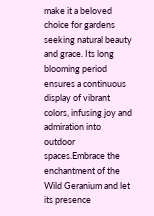make it a beloved choice for gardens seeking natural beauty and grace. Its long blooming period ensures a continuous display of vibrant colors, infusing joy and admiration into outdoor spaces.Embrace the enchantment of the Wild Geranium and let its presence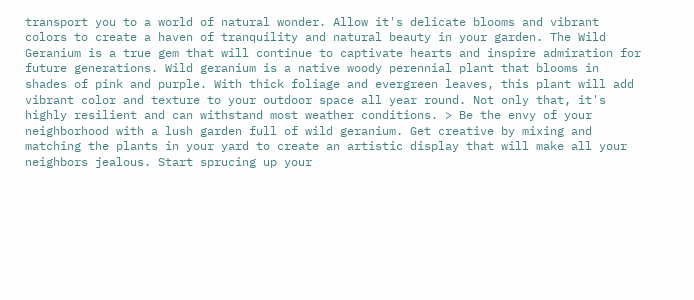transport you to a world of natural wonder. Allow it's delicate blooms and vibrant colors to create a haven of tranquility and natural beauty in your garden. The Wild Geranium is a true gem that will continue to captivate hearts and inspire admiration for future generations. Wild geranium is a native woody perennial plant that blooms in shades of pink and purple. With thick foliage and evergreen leaves, this plant will add vibrant color and texture to your outdoor space all year round. Not only that, it's highly resilient and can withstand most weather conditions. > Be the envy of your neighborhood with a lush garden full of wild geranium. Get creative by mixing and matching the plants in your yard to create an artistic display that will make all your neighbors jealous. Start sprucing up your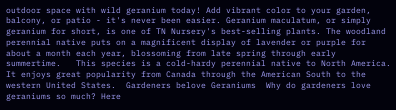outdoor space with wild geranium today! Add vibrant color to your garden, balcony, or patio - it's never been easier. Geranium maculatum, or simply geranium for short, is one of TN Nursery's best-selling plants. The woodland perennial native puts on a magnificent display of lavender or purple for about a month each year, blossoming from late spring through early summertime.   This species is a cold-hardy perennial native to North America. It enjoys great popularity from Canada through the American South to the western United States.  Gardeners belove Geraniums  Why do gardeners love geraniums so much? Here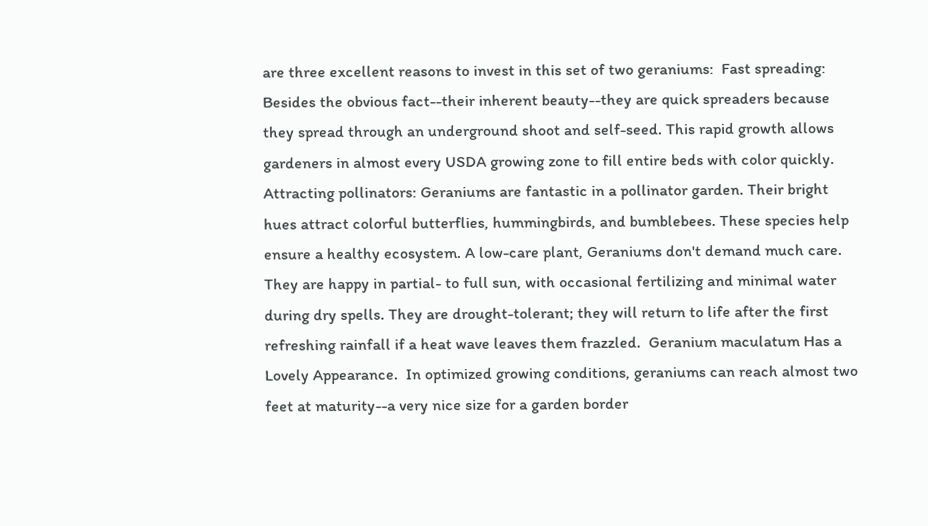are three excellent reasons to invest in this set of two geraniums:  Fast spreading: Besides the obvious fact--their inherent beauty--they are quick spreaders because they spread through an underground shoot and self-seed. This rapid growth allows gardeners in almost every USDA growing zone to fill entire beds with color quickly. Attracting pollinators: Geraniums are fantastic in a pollinator garden. Their bright hues attract colorful butterflies, hummingbirds, and bumblebees. These species help ensure a healthy ecosystem. A low-care plant, Geraniums don't demand much care. They are happy in partial- to full sun, with occasional fertilizing and minimal water during dry spells. They are drought-tolerant; they will return to life after the first refreshing rainfall if a heat wave leaves them frazzled.  Geranium maculatum Has a Lovely Appearance.  In optimized growing conditions, geraniums can reach almost two feet at maturity--a very nice size for a garden border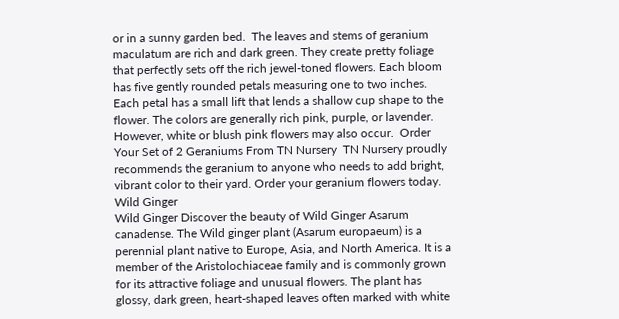or in a sunny garden bed.  The leaves and stems of geranium maculatum are rich and dark green. They create pretty foliage that perfectly sets off the rich jewel-toned flowers. Each bloom has five gently rounded petals measuring one to two inches. Each petal has a small lift that lends a shallow cup shape to the flower. The colors are generally rich pink, purple, or lavender. However, white or blush pink flowers may also occur.  Order Your Set of 2 Geraniums From TN Nursery  TN Nursery proudly recommends the geranium to anyone who needs to add bright, vibrant color to their yard. Order your geranium flowers today.
Wild Ginger
Wild Ginger Discover the beauty of Wild Ginger Asarum canadense. The Wild ginger plant (Asarum europaeum) is a perennial plant native to Europe, Asia, and North America. It is a member of the Aristolochiaceae family and is commonly grown for its attractive foliage and unusual flowers. The plant has glossy, dark green, heart-shaped leaves often marked with white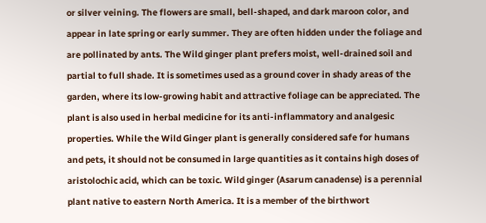or silver veining. The flowers are small, bell-shaped, and dark maroon color, and appear in late spring or early summer. They are often hidden under the foliage and are pollinated by ants. The Wild ginger plant prefers moist, well-drained soil and partial to full shade. It is sometimes used as a ground cover in shady areas of the garden, where its low-growing habit and attractive foliage can be appreciated. The plant is also used in herbal medicine for its anti-inflammatory and analgesic properties. While the Wild Ginger plant is generally considered safe for humans and pets, it should not be consumed in large quantities as it contains high doses of aristolochic acid, which can be toxic. Wild ginger (Asarum canadense) is a perennial plant native to eastern North America. It is a member of the birthwort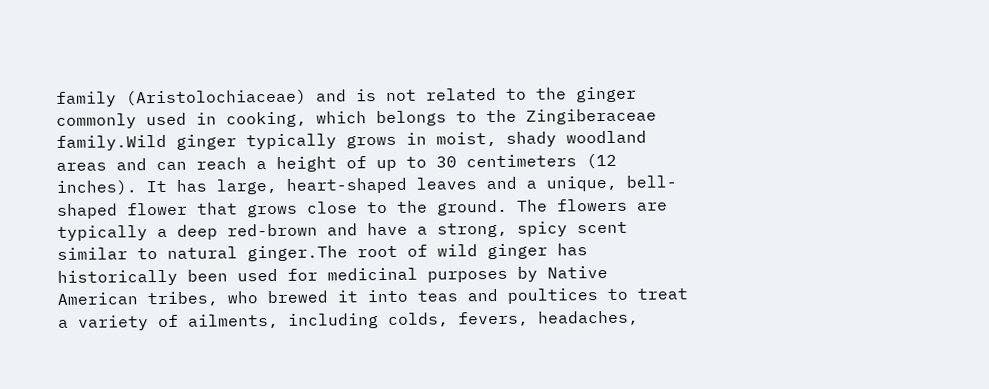family (Aristolochiaceae) and is not related to the ginger commonly used in cooking, which belongs to the Zingiberaceae family.Wild ginger typically grows in moist, shady woodland areas and can reach a height of up to 30 centimeters (12 inches). It has large, heart-shaped leaves and a unique, bell-shaped flower that grows close to the ground. The flowers are typically a deep red-brown and have a strong, spicy scent similar to natural ginger.The root of wild ginger has historically been used for medicinal purposes by Native American tribes, who brewed it into teas and poultices to treat a variety of ailments, including colds, fevers, headaches,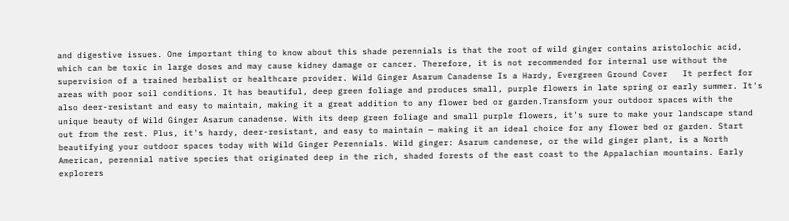and digestive issues. One important thing to know about this shade perennials is that the root of wild ginger contains aristolochic acid, which can be toxic in large doses and may cause kidney damage or cancer. Therefore, it is not recommended for internal use without the supervision of a trained herbalist or healthcare provider. Wild Ginger Asarum Canadense Is a Hardy, Evergreen Ground Cover   It perfect for areas with poor soil conditions. It has beautiful, deep green foliage and produces small, purple flowers in late spring or early summer. It's also deer-resistant and easy to maintain, making it a great addition to any flower bed or garden.Transform your outdoor spaces with the unique beauty of Wild Ginger Asarum canadense. With its deep green foliage and small purple flowers, it's sure to make your landscape stand out from the rest. Plus, it's hardy, deer-resistant, and easy to maintain — making it an ideal choice for any flower bed or garden. Start beautifying your outdoor spaces today with Wild Ginger Perennials. Wild ginger: Asarum candenese, or the wild ginger plant, is a North American, perennial native species that originated deep in the rich, shaded forests of the east coast to the Appalachian mountains. Early explorers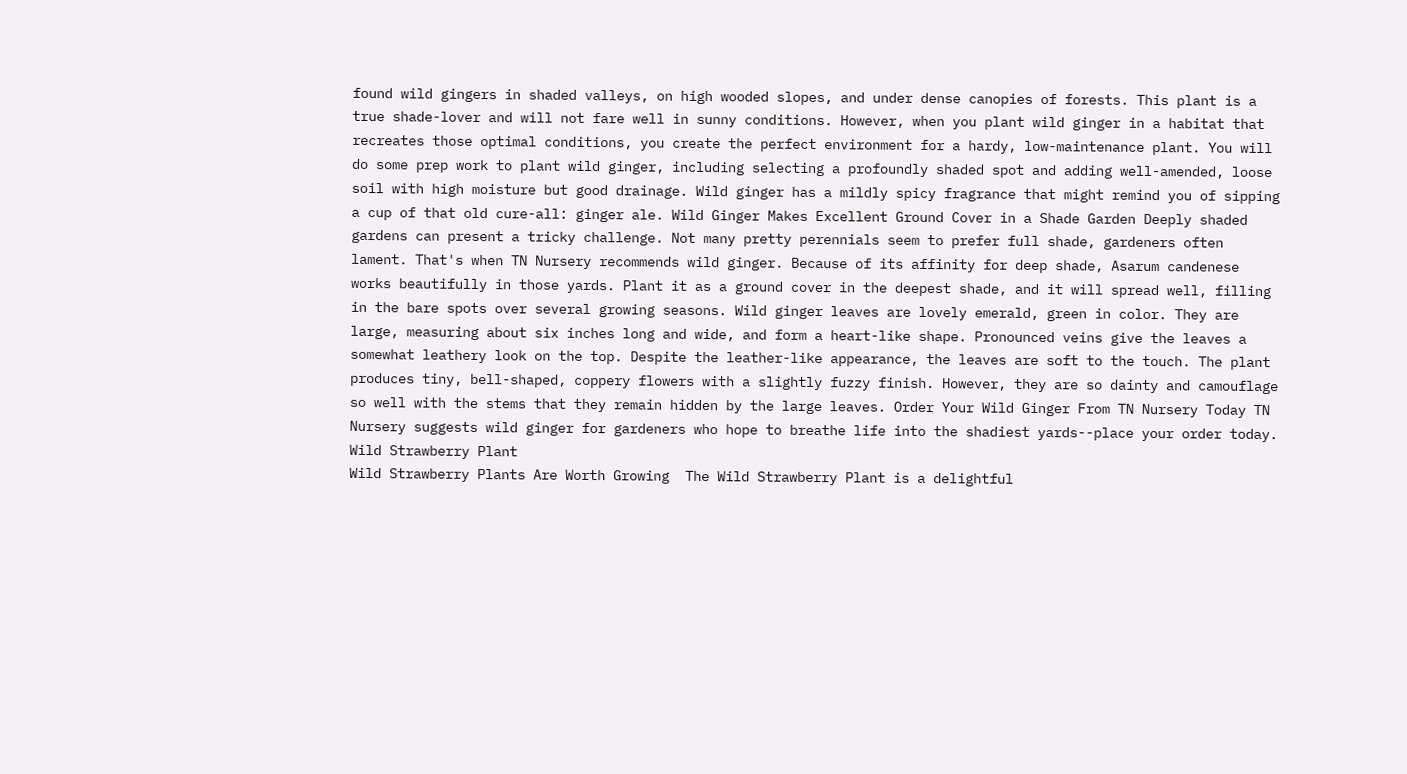found wild gingers in shaded valleys, on high wooded slopes, and under dense canopies of forests. This plant is a true shade-lover and will not fare well in sunny conditions. However, when you plant wild ginger in a habitat that recreates those optimal conditions, you create the perfect environment for a hardy, low-maintenance plant. You will do some prep work to plant wild ginger, including selecting a profoundly shaded spot and adding well-amended, loose soil with high moisture but good drainage. Wild ginger has a mildly spicy fragrance that might remind you of sipping a cup of that old cure-all: ginger ale. Wild Ginger Makes Excellent Ground Cover in a Shade Garden Deeply shaded gardens can present a tricky challenge. Not many pretty perennials seem to prefer full shade, gardeners often lament. That's when TN Nursery recommends wild ginger. Because of its affinity for deep shade, Asarum candenese works beautifully in those yards. Plant it as a ground cover in the deepest shade, and it will spread well, filling in the bare spots over several growing seasons. Wild ginger leaves are lovely emerald, green in color. They are large, measuring about six inches long and wide, and form a heart-like shape. Pronounced veins give the leaves a somewhat leathery look on the top. Despite the leather-like appearance, the leaves are soft to the touch. The plant produces tiny, bell-shaped, coppery flowers with a slightly fuzzy finish. However, they are so dainty and camouflage so well with the stems that they remain hidden by the large leaves. Order Your Wild Ginger From TN Nursery Today TN Nursery suggests wild ginger for gardeners who hope to breathe life into the shadiest yards--place your order today.
Wild Strawberry Plant
Wild Strawberry Plants Are Worth Growing  The Wild Strawberry Plant is a delightful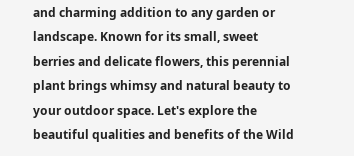and charming addition to any garden or landscape. Known for its small, sweet berries and delicate flowers, this perennial plant brings whimsy and natural beauty to your outdoor space. Let's explore the beautiful qualities and benefits of the Wild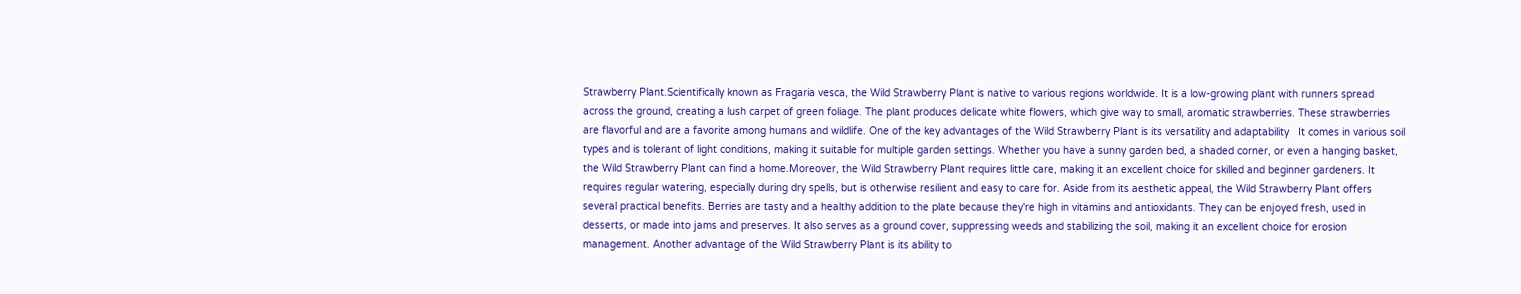Strawberry Plant.Scientifically known as Fragaria vesca, the Wild Strawberry Plant is native to various regions worldwide. It is a low-growing plant with runners spread across the ground, creating a lush carpet of green foliage. The plant produces delicate white flowers, which give way to small, aromatic strawberries. These strawberries are flavorful and are a favorite among humans and wildlife. One of the key advantages of the Wild Strawberry Plant is its versatility and adaptability   It comes in various soil types and is tolerant of light conditions, making it suitable for multiple garden settings. Whether you have a sunny garden bed, a shaded corner, or even a hanging basket, the Wild Strawberry Plant can find a home.Moreover, the Wild Strawberry Plant requires little care, making it an excellent choice for skilled and beginner gardeners. It requires regular watering, especially during dry spells, but is otherwise resilient and easy to care for. Aside from its aesthetic appeal, the Wild Strawberry Plant offers several practical benefits. Berries are tasty and a healthy addition to the plate because they're high in vitamins and antioxidants. They can be enjoyed fresh, used in desserts, or made into jams and preserves. It also serves as a ground cover, suppressing weeds and stabilizing the soil, making it an excellent choice for erosion management. Another advantage of the Wild Strawberry Plant is its ability to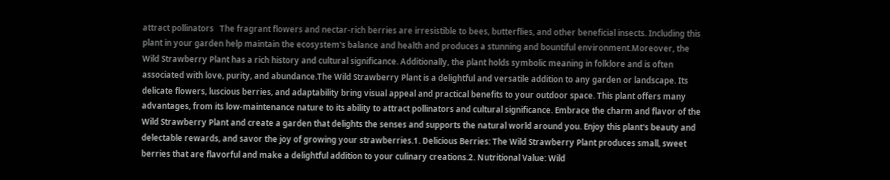attract pollinators   The fragrant flowers and nectar-rich berries are irresistible to bees, butterflies, and other beneficial insects. Including this plant in your garden help maintain the ecosystem's balance and health and produces a stunning and bountiful environment.Moreover, the Wild Strawberry Plant has a rich history and cultural significance. Additionally, the plant holds symbolic meaning in folklore and is often associated with love, purity, and abundance.The Wild Strawberry Plant is a delightful and versatile addition to any garden or landscape. Its delicate flowers, luscious berries, and adaptability bring visual appeal and practical benefits to your outdoor space. This plant offers many advantages, from its low-maintenance nature to its ability to attract pollinators and cultural significance. Embrace the charm and flavor of the Wild Strawberry Plant and create a garden that delights the senses and supports the natural world around you. Enjoy this plant's beauty and delectable rewards, and savor the joy of growing your strawberries.1. Delicious Berries: The Wild Strawberry Plant produces small, sweet berries that are flavorful and make a delightful addition to your culinary creations.2. Nutritional Value: Wild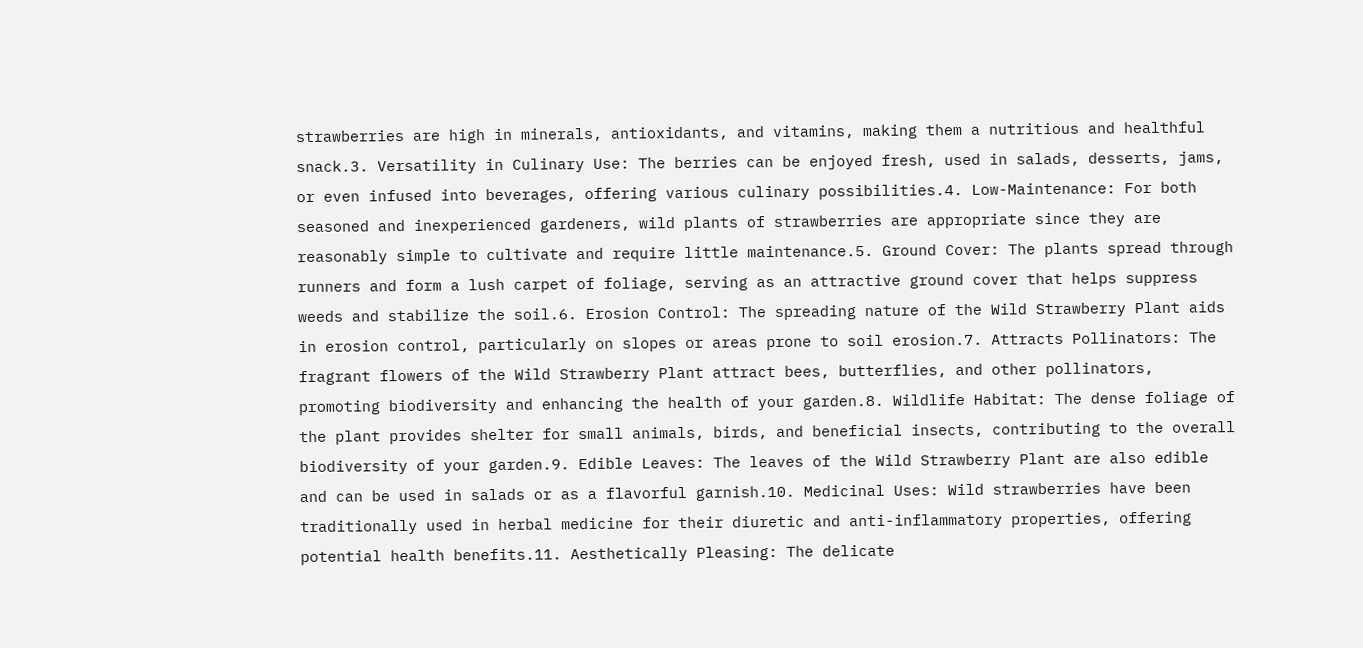strawberries are high in minerals, antioxidants, and vitamins, making them a nutritious and healthful snack.3. Versatility in Culinary Use: The berries can be enjoyed fresh, used in salads, desserts, jams, or even infused into beverages, offering various culinary possibilities.4. Low-Maintenance: For both seasoned and inexperienced gardeners, wild plants of strawberries are appropriate since they are reasonably simple to cultivate and require little maintenance.5. Ground Cover: The plants spread through runners and form a lush carpet of foliage, serving as an attractive ground cover that helps suppress weeds and stabilize the soil.6. Erosion Control: The spreading nature of the Wild Strawberry Plant aids in erosion control, particularly on slopes or areas prone to soil erosion.7. Attracts Pollinators: The fragrant flowers of the Wild Strawberry Plant attract bees, butterflies, and other pollinators, promoting biodiversity and enhancing the health of your garden.8. Wildlife Habitat: The dense foliage of the plant provides shelter for small animals, birds, and beneficial insects, contributing to the overall biodiversity of your garden.9. Edible Leaves: The leaves of the Wild Strawberry Plant are also edible and can be used in salads or as a flavorful garnish.10. Medicinal Uses: Wild strawberries have been traditionally used in herbal medicine for their diuretic and anti-inflammatory properties, offering potential health benefits.11. Aesthetically Pleasing: The delicate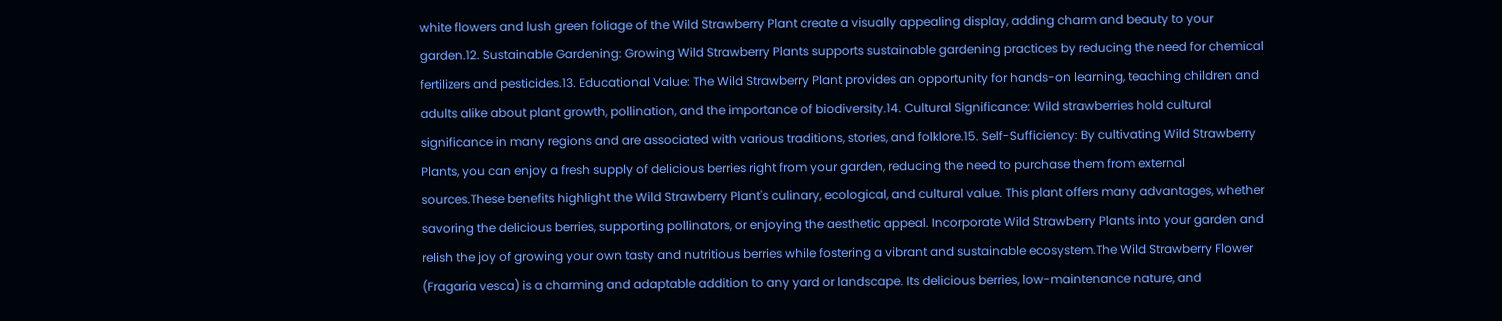white flowers and lush green foliage of the Wild Strawberry Plant create a visually appealing display, adding charm and beauty to your garden.12. Sustainable Gardening: Growing Wild Strawberry Plants supports sustainable gardening practices by reducing the need for chemical fertilizers and pesticides.13. Educational Value: The Wild Strawberry Plant provides an opportunity for hands-on learning, teaching children and adults alike about plant growth, pollination, and the importance of biodiversity.14. Cultural Significance: Wild strawberries hold cultural significance in many regions and are associated with various traditions, stories, and folklore.15. Self-Sufficiency: By cultivating Wild Strawberry Plants, you can enjoy a fresh supply of delicious berries right from your garden, reducing the need to purchase them from external sources.These benefits highlight the Wild Strawberry Plant's culinary, ecological, and cultural value. This plant offers many advantages, whether savoring the delicious berries, supporting pollinators, or enjoying the aesthetic appeal. Incorporate Wild Strawberry Plants into your garden and relish the joy of growing your own tasty and nutritious berries while fostering a vibrant and sustainable ecosystem.The Wild Strawberry Flower (Fragaria vesca) is a charming and adaptable addition to any yard or landscape. Its delicious berries, low-maintenance nature, and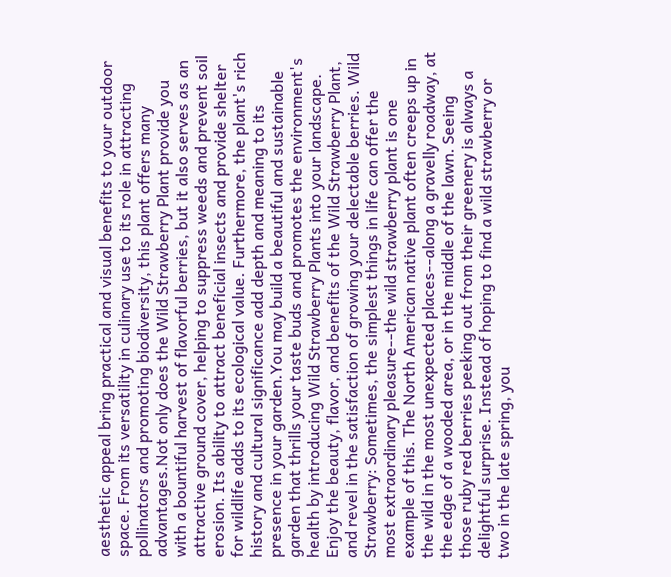aesthetic appeal bring practical and visual benefits to your outdoor space. From its versatility in culinary use to its role in attracting pollinators and promoting biodiversity, this plant offers many advantages.Not only does the Wild Strawberry Plant provide you with a bountiful harvest of flavorful berries, but it also serves as an attractive ground cover, helping to suppress weeds and prevent soil erosion. Its ability to attract beneficial insects and provide shelter for wildlife adds to its ecological value. Furthermore, the plant's rich history and cultural significance add depth and meaning to its presence in your garden.You may build a beautiful and sustainable garden that thrills your taste buds and promotes the environment's health by introducing Wild Strawberry Plants into your landscape. Enjoy the beauty, flavor, and benefits of the Wild Strawberry Plant, and revel in the satisfaction of growing your delectable berries. Wild Strawberry: Sometimes, the simplest things in life can offer the most extraordinary pleasure--the wild strawberry plant is one example of this. The North American native plant often creeps up in the wild in the most unexpected places--along a gravelly roadway, at the edge of a wooded area, or in the middle of the lawn. Seeing those ruby red berries peeking out from their greenery is always a delightful surprise. Instead of hoping to find a wild strawberry or two in the late spring, you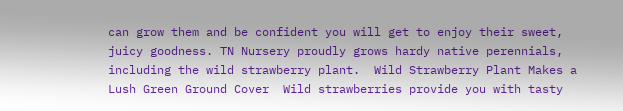can grow them and be confident you will get to enjoy their sweet, juicy goodness. TN Nursery proudly grows hardy native perennials, including the wild strawberry plant.  Wild Strawberry Plant Makes a Lush Green Ground Cover  Wild strawberries provide you with tasty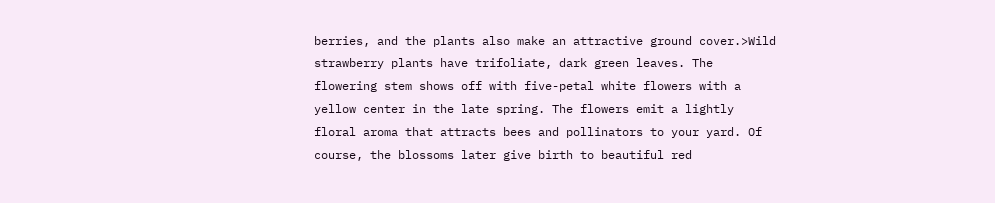berries, and the plants also make an attractive ground cover.>Wild strawberry plants have trifoliate, dark green leaves. The flowering stem shows off with five-petal white flowers with a yellow center in the late spring. The flowers emit a lightly floral aroma that attracts bees and pollinators to your yard. Of course, the blossoms later give birth to beautiful red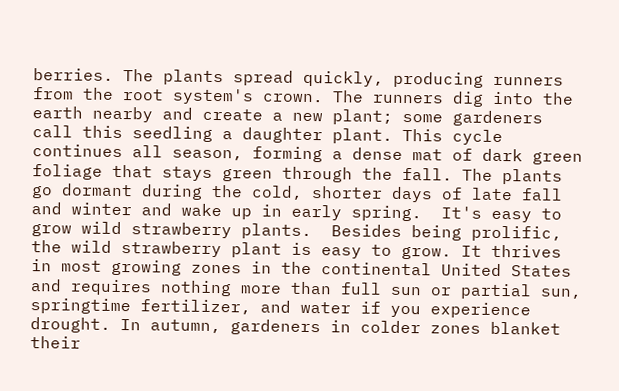berries. The plants spread quickly, producing runners from the root system's crown. The runners dig into the earth nearby and create a new plant; some gardeners call this seedling a daughter plant. This cycle continues all season, forming a dense mat of dark green foliage that stays green through the fall. The plants go dormant during the cold, shorter days of late fall and winter and wake up in early spring.  It's easy to grow wild strawberry plants.  Besides being prolific, the wild strawberry plant is easy to grow. It thrives in most growing zones in the continental United States and requires nothing more than full sun or partial sun, springtime fertilizer, and water if you experience drought. In autumn, gardeners in colder zones blanket their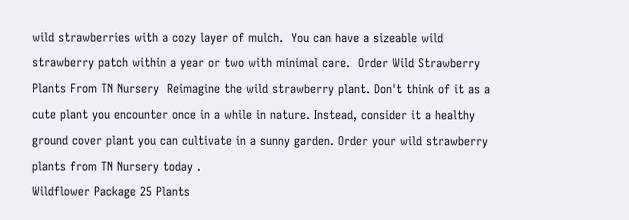wild strawberries with a cozy layer of mulch.  You can have a sizeable wild strawberry patch within a year or two with minimal care.  Order Wild Strawberry Plants From TN Nursery  Reimagine the wild strawberry plant. Don't think of it as a cute plant you encounter once in a while in nature. Instead, consider it a healthy ground cover plant you can cultivate in a sunny garden. Order your wild strawberry plants from TN Nursery today .
Wildflower Package 25 Plants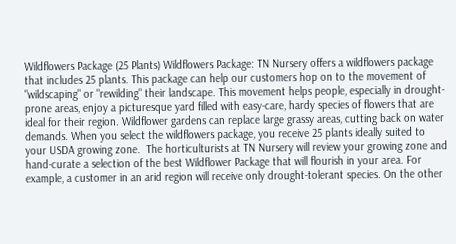Wildflowers Package (25 Plants) Wildflowers Package: TN Nursery offers a wildflowers package that includes 25 plants. This package can help our customers hop on to the movement of "wildscaping" or "rewilding" their landscape. This movement helps people, especially in drought-prone areas, enjoy a picturesque yard filled with easy-care, hardy species of flowers that are ideal for their region. Wildflower gardens can replace large grassy areas, cutting back on water demands. When you select the wildflowers package, you receive 25 plants ideally suited to your USDA growing zone.  The horticulturists at TN Nursery will review your growing zone and hand-curate a selection of the best Wildflower Package that will flourish in your area. For example, a customer in an arid region will receive only drought-tolerant species. On the other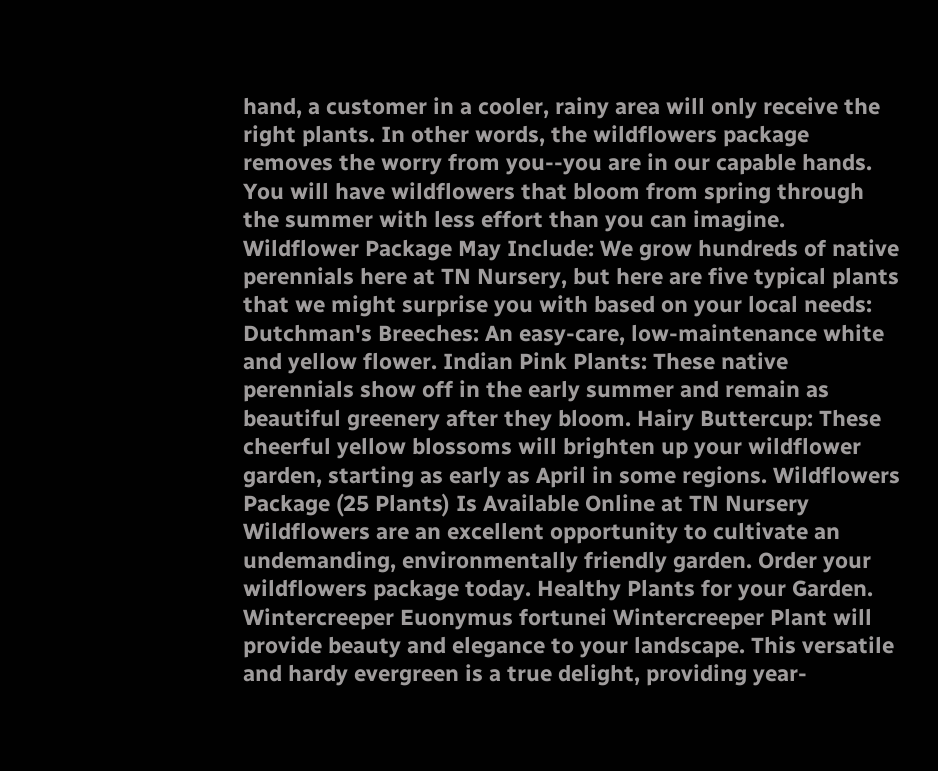hand, a customer in a cooler, rainy area will only receive the right plants. In other words, the wildflowers package removes the worry from you--you are in our capable hands. You will have wildflowers that bloom from spring through the summer with less effort than you can imagine.  Wildflower Package May Include: We grow hundreds of native perennials here at TN Nursery, but here are five typical plants that we might surprise you with based on your local needs:  Dutchman's Breeches: An easy-care, low-maintenance white and yellow flower. Indian Pink Plants: These native perennials show off in the early summer and remain as beautiful greenery after they bloom. Hairy Buttercup: These cheerful yellow blossoms will brighten up your wildflower garden, starting as early as April in some regions. Wildflowers Package (25 Plants) Is Available Online at TN Nursery Wildflowers are an excellent opportunity to cultivate an undemanding, environmentally friendly garden. Order your wildflowers package today. Healthy Plants for your Garden.
Wintercreeper Euonymus fortunei Wintercreeper Plant will provide beauty and elegance to your landscape. This versatile and hardy evergreen is a true delight, providing year-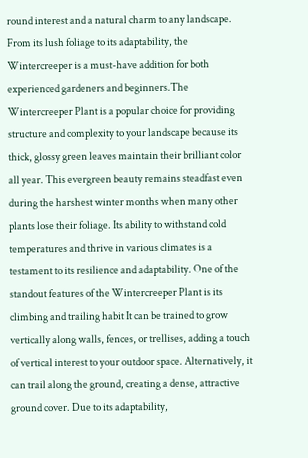round interest and a natural charm to any landscape. From its lush foliage to its adaptability, the Wintercreeper is a must-have addition for both experienced gardeners and beginners.The Wintercreeper Plant is a popular choice for providing structure and complexity to your landscape because its thick, glossy green leaves maintain their brilliant color all year. This evergreen beauty remains steadfast even during the harshest winter months when many other plants lose their foliage. Its ability to withstand cold temperatures and thrive in various climates is a testament to its resilience and adaptability. One of the standout features of the Wintercreeper Plant is its climbing and trailing habit It can be trained to grow vertically along walls, fences, or trellises, adding a touch of vertical interest to your outdoor space. Alternatively, it can trail along the ground, creating a dense, attractive ground cover. Due to its adaptability,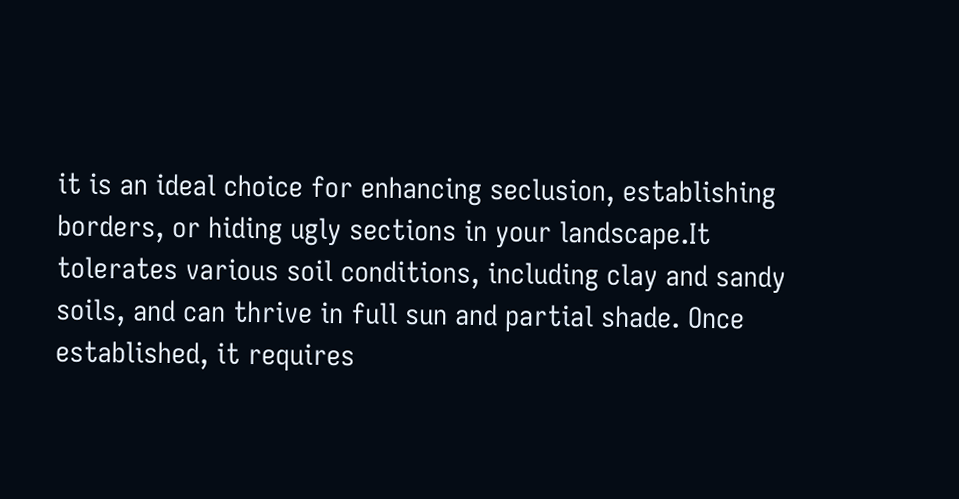it is an ideal choice for enhancing seclusion, establishing borders, or hiding ugly sections in your landscape.It tolerates various soil conditions, including clay and sandy soils, and can thrive in full sun and partial shade. Once established, it requires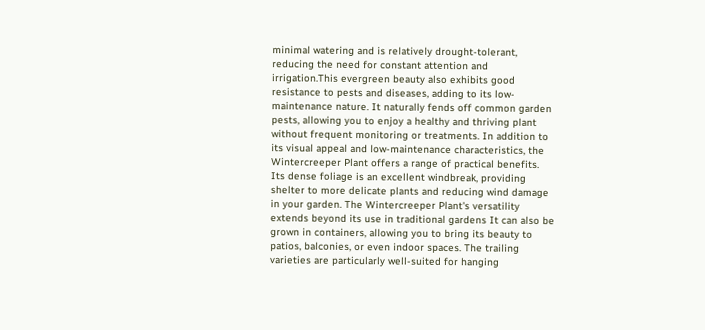minimal watering and is relatively drought-tolerant, reducing the need for constant attention and irrigation.This evergreen beauty also exhibits good resistance to pests and diseases, adding to its low-maintenance nature. It naturally fends off common garden pests, allowing you to enjoy a healthy and thriving plant without frequent monitoring or treatments. In addition to its visual appeal and low-maintenance characteristics, the Wintercreeper Plant offers a range of practical benefits. Its dense foliage is an excellent windbreak, providing shelter to more delicate plants and reducing wind damage in your garden. The Wintercreeper Plant's versatility extends beyond its use in traditional gardens It can also be grown in containers, allowing you to bring its beauty to patios, balconies, or even indoor spaces. The trailing varieties are particularly well-suited for hanging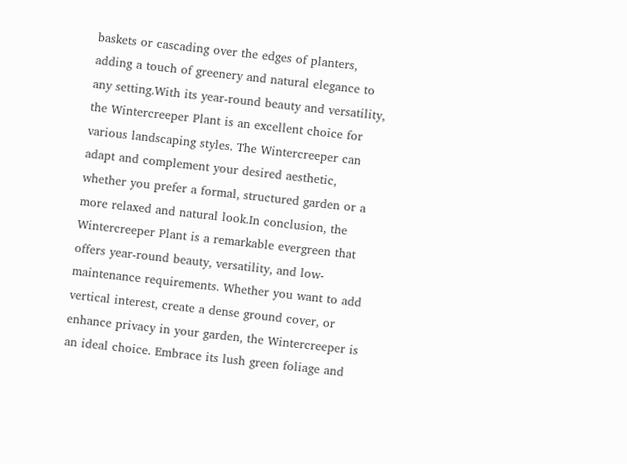baskets or cascading over the edges of planters, adding a touch of greenery and natural elegance to any setting.With its year-round beauty and versatility, the Wintercreeper Plant is an excellent choice for various landscaping styles. The Wintercreeper can adapt and complement your desired aesthetic, whether you prefer a formal, structured garden or a more relaxed and natural look.In conclusion, the Wintercreeper Plant is a remarkable evergreen that offers year-round beauty, versatility, and low-maintenance requirements. Whether you want to add vertical interest, create a dense ground cover, or enhance privacy in your garden, the Wintercreeper is an ideal choice. Embrace its lush green foliage and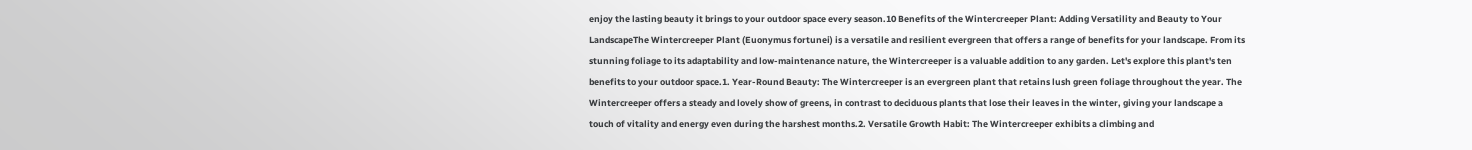enjoy the lasting beauty it brings to your outdoor space every season.10 Benefits of the Wintercreeper Plant: Adding Versatility and Beauty to Your LandscapeThe Wintercreeper Plant (Euonymus fortunei) is a versatile and resilient evergreen that offers a range of benefits for your landscape. From its stunning foliage to its adaptability and low-maintenance nature, the Wintercreeper is a valuable addition to any garden. Let's explore this plant's ten benefits to your outdoor space.1. Year-Round Beauty: The Wintercreeper is an evergreen plant that retains lush green foliage throughout the year. The Wintercreeper offers a steady and lovely show of greens, in contrast to deciduous plants that lose their leaves in the winter, giving your landscape a touch of vitality and energy even during the harshest months.2. Versatile Growth Habit: The Wintercreeper exhibits a climbing and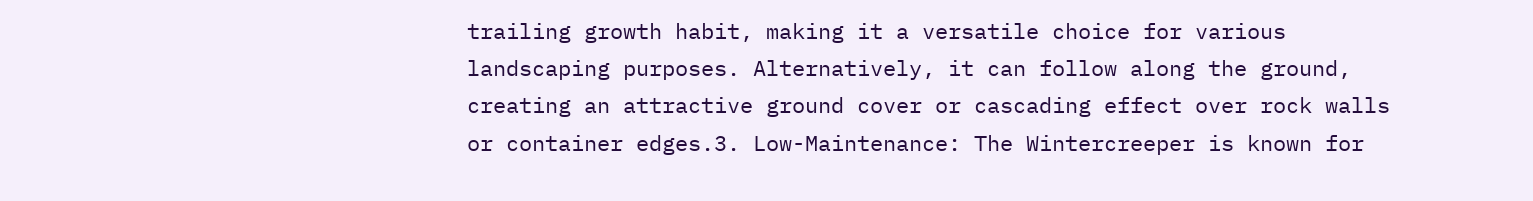trailing growth habit, making it a versatile choice for various landscaping purposes. Alternatively, it can follow along the ground, creating an attractive ground cover or cascading effect over rock walls or container edges.3. Low-Maintenance: The Wintercreeper is known for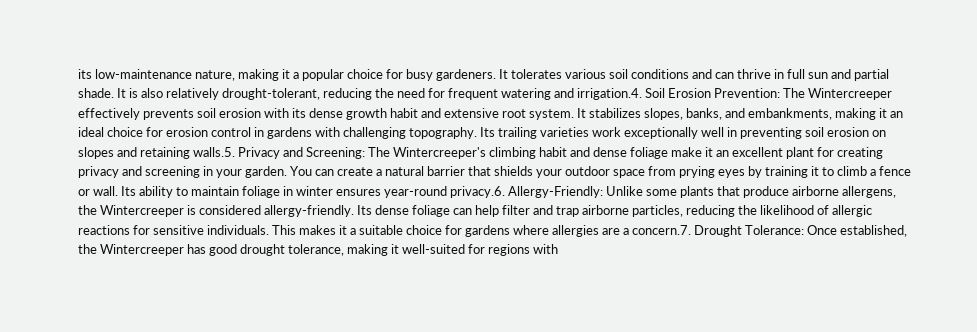its low-maintenance nature, making it a popular choice for busy gardeners. It tolerates various soil conditions and can thrive in full sun and partial shade. It is also relatively drought-tolerant, reducing the need for frequent watering and irrigation.4. Soil Erosion Prevention: The Wintercreeper effectively prevents soil erosion with its dense growth habit and extensive root system. It stabilizes slopes, banks, and embankments, making it an ideal choice for erosion control in gardens with challenging topography. Its trailing varieties work exceptionally well in preventing soil erosion on slopes and retaining walls.5. Privacy and Screening: The Wintercreeper's climbing habit and dense foliage make it an excellent plant for creating privacy and screening in your garden. You can create a natural barrier that shields your outdoor space from prying eyes by training it to climb a fence or wall. Its ability to maintain foliage in winter ensures year-round privacy.6. Allergy-Friendly: Unlike some plants that produce airborne allergens, the Wintercreeper is considered allergy-friendly. Its dense foliage can help filter and trap airborne particles, reducing the likelihood of allergic reactions for sensitive individuals. This makes it a suitable choice for gardens where allergies are a concern.7. Drought Tolerance: Once established, the Wintercreeper has good drought tolerance, making it well-suited for regions with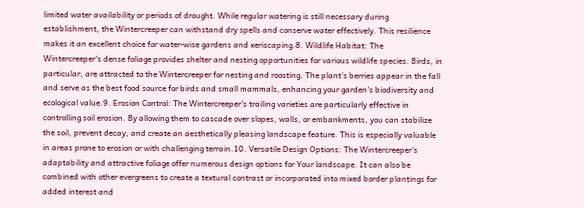limited water availability or periods of drought. While regular watering is still necessary during establishment, the Wintercreeper can withstand dry spells and conserve water effectively. This resilience makes it an excellent choice for water-wise gardens and xeriscaping.8. Wildlife Habitat: The Wintercreeper's dense foliage provides shelter and nesting opportunities for various wildlife species. Birds, in particular, are attracted to the Wintercreeper for nesting and roosting. The plant's berries appear in the fall and serve as the best food source for birds and small mammals, enhancing your garden's biodiversity and ecological value.9. Erosion Control: The Wintercreeper's trailing varieties are particularly effective in controlling soil erosion. By allowing them to cascade over slopes, walls, or embankments, you can stabilize the soil, prevent decay, and create an aesthetically pleasing landscape feature. This is especially valuable in areas prone to erosion or with challenging terrain.10. Versatile Design Options: The Wintercreeper's adaptability and attractive foliage offer numerous design options for Your landscape. It can also be combined with other evergreens to create a textural contrast or incorporated into mixed border plantings for added interest and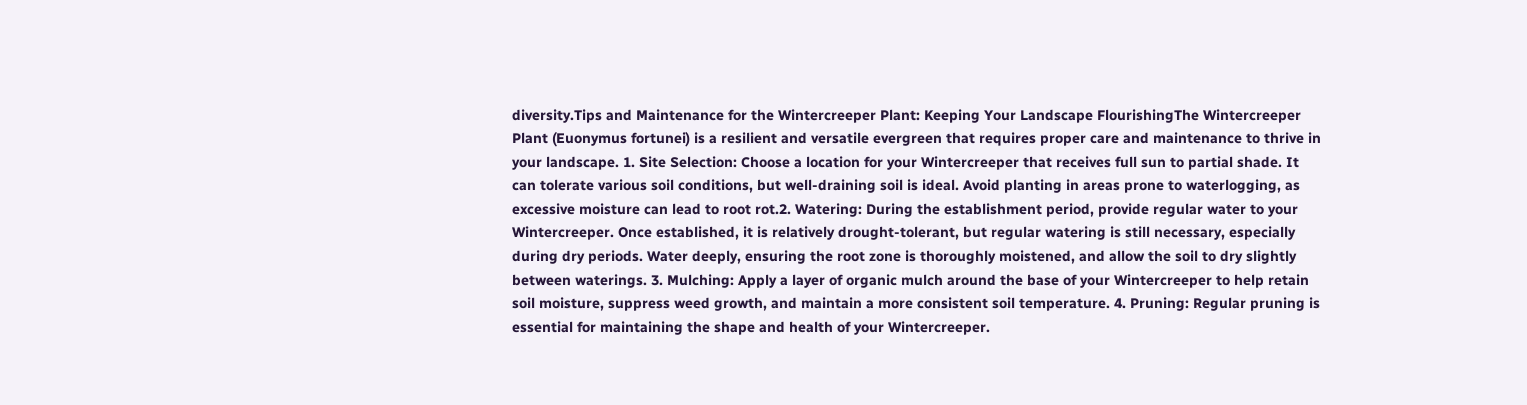diversity.Tips and Maintenance for the Wintercreeper Plant: Keeping Your Landscape FlourishingThe Wintercreeper Plant (Euonymus fortunei) is a resilient and versatile evergreen that requires proper care and maintenance to thrive in your landscape. 1. Site Selection: Choose a location for your Wintercreeper that receives full sun to partial shade. It can tolerate various soil conditions, but well-draining soil is ideal. Avoid planting in areas prone to waterlogging, as excessive moisture can lead to root rot.2. Watering: During the establishment period, provide regular water to your Wintercreeper. Once established, it is relatively drought-tolerant, but regular watering is still necessary, especially during dry periods. Water deeply, ensuring the root zone is thoroughly moistened, and allow the soil to dry slightly between waterings. 3. Mulching: Apply a layer of organic mulch around the base of your Wintercreeper to help retain soil moisture, suppress weed growth, and maintain a more consistent soil temperature. 4. Pruning: Regular pruning is essential for maintaining the shape and health of your Wintercreeper.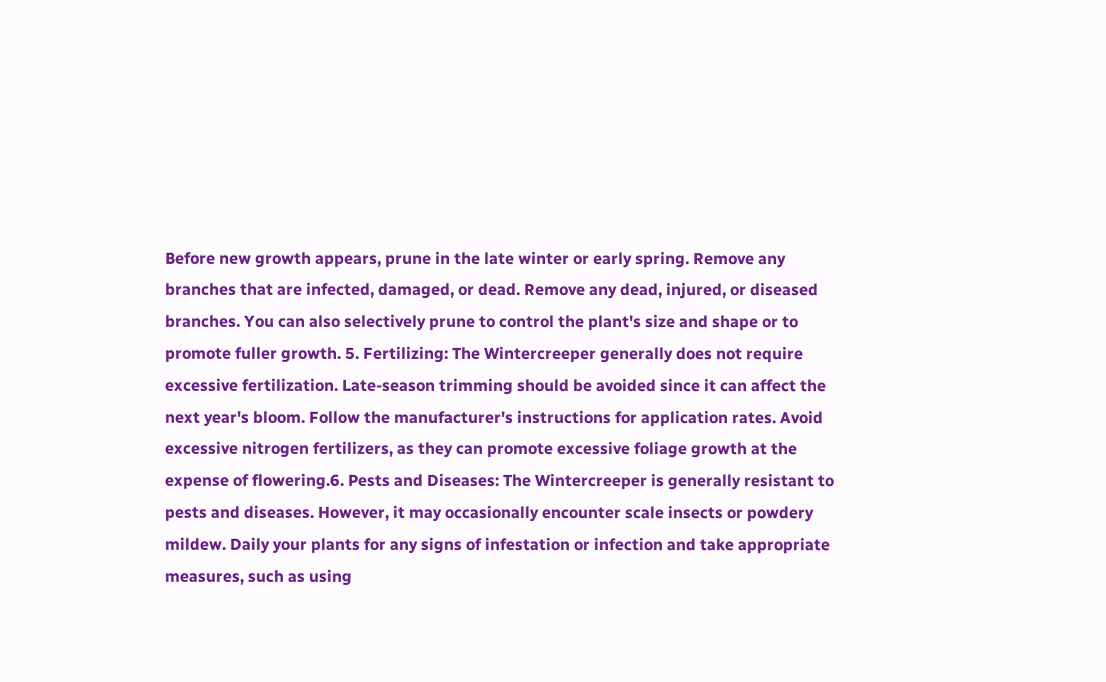Before new growth appears, prune in the late winter or early spring. Remove any branches that are infected, damaged, or dead. Remove any dead, injured, or diseased branches. You can also selectively prune to control the plant's size and shape or to promote fuller growth. 5. Fertilizing: The Wintercreeper generally does not require excessive fertilization. Late-season trimming should be avoided since it can affect the next year's bloom. Follow the manufacturer's instructions for application rates. Avoid excessive nitrogen fertilizers, as they can promote excessive foliage growth at the expense of flowering.6. Pests and Diseases: The Wintercreeper is generally resistant to pests and diseases. However, it may occasionally encounter scale insects or powdery mildew. Daily your plants for any signs of infestation or infection and take appropriate measures, such as using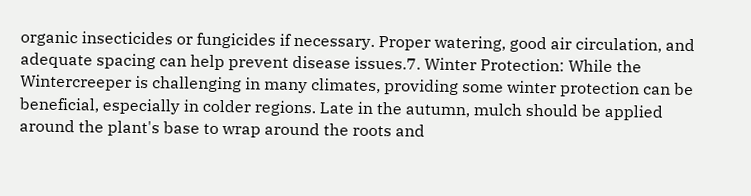organic insecticides or fungicides if necessary. Proper watering, good air circulation, and adequate spacing can help prevent disease issues.7. Winter Protection: While the Wintercreeper is challenging in many climates, providing some winter protection can be beneficial, especially in colder regions. Late in the autumn, mulch should be applied around the plant's base to wrap around the roots and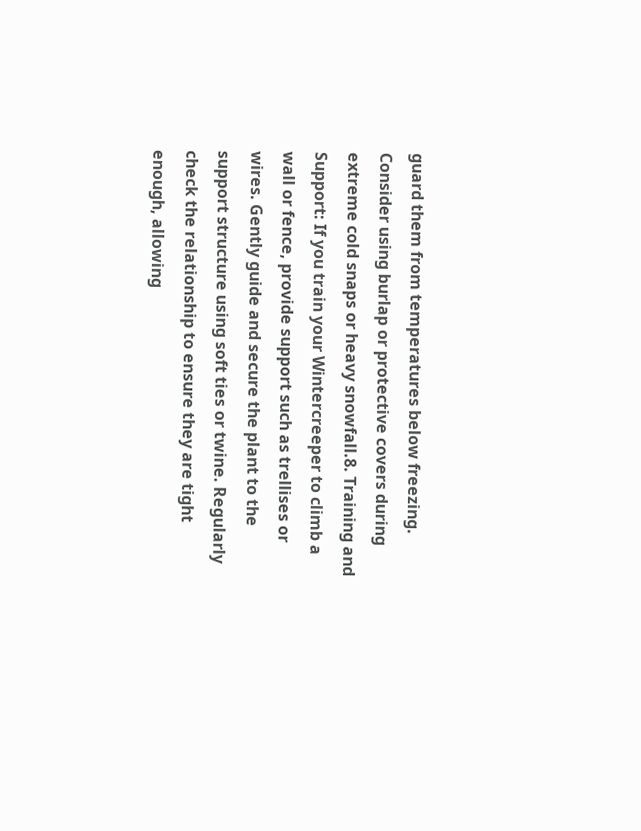guard them from temperatures below freezing. Consider using burlap or protective covers during extreme cold snaps or heavy snowfall.8. Training and Support: If you train your Wintercreeper to climb a wall or fence, provide support such as trellises or wires. Gently guide and secure the plant to the support structure using soft ties or twine. Regularly check the relationship to ensure they are tight enough, allowing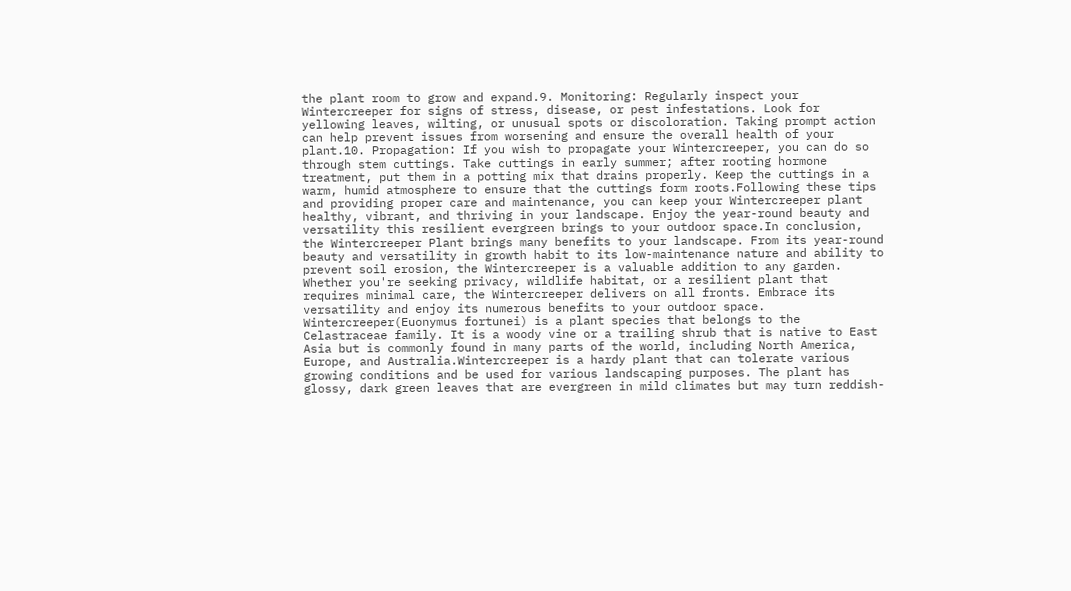the plant room to grow and expand.9. Monitoring: Regularly inspect your Wintercreeper for signs of stress, disease, or pest infestations. Look for yellowing leaves, wilting, or unusual spots or discoloration. Taking prompt action can help prevent issues from worsening and ensure the overall health of your plant.10. Propagation: If you wish to propagate your Wintercreeper, you can do so through stem cuttings. Take cuttings in early summer; after rooting hormone treatment, put them in a potting mix that drains properly. Keep the cuttings in a warm, humid atmosphere to ensure that the cuttings form roots.Following these tips and providing proper care and maintenance, you can keep your Wintercreeper plant healthy, vibrant, and thriving in your landscape. Enjoy the year-round beauty and versatility this resilient evergreen brings to your outdoor space.In conclusion, the Wintercreeper Plant brings many benefits to your landscape. From its year-round beauty and versatility in growth habit to its low-maintenance nature and ability to prevent soil erosion, the Wintercreeper is a valuable addition to any garden. Whether you're seeking privacy, wildlife habitat, or a resilient plant that requires minimal care, the Wintercreeper delivers on all fronts. Embrace its versatility and enjoy its numerous benefits to your outdoor space.  Wintercreeper(Euonymus fortunei) is a plant species that belongs to the Celastraceae family. It is a woody vine or a trailing shrub that is native to East Asia but is commonly found in many parts of the world, including North America, Europe, and Australia.Wintercreeper is a hardy plant that can tolerate various growing conditions and be used for various landscaping purposes. The plant has glossy, dark green leaves that are evergreen in mild climates but may turn reddish-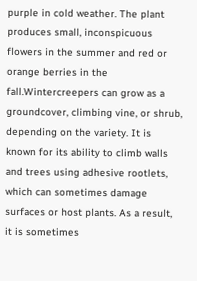purple in cold weather. The plant produces small, inconspicuous flowers in the summer and red or orange berries in the fall.Wintercreepers can grow as a groundcover, climbing vine, or shrub, depending on the variety. It is known for its ability to climb walls and trees using adhesive rootlets, which can sometimes damage surfaces or host plants. As a result, it is sometimes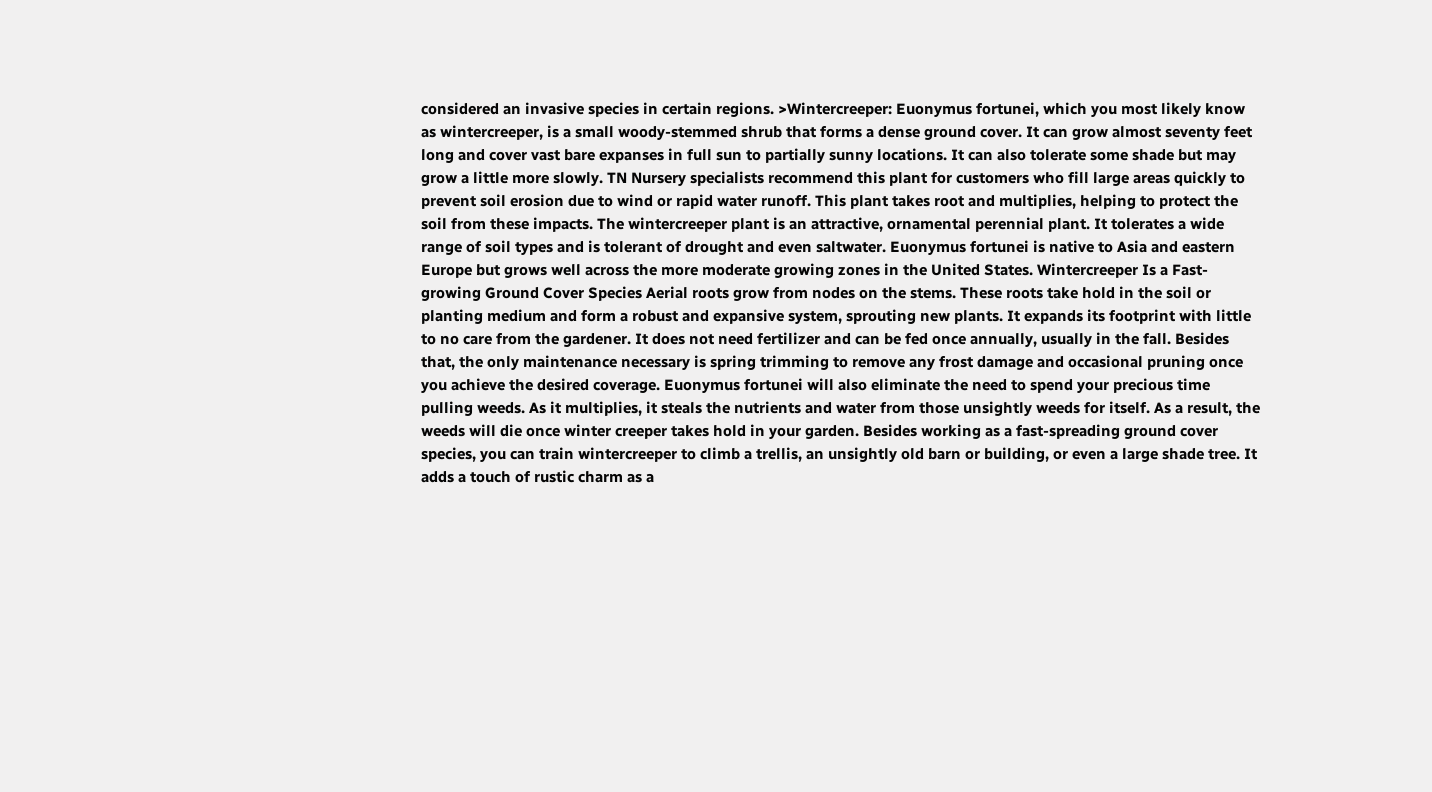considered an invasive species in certain regions. >Wintercreeper: Euonymus fortunei, which you most likely know as wintercreeper, is a small woody-stemmed shrub that forms a dense ground cover. It can grow almost seventy feet long and cover vast bare expanses in full sun to partially sunny locations. It can also tolerate some shade but may grow a little more slowly. TN Nursery specialists recommend this plant for customers who fill large areas quickly to prevent soil erosion due to wind or rapid water runoff. This plant takes root and multiplies, helping to protect the soil from these impacts. The wintercreeper plant is an attractive, ornamental perennial plant. It tolerates a wide range of soil types and is tolerant of drought and even saltwater. Euonymus fortunei is native to Asia and eastern Europe but grows well across the more moderate growing zones in the United States. Wintercreeper Is a Fast-growing Ground Cover Species Aerial roots grow from nodes on the stems. These roots take hold in the soil or planting medium and form a robust and expansive system, sprouting new plants. It expands its footprint with little to no care from the gardener. It does not need fertilizer and can be fed once annually, usually in the fall. Besides that, the only maintenance necessary is spring trimming to remove any frost damage and occasional pruning once you achieve the desired coverage. Euonymus fortunei will also eliminate the need to spend your precious time pulling weeds. As it multiplies, it steals the nutrients and water from those unsightly weeds for itself. As a result, the weeds will die once winter creeper takes hold in your garden. Besides working as a fast-spreading ground cover species, you can train wintercreeper to climb a trellis, an unsightly old barn or building, or even a large shade tree. It adds a touch of rustic charm as a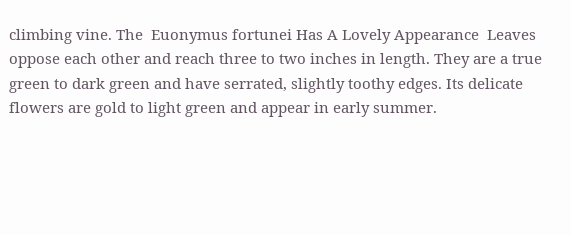climbing vine. The  Euonymus fortunei Has A Lovely Appearance  Leaves oppose each other and reach three to two inches in length. They are a true green to dark green and have serrated, slightly toothy edges. Its delicate flowers are gold to light green and appear in early summer.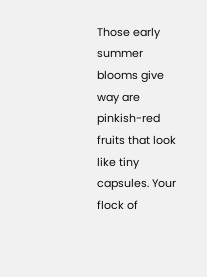Those early summer blooms give way are pinkish-red fruits that look like tiny capsules. Your flock of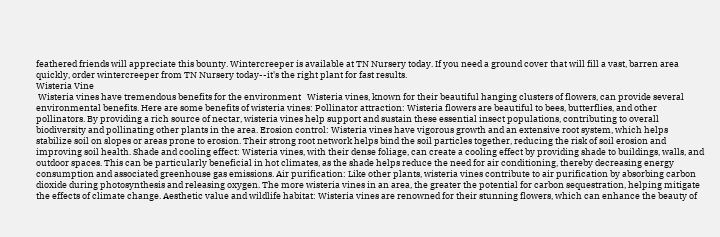feathered friends will appreciate this bounty. Wintercreeper is available at TN Nursery today. If you need a ground cover that will fill a vast, barren area quickly, order wintercreeper from TN Nursery today--it's the right plant for fast results.
Wisteria Vine
 Wisteria vines have tremendous benefits for the environment   Wisteria vines, known for their beautiful hanging clusters of flowers, can provide several environmental benefits. Here are some benefits of wisteria vines: Pollinator attraction: Wisteria flowers are beautiful to bees, butterflies, and other pollinators. By providing a rich source of nectar, wisteria vines help support and sustain these essential insect populations, contributing to overall biodiversity and pollinating other plants in the area. Erosion control: Wisteria vines have vigorous growth and an extensive root system, which helps stabilize soil on slopes or areas prone to erosion. Their strong root network helps bind the soil particles together, reducing the risk of soil erosion and improving soil health. Shade and cooling effect: Wisteria vines, with their dense foliage, can create a cooling effect by providing shade to buildings, walls, and outdoor spaces. This can be particularly beneficial in hot climates, as the shade helps reduce the need for air conditioning, thereby decreasing energy consumption and associated greenhouse gas emissions. Air purification: Like other plants, wisteria vines contribute to air purification by absorbing carbon dioxide during photosynthesis and releasing oxygen. The more wisteria vines in an area, the greater the potential for carbon sequestration, helping mitigate the effects of climate change. Aesthetic value and wildlife habitat: Wisteria vines are renowned for their stunning flowers, which can enhance the beauty of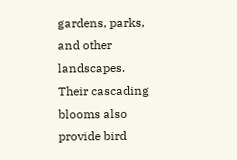gardens, parks, and other landscapes. Their cascading blooms also provide bird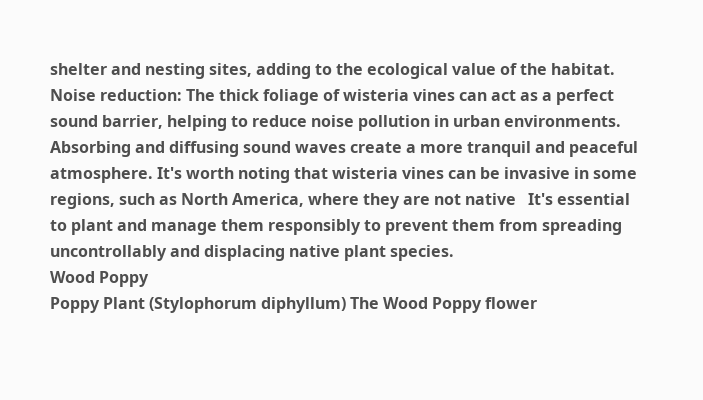shelter and nesting sites, adding to the ecological value of the habitat. Noise reduction: The thick foliage of wisteria vines can act as a perfect sound barrier, helping to reduce noise pollution in urban environments. Absorbing and diffusing sound waves create a more tranquil and peaceful atmosphere. It's worth noting that wisteria vines can be invasive in some regions, such as North America, where they are not native   It's essential to plant and manage them responsibly to prevent them from spreading uncontrollably and displacing native plant species.
Wood Poppy
Poppy Plant (Stylophorum diphyllum) The Wood Poppy flower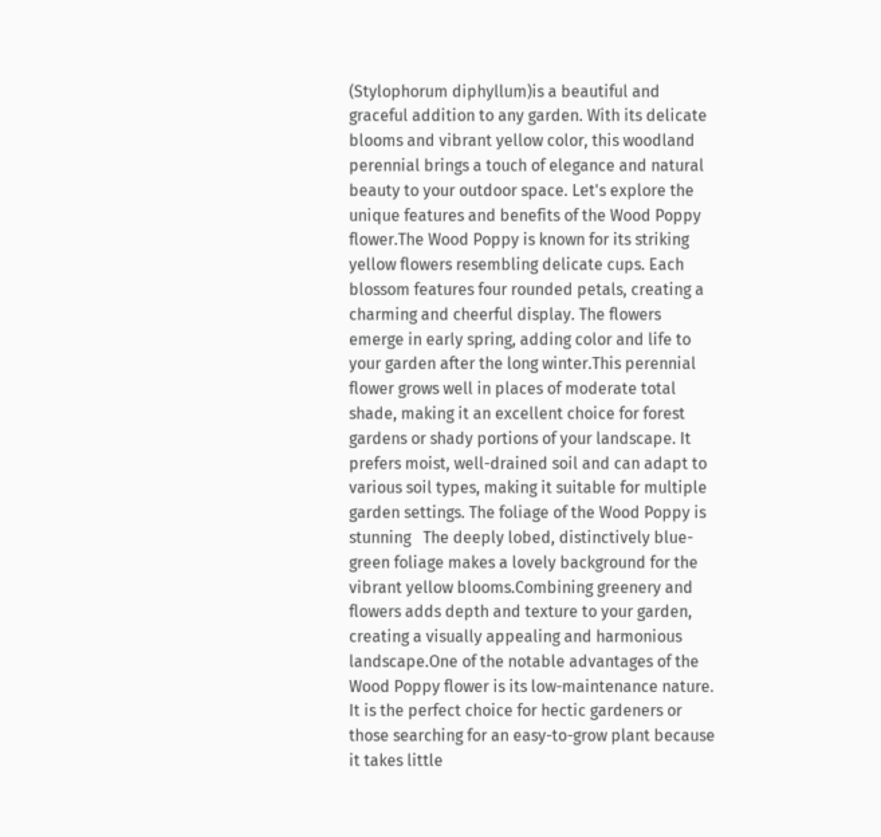(Stylophorum diphyllum)is a beautiful and graceful addition to any garden. With its delicate blooms and vibrant yellow color, this woodland perennial brings a touch of elegance and natural beauty to your outdoor space. Let's explore the unique features and benefits of the Wood Poppy flower.The Wood Poppy is known for its striking yellow flowers resembling delicate cups. Each blossom features four rounded petals, creating a charming and cheerful display. The flowers emerge in early spring, adding color and life to your garden after the long winter.This perennial flower grows well in places of moderate total shade, making it an excellent choice for forest gardens or shady portions of your landscape. It prefers moist, well-drained soil and can adapt to various soil types, making it suitable for multiple garden settings. The foliage of the Wood Poppy is stunning   The deeply lobed, distinctively blue-green foliage makes a lovely background for the vibrant yellow blooms.Combining greenery and flowers adds depth and texture to your garden, creating a visually appealing and harmonious landscape.One of the notable advantages of the Wood Poppy flower is its low-maintenance nature. It is the perfect choice for hectic gardeners or those searching for an easy-to-grow plant because it takes little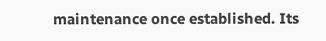maintenance once established. Its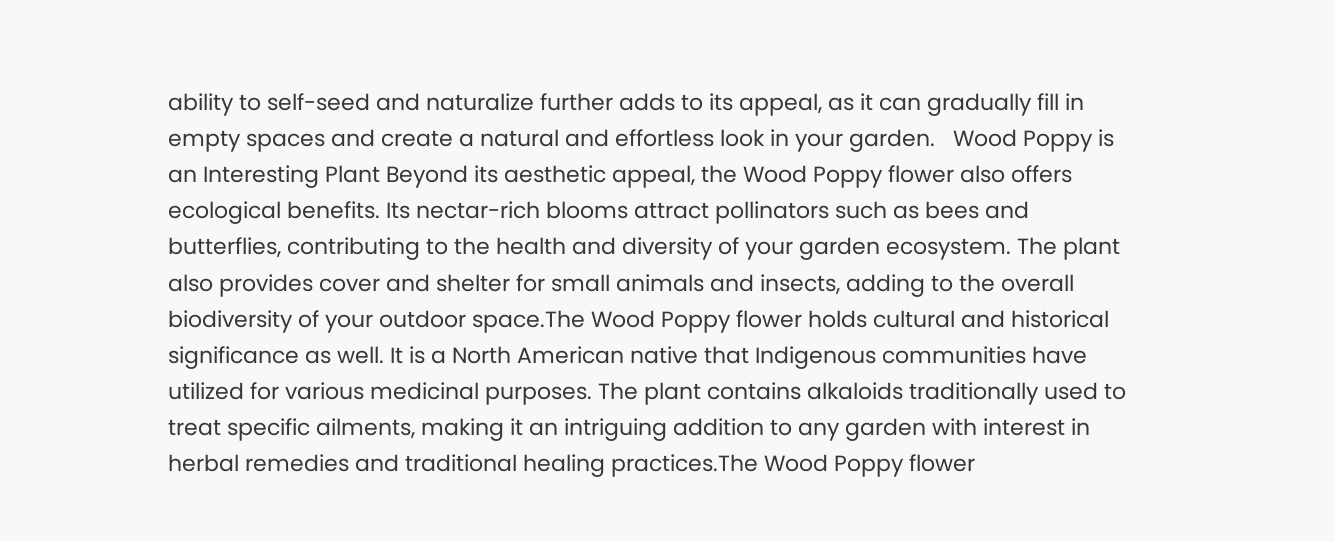ability to self-seed and naturalize further adds to its appeal, as it can gradually fill in empty spaces and create a natural and effortless look in your garden.   Wood Poppy is an Interesting Plant Beyond its aesthetic appeal, the Wood Poppy flower also offers ecological benefits. Its nectar-rich blooms attract pollinators such as bees and butterflies, contributing to the health and diversity of your garden ecosystem. The plant also provides cover and shelter for small animals and insects, adding to the overall biodiversity of your outdoor space.The Wood Poppy flower holds cultural and historical significance as well. It is a North American native that Indigenous communities have utilized for various medicinal purposes. The plant contains alkaloids traditionally used to treat specific ailments, making it an intriguing addition to any garden with interest in herbal remedies and traditional healing practices.The Wood Poppy flower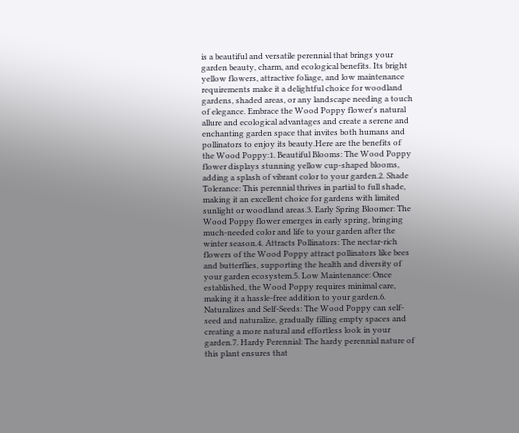is a beautiful and versatile perennial that brings your garden beauty, charm, and ecological benefits. Its bright yellow flowers, attractive foliage, and low maintenance requirements make it a delightful choice for woodland gardens, shaded areas, or any landscape needing a touch of elegance. Embrace the Wood Poppy flower's natural allure and ecological advantages and create a serene and enchanting garden space that invites both humans and pollinators to enjoy its beauty.Here are the benefits of the Wood Poppy:1. Beautiful Blooms: The Wood Poppy flower displays stunning yellow cup-shaped blooms, adding a splash of vibrant color to your garden.2. Shade Tolerance: This perennial thrives in partial to full shade, making it an excellent choice for gardens with limited sunlight or woodland areas.3. Early Spring Bloomer: The Wood Poppy flower emerges in early spring, bringing much-needed color and life to your garden after the winter season.4. Attracts Pollinators: The nectar-rich flowers of the Wood Poppy attract pollinators like bees and butterflies, supporting the health and diversity of your garden ecosystem.5. Low Maintenance: Once established, the Wood Poppy requires minimal care, making it a hassle-free addition to your garden.6. Naturalizes and Self-Seeds: The Wood Poppy can self-seed and naturalize, gradually filling empty spaces and creating a more natural and effortless look in your garden.7. Hardy Perennial: The hardy perennial nature of this plant ensures that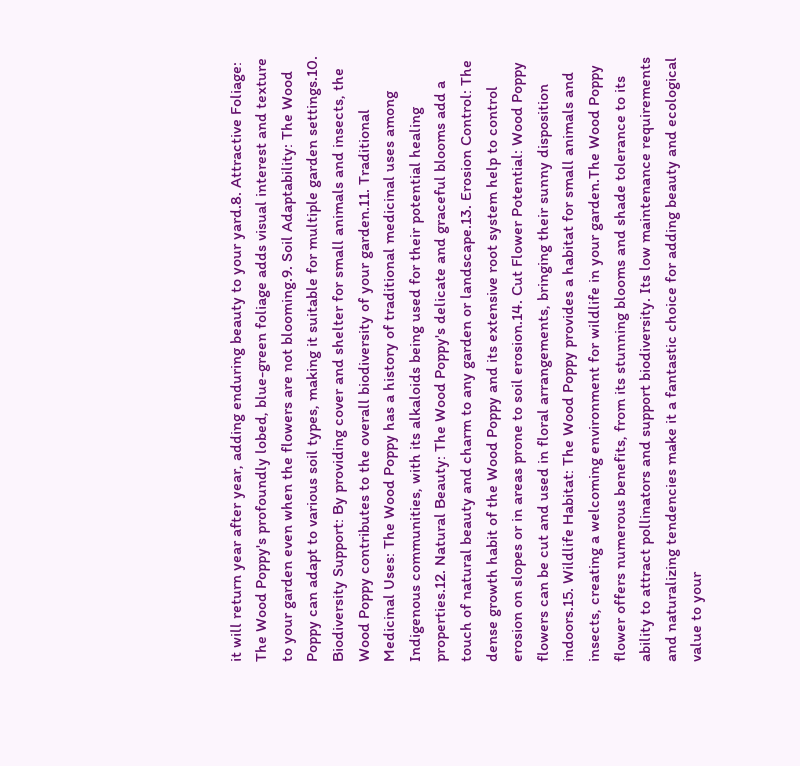it will return year after year, adding enduring beauty to your yard.8. Attractive Foliage: The Wood Poppy's profoundly lobed, blue-green foliage adds visual interest and texture to your garden even when the flowers are not blooming.9. Soil Adaptability: The Wood Poppy can adapt to various soil types, making it suitable for multiple garden settings.10. Biodiversity Support: By providing cover and shelter for small animals and insects, the Wood Poppy contributes to the overall biodiversity of your garden.11. Traditional Medicinal Uses: The Wood Poppy has a history of traditional medicinal uses among Indigenous communities, with its alkaloids being used for their potential healing properties.12. Natural Beauty: The Wood Poppy's delicate and graceful blooms add a touch of natural beauty and charm to any garden or landscape.13. Erosion Control: The dense growth habit of the Wood Poppy and its extensive root system help to control erosion on slopes or in areas prone to soil erosion.14. Cut Flower Potential: Wood Poppy flowers can be cut and used in floral arrangements, bringing their sunny disposition indoors.15. Wildlife Habitat: The Wood Poppy provides a habitat for small animals and insects, creating a welcoming environment for wildlife in your garden.The Wood Poppy flower offers numerous benefits, from its stunning blooms and shade tolerance to its ability to attract pollinators and support biodiversity. Its low maintenance requirements and naturalizing tendencies make it a fantastic choice for adding beauty and ecological value to your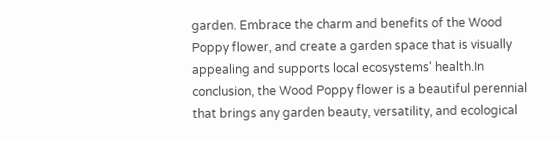garden. Embrace the charm and benefits of the Wood Poppy flower, and create a garden space that is visually appealing and supports local ecosystems' health.In conclusion, the Wood Poppy flower is a beautiful perennial that brings any garden beauty, versatility, and ecological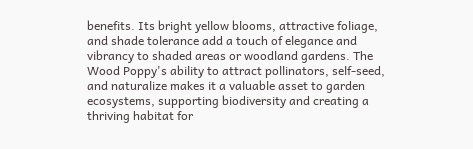benefits. Its bright yellow blooms, attractive foliage, and shade tolerance add a touch of elegance and vibrancy to shaded areas or woodland gardens. The Wood Poppy's ability to attract pollinators, self-seed, and naturalize makes it a valuable asset to garden ecosystems, supporting biodiversity and creating a thriving habitat for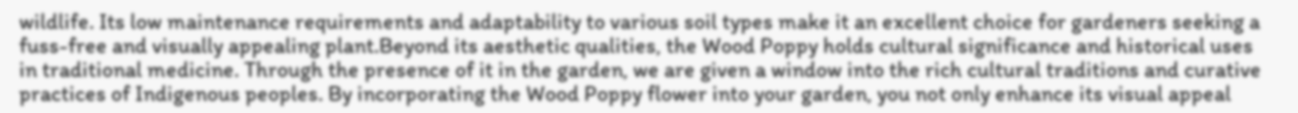wildlife. Its low maintenance requirements and adaptability to various soil types make it an excellent choice for gardeners seeking a fuss-free and visually appealing plant.Beyond its aesthetic qualities, the Wood Poppy holds cultural significance and historical uses in traditional medicine. Through the presence of it in the garden, we are given a window into the rich cultural traditions and curative practices of Indigenous peoples. By incorporating the Wood Poppy flower into your garden, you not only enhance its visual appeal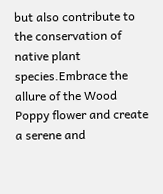but also contribute to the conservation of native plant species.Embrace the allure of the Wood Poppy flower and create a serene and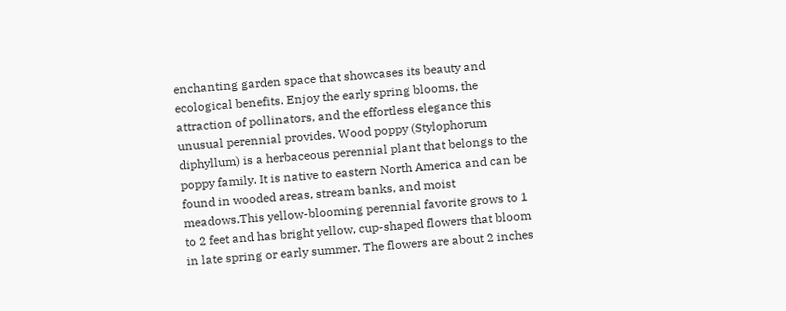enchanting garden space that showcases its beauty and ecological benefits. Enjoy the early spring blooms, the attraction of pollinators, and the effortless elegance this unusual perennial provides. Wood poppy (Stylophorum diphyllum) is a herbaceous perennial plant that belongs to the poppy family. It is native to eastern North America and can be found in wooded areas, stream banks, and moist meadows.This yellow-blooming perennial favorite grows to 1 to 2 feet and has bright yellow, cup-shaped flowers that bloom in late spring or early summer. The flowers are about 2 inches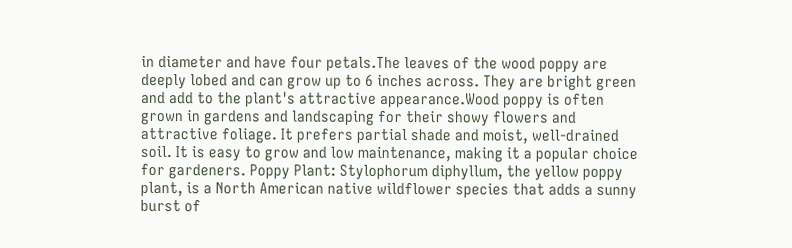in diameter and have four petals.The leaves of the wood poppy are deeply lobed and can grow up to 6 inches across. They are bright green and add to the plant's attractive appearance.Wood poppy is often grown in gardens and landscaping for their showy flowers and attractive foliage. It prefers partial shade and moist, well-drained soil. It is easy to grow and low maintenance, making it a popular choice for gardeners. Poppy Plant: Stylophorum diphyllum, the yellow poppy plant, is a North American native wildflower species that adds a sunny burst of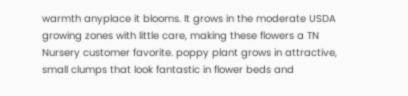warmth anyplace it blooms. It grows in the moderate USDA growing zones with little care, making these flowers a TN Nursery customer favorite. poppy plant grows in attractive, small clumps that look fantastic in flower beds and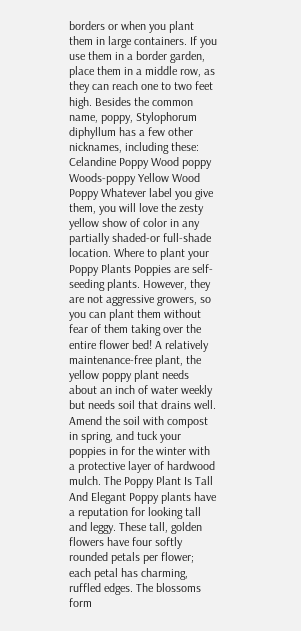borders or when you plant them in large containers. If you use them in a border garden, place them in a middle row, as they can reach one to two feet high. Besides the common name, poppy, Stylophorum diphyllum has a few other nicknames, including these: Celandine Poppy Wood poppy Woods-poppy Yellow Wood Poppy Whatever label you give them, you will love the zesty yellow show of color in any partially shaded-or full-shade location. Where to plant your Poppy Plants Poppies are self-seeding plants. However, they are not aggressive growers, so you can plant them without fear of them taking over the entire flower bed! A relatively maintenance-free plant, the yellow poppy plant needs about an inch of water weekly but needs soil that drains well. Amend the soil with compost in spring, and tuck your poppies in for the winter with a protective layer of hardwood mulch. The Poppy Plant Is Tall And Elegant Poppy plants have a reputation for looking tall and leggy. These tall, golden flowers have four softly rounded petals per flower; each petal has charming, ruffled edges. The blossoms form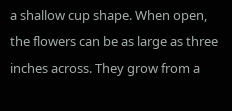a shallow cup shape. When open, the flowers can be as large as three inches across. They grow from a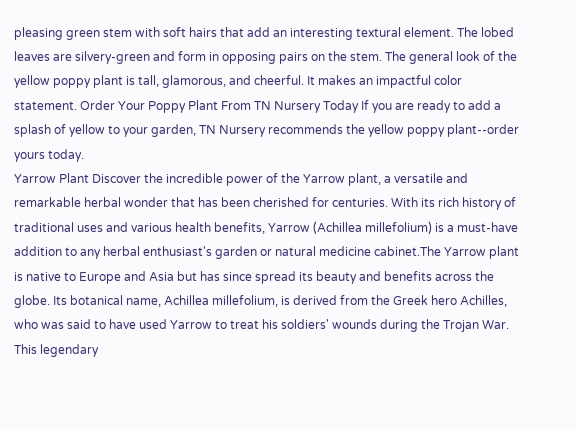pleasing green stem with soft hairs that add an interesting textural element. The lobed leaves are silvery-green and form in opposing pairs on the stem. The general look of the yellow poppy plant is tall, glamorous, and cheerful. It makes an impactful color statement. Order Your Poppy Plant From TN Nursery Today If you are ready to add a splash of yellow to your garden, TN Nursery recommends the yellow poppy plant--order yours today.
Yarrow Plant Discover the incredible power of the Yarrow plant, a versatile and remarkable herbal wonder that has been cherished for centuries. With its rich history of traditional uses and various health benefits, Yarrow (Achillea millefolium) is a must-have addition to any herbal enthusiast's garden or natural medicine cabinet.The Yarrow plant is native to Europe and Asia but has since spread its beauty and benefits across the globe. Its botanical name, Achillea millefolium, is derived from the Greek hero Achilles, who was said to have used Yarrow to treat his soldiers' wounds during the Trojan War. This legendary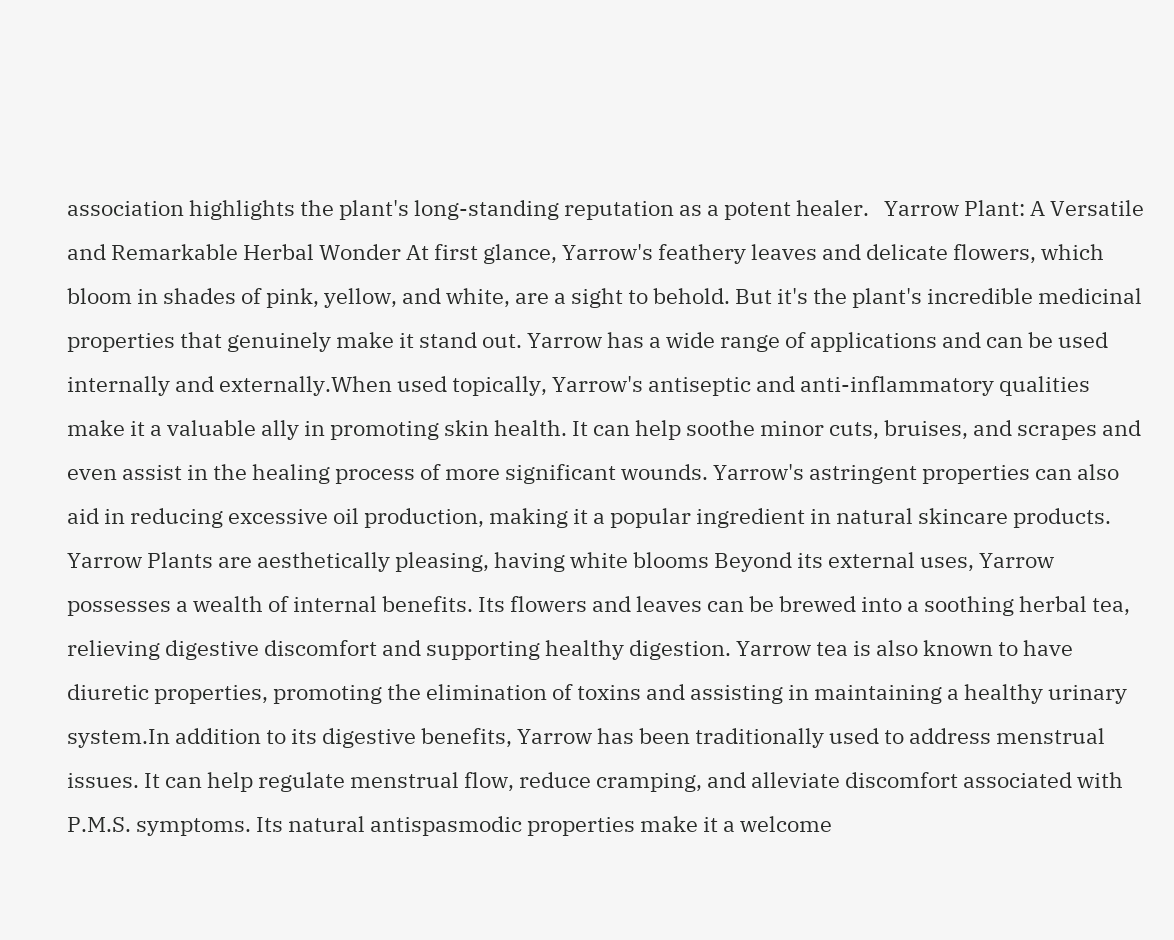association highlights the plant's long-standing reputation as a potent healer.   Yarrow Plant: A Versatile and Remarkable Herbal Wonder At first glance, Yarrow's feathery leaves and delicate flowers, which bloom in shades of pink, yellow, and white, are a sight to behold. But it's the plant's incredible medicinal properties that genuinely make it stand out. Yarrow has a wide range of applications and can be used internally and externally.When used topically, Yarrow's antiseptic and anti-inflammatory qualities make it a valuable ally in promoting skin health. It can help soothe minor cuts, bruises, and scrapes and even assist in the healing process of more significant wounds. Yarrow's astringent properties can also aid in reducing excessive oil production, making it a popular ingredient in natural skincare products.   Yarrow Plants are aesthetically pleasing, having white blooms Beyond its external uses, Yarrow possesses a wealth of internal benefits. Its flowers and leaves can be brewed into a soothing herbal tea, relieving digestive discomfort and supporting healthy digestion. Yarrow tea is also known to have diuretic properties, promoting the elimination of toxins and assisting in maintaining a healthy urinary system.In addition to its digestive benefits, Yarrow has been traditionally used to address menstrual issues. It can help regulate menstrual flow, reduce cramping, and alleviate discomfort associated with P.M.S. symptoms. Its natural antispasmodic properties make it a welcome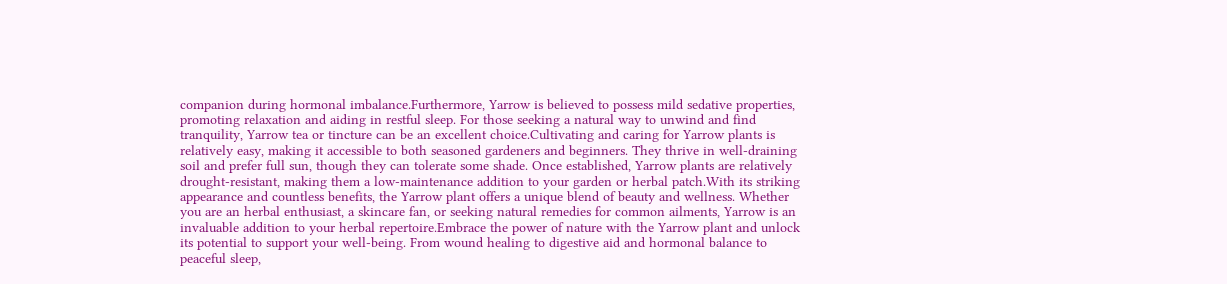companion during hormonal imbalance.Furthermore, Yarrow is believed to possess mild sedative properties, promoting relaxation and aiding in restful sleep. For those seeking a natural way to unwind and find tranquility, Yarrow tea or tincture can be an excellent choice.Cultivating and caring for Yarrow plants is relatively easy, making it accessible to both seasoned gardeners and beginners. They thrive in well-draining soil and prefer full sun, though they can tolerate some shade. Once established, Yarrow plants are relatively drought-resistant, making them a low-maintenance addition to your garden or herbal patch.With its striking appearance and countless benefits, the Yarrow plant offers a unique blend of beauty and wellness. Whether you are an herbal enthusiast, a skincare fan, or seeking natural remedies for common ailments, Yarrow is an invaluable addition to your herbal repertoire.Embrace the power of nature with the Yarrow plant and unlock its potential to support your well-being. From wound healing to digestive aid and hormonal balance to peaceful sleep,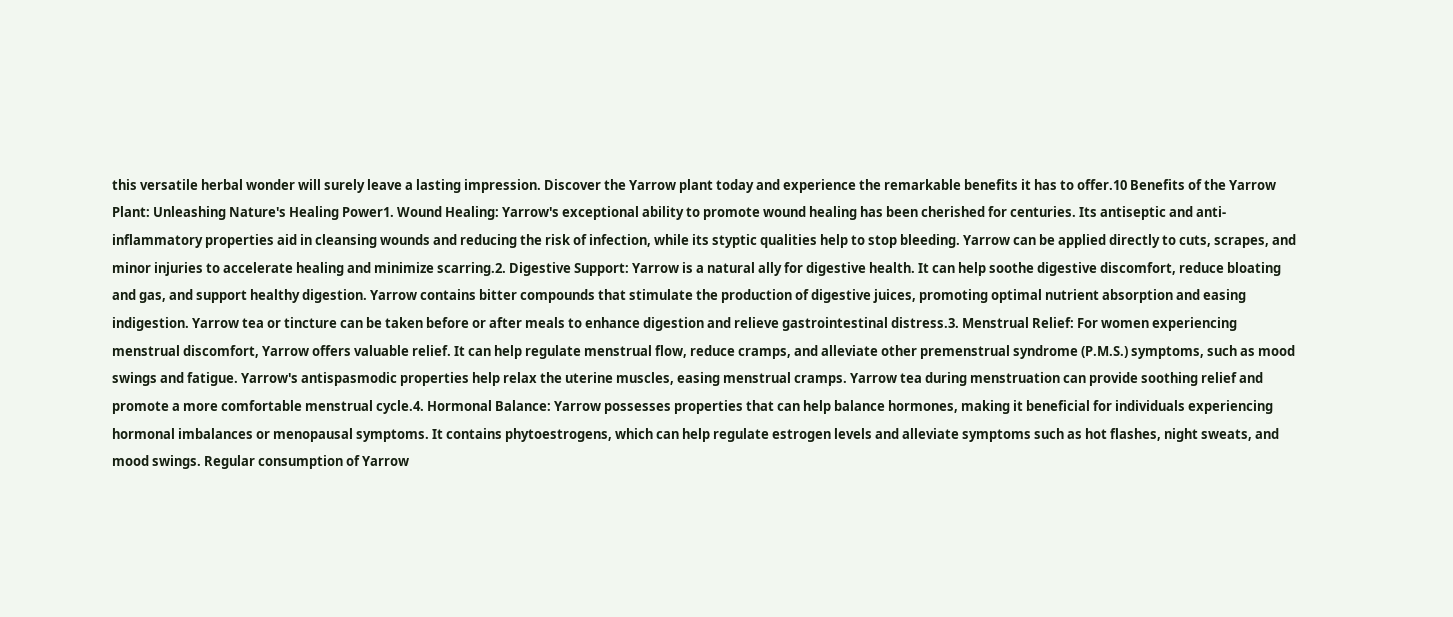this versatile herbal wonder will surely leave a lasting impression. Discover the Yarrow plant today and experience the remarkable benefits it has to offer.10 Benefits of the Yarrow Plant: Unleashing Nature's Healing Power1. Wound Healing: Yarrow's exceptional ability to promote wound healing has been cherished for centuries. Its antiseptic and anti-inflammatory properties aid in cleansing wounds and reducing the risk of infection, while its styptic qualities help to stop bleeding. Yarrow can be applied directly to cuts, scrapes, and minor injuries to accelerate healing and minimize scarring.2. Digestive Support: Yarrow is a natural ally for digestive health. It can help soothe digestive discomfort, reduce bloating and gas, and support healthy digestion. Yarrow contains bitter compounds that stimulate the production of digestive juices, promoting optimal nutrient absorption and easing indigestion. Yarrow tea or tincture can be taken before or after meals to enhance digestion and relieve gastrointestinal distress.3. Menstrual Relief: For women experiencing menstrual discomfort, Yarrow offers valuable relief. It can help regulate menstrual flow, reduce cramps, and alleviate other premenstrual syndrome (P.M.S.) symptoms, such as mood swings and fatigue. Yarrow's antispasmodic properties help relax the uterine muscles, easing menstrual cramps. Yarrow tea during menstruation can provide soothing relief and promote a more comfortable menstrual cycle.4. Hormonal Balance: Yarrow possesses properties that can help balance hormones, making it beneficial for individuals experiencing hormonal imbalances or menopausal symptoms. It contains phytoestrogens, which can help regulate estrogen levels and alleviate symptoms such as hot flashes, night sweats, and mood swings. Regular consumption of Yarrow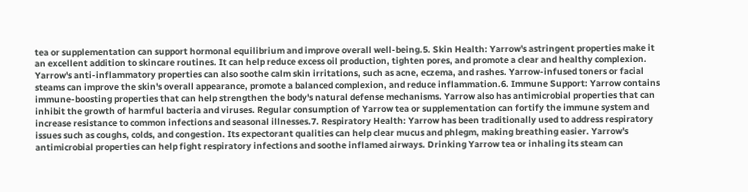tea or supplementation can support hormonal equilibrium and improve overall well-being.5. Skin Health: Yarrow's astringent properties make it an excellent addition to skincare routines. It can help reduce excess oil production, tighten pores, and promote a clear and healthy complexion. Yarrow's anti-inflammatory properties can also soothe calm skin irritations, such as acne, eczema, and rashes. Yarrow-infused toners or facial steams can improve the skin's overall appearance, promote a balanced complexion, and reduce inflammation.6. Immune Support: Yarrow contains immune-boosting properties that can help strengthen the body's natural defense mechanisms. Yarrow also has antimicrobial properties that can inhibit the growth of harmful bacteria and viruses. Regular consumption of Yarrow tea or supplementation can fortify the immune system and increase resistance to common infections and seasonal illnesses.7. Respiratory Health: Yarrow has been traditionally used to address respiratory issues such as coughs, colds, and congestion. Its expectorant qualities can help clear mucus and phlegm, making breathing easier. Yarrow's antimicrobial properties can help fight respiratory infections and soothe inflamed airways. Drinking Yarrow tea or inhaling its steam can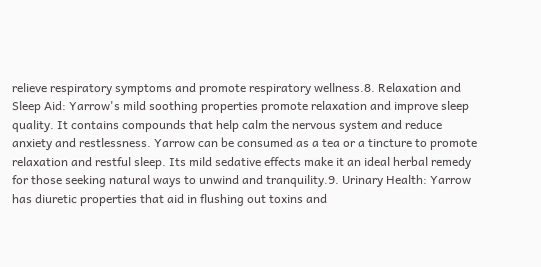relieve respiratory symptoms and promote respiratory wellness.8. Relaxation and Sleep Aid: Yarrow's mild soothing properties promote relaxation and improve sleep quality. It contains compounds that help calm the nervous system and reduce anxiety and restlessness. Yarrow can be consumed as a tea or a tincture to promote relaxation and restful sleep. Its mild sedative effects make it an ideal herbal remedy for those seeking natural ways to unwind and tranquility.9. Urinary Health: Yarrow has diuretic properties that aid in flushing out toxins and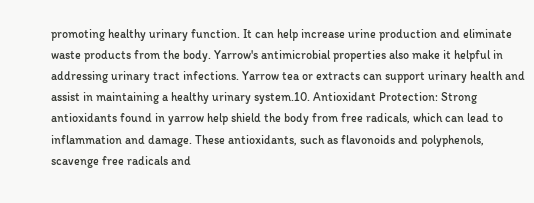promoting healthy urinary function. It can help increase urine production and eliminate waste products from the body. Yarrow's antimicrobial properties also make it helpful in addressing urinary tract infections. Yarrow tea or extracts can support urinary health and assist in maintaining a healthy urinary system.10. Antioxidant Protection: Strong antioxidants found in yarrow help shield the body from free radicals, which can lead to inflammation and damage. These antioxidants, such as flavonoids and polyphenols, scavenge free radicals and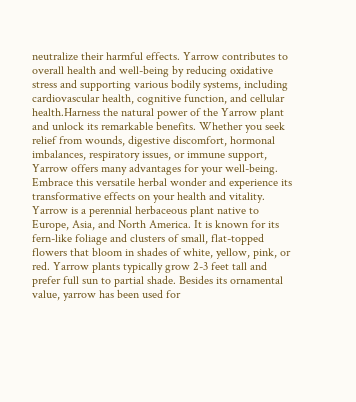neutralize their harmful effects. Yarrow contributes to overall health and well-being by reducing oxidative stress and supporting various bodily systems, including cardiovascular health, cognitive function, and cellular health.Harness the natural power of the Yarrow plant and unlock its remarkable benefits. Whether you seek relief from wounds, digestive discomfort, hormonal imbalances, respiratory issues, or immune support, Yarrow offers many advantages for your well-being. Embrace this versatile herbal wonder and experience its transformative effects on your health and vitality. Yarrow is a perennial herbaceous plant native to Europe, Asia, and North America. It is known for its fern-like foliage and clusters of small, flat-topped flowers that bloom in shades of white, yellow, pink, or red. Yarrow plants typically grow 2-3 feet tall and prefer full sun to partial shade. Besides its ornamental value, yarrow has been used for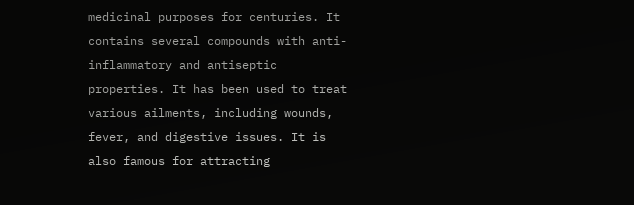medicinal purposes for centuries. It contains several compounds with anti-inflammatory and antiseptic properties. It has been used to treat various ailments, including wounds, fever, and digestive issues. It is also famous for attracting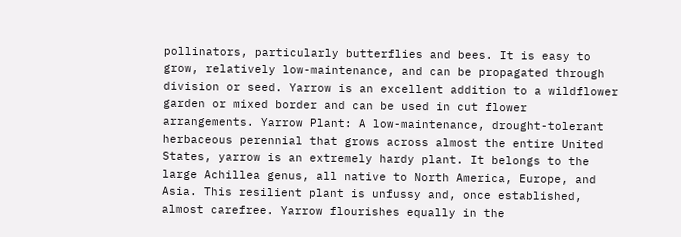pollinators, particularly butterflies and bees. It is easy to grow, relatively low-maintenance, and can be propagated through division or seed. Yarrow is an excellent addition to a wildflower garden or mixed border and can be used in cut flower arrangements. Yarrow Plant: A low-maintenance, drought-tolerant herbaceous perennial that grows across almost the entire United States, yarrow is an extremely hardy plant. It belongs to the large Achillea genus, all native to North America, Europe, and Asia. This resilient plant is unfussy and, once established, almost carefree. Yarrow flourishes equally in the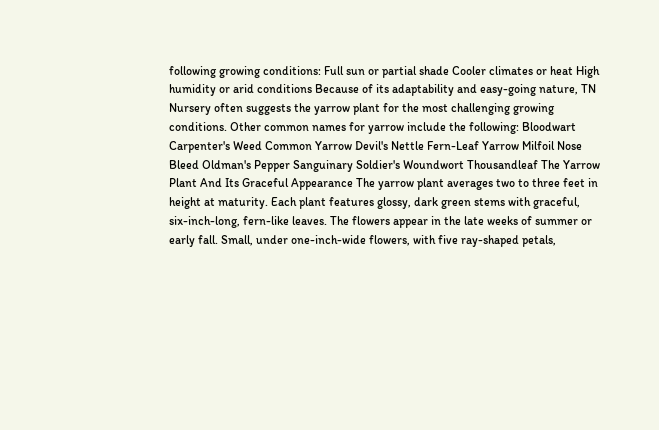following growing conditions: Full sun or partial shade Cooler climates or heat High humidity or arid conditions Because of its adaptability and easy-going nature, TN Nursery often suggests the yarrow plant for the most challenging growing conditions. Other common names for yarrow include the following: Bloodwart Carpenter's Weed Common Yarrow Devil's Nettle Fern-Leaf Yarrow Milfoil Nose Bleed Oldman's Pepper Sanguinary Soldier's Woundwort Thousandleaf The Yarrow Plant And Its Graceful Appearance The yarrow plant averages two to three feet in height at maturity. Each plant features glossy, dark green stems with graceful, six-inch-long, fern-like leaves. The flowers appear in the late weeks of summer or early fall. Small, under one-inch-wide flowers, with five ray-shaped petals,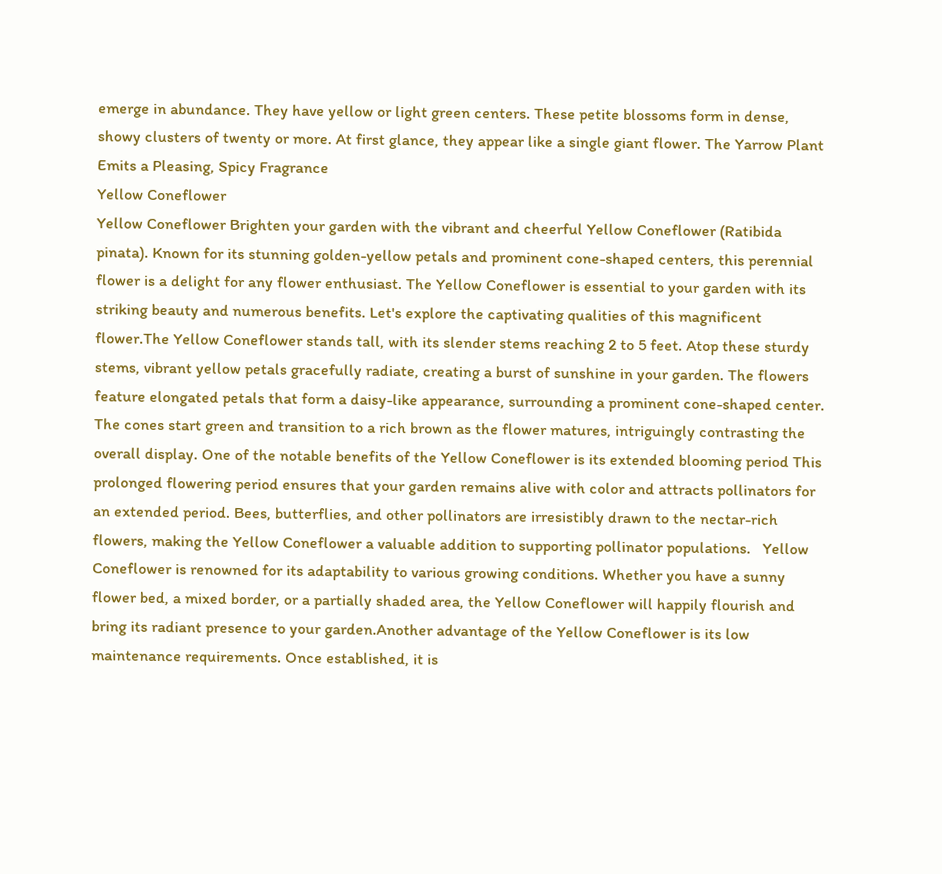emerge in abundance. They have yellow or light green centers. These petite blossoms form in dense, showy clusters of twenty or more. At first glance, they appear like a single giant flower. The Yarrow Plant Emits a Pleasing, Spicy Fragrance
Yellow Coneflower
Yellow Coneflower Brighten your garden with the vibrant and cheerful Yellow Coneflower (Ratibida pinata). Known for its stunning golden-yellow petals and prominent cone-shaped centers, this perennial flower is a delight for any flower enthusiast. The Yellow Coneflower is essential to your garden with its striking beauty and numerous benefits. Let's explore the captivating qualities of this magnificent flower.The Yellow Coneflower stands tall, with its slender stems reaching 2 to 5 feet. Atop these sturdy stems, vibrant yellow petals gracefully radiate, creating a burst of sunshine in your garden. The flowers feature elongated petals that form a daisy-like appearance, surrounding a prominent cone-shaped center. The cones start green and transition to a rich brown as the flower matures, intriguingly contrasting the overall display. One of the notable benefits of the Yellow Coneflower is its extended blooming period This prolonged flowering period ensures that your garden remains alive with color and attracts pollinators for an extended period. Bees, butterflies, and other pollinators are irresistibly drawn to the nectar-rich flowers, making the Yellow Coneflower a valuable addition to supporting pollinator populations.   Yellow Coneflower is renowned for its adaptability to various growing conditions. Whether you have a sunny flower bed, a mixed border, or a partially shaded area, the Yellow Coneflower will happily flourish and bring its radiant presence to your garden.Another advantage of the Yellow Coneflower is its low maintenance requirements. Once established, it is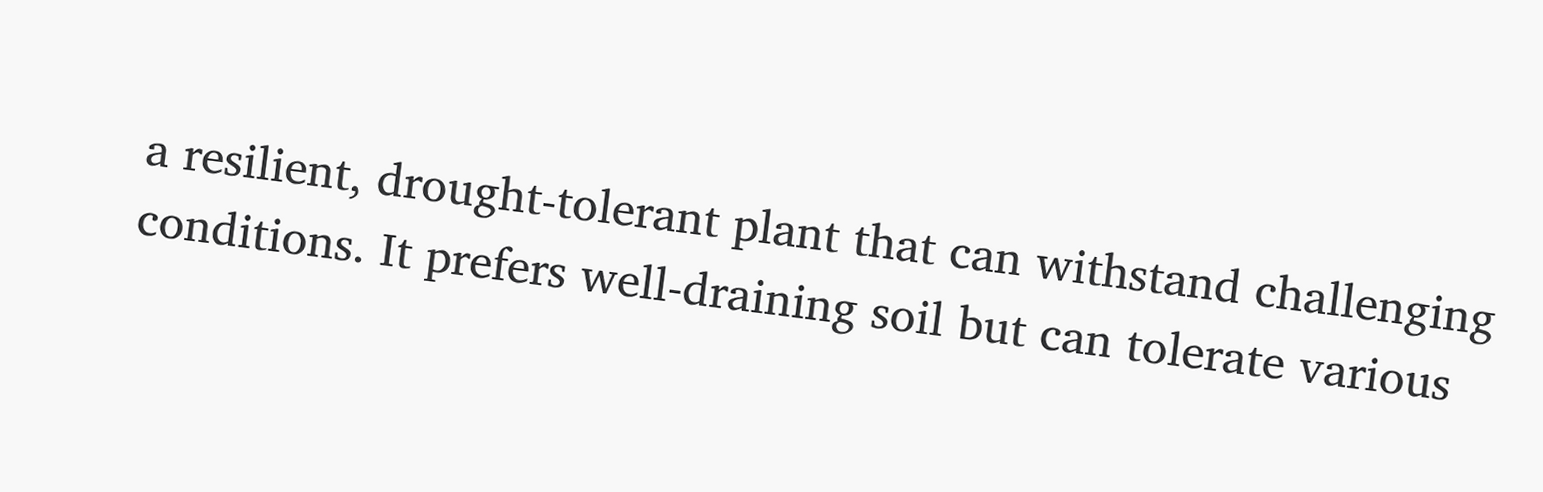a resilient, drought-tolerant plant that can withstand challenging conditions. It prefers well-draining soil but can tolerate various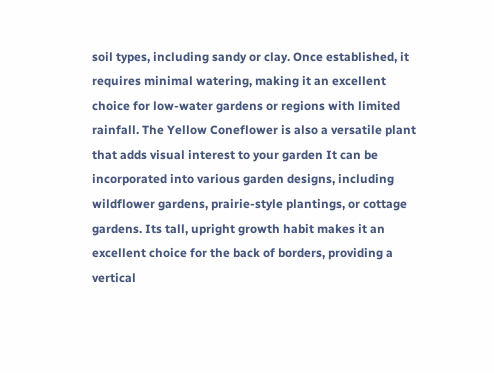soil types, including sandy or clay. Once established, it requires minimal watering, making it an excellent choice for low-water gardens or regions with limited rainfall. The Yellow Coneflower is also a versatile plant that adds visual interest to your garden It can be incorporated into various garden designs, including wildflower gardens, prairie-style plantings, or cottage gardens. Its tall, upright growth habit makes it an excellent choice for the back of borders, providing a vertical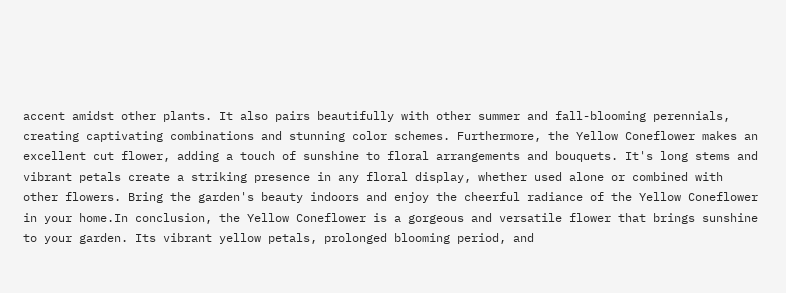accent amidst other plants. It also pairs beautifully with other summer and fall-blooming perennials, creating captivating combinations and stunning color schemes. Furthermore, the Yellow Coneflower makes an excellent cut flower, adding a touch of sunshine to floral arrangements and bouquets. It's long stems and vibrant petals create a striking presence in any floral display, whether used alone or combined with other flowers. Bring the garden's beauty indoors and enjoy the cheerful radiance of the Yellow Coneflower in your home.In conclusion, the Yellow Coneflower is a gorgeous and versatile flower that brings sunshine to your garden. Its vibrant yellow petals, prolonged blooming period, and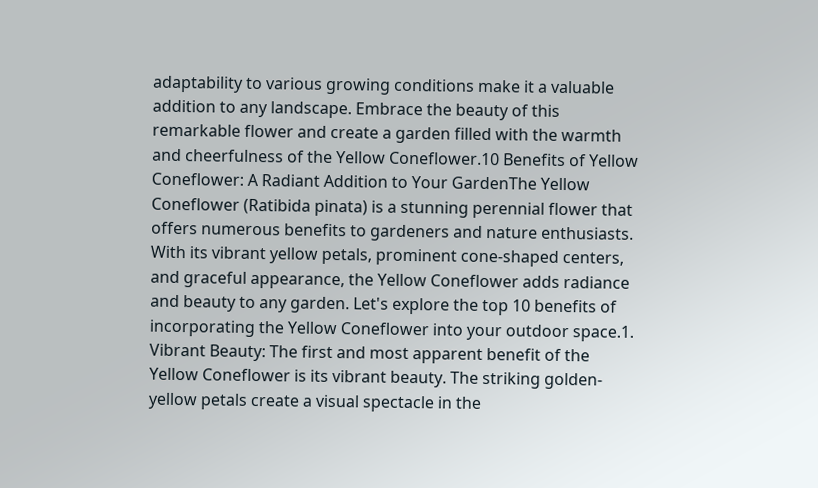adaptability to various growing conditions make it a valuable addition to any landscape. Embrace the beauty of this remarkable flower and create a garden filled with the warmth and cheerfulness of the Yellow Coneflower.10 Benefits of Yellow Coneflower: A Radiant Addition to Your GardenThe Yellow Coneflower (Ratibida pinata) is a stunning perennial flower that offers numerous benefits to gardeners and nature enthusiasts. With its vibrant yellow petals, prominent cone-shaped centers, and graceful appearance, the Yellow Coneflower adds radiance and beauty to any garden. Let's explore the top 10 benefits of incorporating the Yellow Coneflower into your outdoor space.1. Vibrant Beauty: The first and most apparent benefit of the Yellow Coneflower is its vibrant beauty. The striking golden-yellow petals create a visual spectacle in the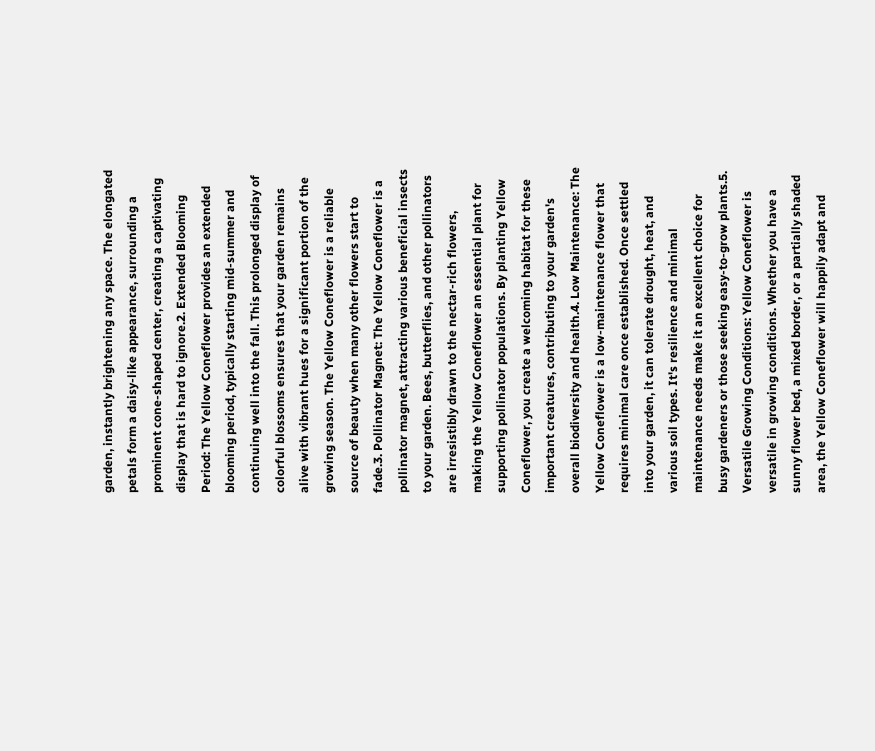garden, instantly brightening any space. The elongated petals form a daisy-like appearance, surrounding a prominent cone-shaped center, creating a captivating display that is hard to ignore.2. Extended Blooming Period: The Yellow Coneflower provides an extended blooming period, typically starting mid-summer and continuing well into the fall. This prolonged display of colorful blossoms ensures that your garden remains alive with vibrant hues for a significant portion of the growing season. The Yellow Coneflower is a reliable source of beauty when many other flowers start to fade.3. Pollinator Magnet: The Yellow Coneflower is a pollinator magnet, attracting various beneficial insects to your garden. Bees, butterflies, and other pollinators are irresistibly drawn to the nectar-rich flowers, making the Yellow Coneflower an essential plant for supporting pollinator populations. By planting Yellow Coneflower, you create a welcoming habitat for these important creatures, contributing to your garden's overall biodiversity and health.4. Low Maintenance: The Yellow Coneflower is a low-maintenance flower that requires minimal care once established. Once settled into your garden, it can tolerate drought, heat, and various soil types. It's resilience and minimal maintenance needs make it an excellent choice for busy gardeners or those seeking easy-to-grow plants.5. Versatile Growing Conditions: Yellow Coneflower is versatile in growing conditions. Whether you have a sunny flower bed, a mixed border, or a partially shaded area, the Yellow Coneflower will happily adapt and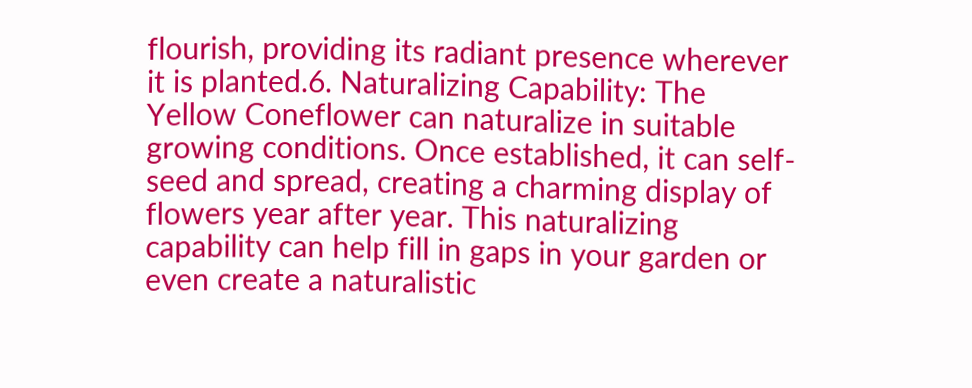flourish, providing its radiant presence wherever it is planted.6. Naturalizing Capability: The Yellow Coneflower can naturalize in suitable growing conditions. Once established, it can self-seed and spread, creating a charming display of flowers year after year. This naturalizing capability can help fill in gaps in your garden or even create a naturalistic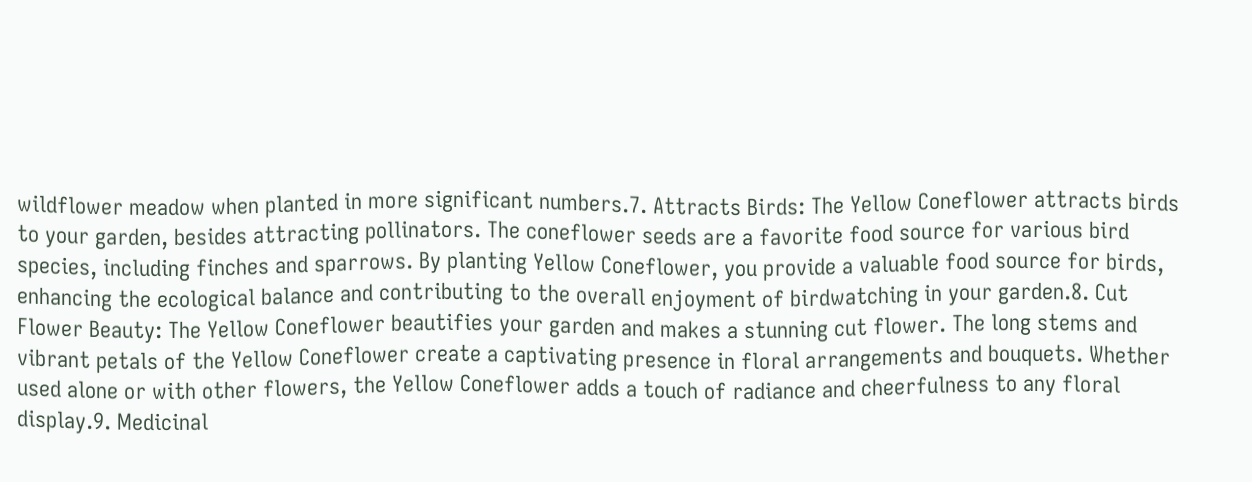wildflower meadow when planted in more significant numbers.7. Attracts Birds: The Yellow Coneflower attracts birds to your garden, besides attracting pollinators. The coneflower seeds are a favorite food source for various bird species, including finches and sparrows. By planting Yellow Coneflower, you provide a valuable food source for birds, enhancing the ecological balance and contributing to the overall enjoyment of birdwatching in your garden.8. Cut Flower Beauty: The Yellow Coneflower beautifies your garden and makes a stunning cut flower. The long stems and vibrant petals of the Yellow Coneflower create a captivating presence in floral arrangements and bouquets. Whether used alone or with other flowers, the Yellow Coneflower adds a touch of radiance and cheerfulness to any floral display.9. Medicinal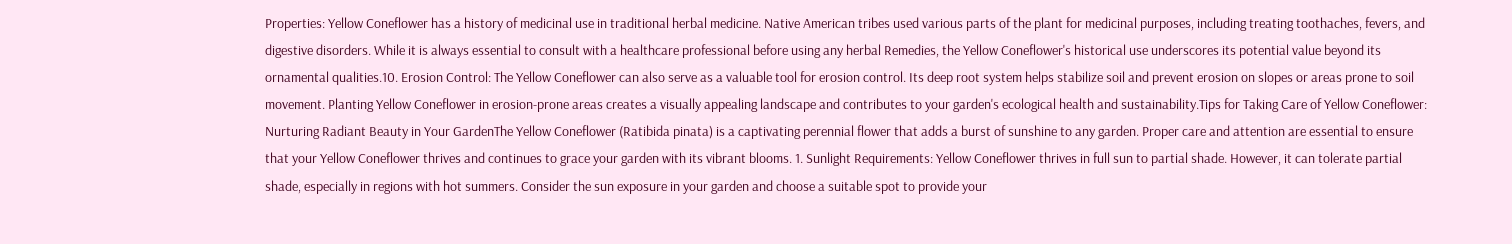Properties: Yellow Coneflower has a history of medicinal use in traditional herbal medicine. Native American tribes used various parts of the plant for medicinal purposes, including treating toothaches, fevers, and digestive disorders. While it is always essential to consult with a healthcare professional before using any herbal Remedies, the Yellow Coneflower's historical use underscores its potential value beyond its ornamental qualities.10. Erosion Control: The Yellow Coneflower can also serve as a valuable tool for erosion control. Its deep root system helps stabilize soil and prevent erosion on slopes or areas prone to soil movement. Planting Yellow Coneflower in erosion-prone areas creates a visually appealing landscape and contributes to your garden's ecological health and sustainability.Tips for Taking Care of Yellow Coneflower: Nurturing Radiant Beauty in Your GardenThe Yellow Coneflower (Ratibida pinata) is a captivating perennial flower that adds a burst of sunshine to any garden. Proper care and attention are essential to ensure that your Yellow Coneflower thrives and continues to grace your garden with its vibrant blooms. 1. Sunlight Requirements: Yellow Coneflower thrives in full sun to partial shade. However, it can tolerate partial shade, especially in regions with hot summers. Consider the sun exposure in your garden and choose a suitable spot to provide your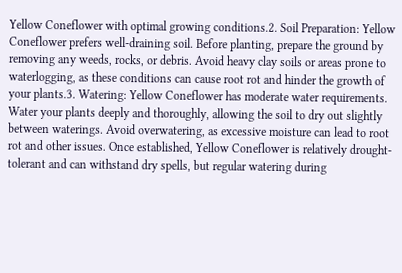Yellow Coneflower with optimal growing conditions.2. Soil Preparation: Yellow Coneflower prefers well-draining soil. Before planting, prepare the ground by removing any weeds, rocks, or debris. Avoid heavy clay soils or areas prone to waterlogging, as these conditions can cause root rot and hinder the growth of your plants.3. Watering: Yellow Coneflower has moderate water requirements. Water your plants deeply and thoroughly, allowing the soil to dry out slightly between waterings. Avoid overwatering, as excessive moisture can lead to root rot and other issues. Once established, Yellow Coneflower is relatively drought-tolerant and can withstand dry spells, but regular watering during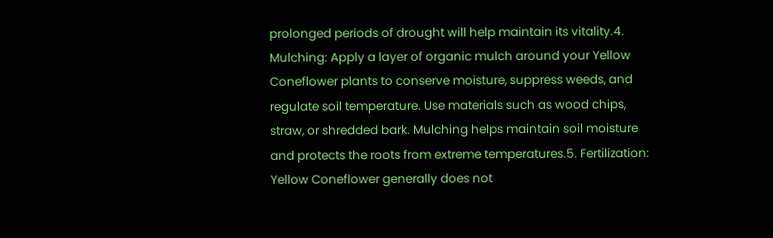prolonged periods of drought will help maintain its vitality.4. Mulching: Apply a layer of organic mulch around your Yellow Coneflower plants to conserve moisture, suppress weeds, and regulate soil temperature. Use materials such as wood chips, straw, or shredded bark. Mulching helps maintain soil moisture and protects the roots from extreme temperatures.5. Fertilization: Yellow Coneflower generally does not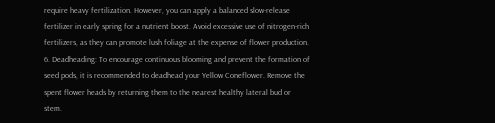require heavy fertilization. However, you can apply a balanced slow-release fertilizer in early spring for a nutrient boost. Avoid excessive use of nitrogen-rich fertilizers, as they can promote lush foliage at the expense of flower production. 6. Deadheading: To encourage continuous blooming and prevent the formation of seed pods, it is recommended to deadhead your Yellow Coneflower. Remove the spent flower heads by returning them to the nearest healthy lateral bud or stem.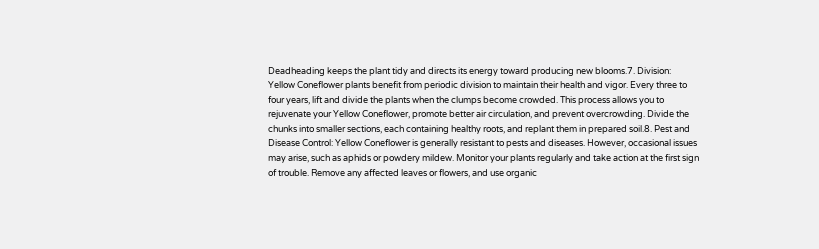Deadheading keeps the plant tidy and directs its energy toward producing new blooms.7. Division: Yellow Coneflower plants benefit from periodic division to maintain their health and vigor. Every three to four years, lift and divide the plants when the clumps become crowded. This process allows you to rejuvenate your Yellow Coneflower, promote better air circulation, and prevent overcrowding. Divide the chunks into smaller sections, each containing healthy roots, and replant them in prepared soil.8. Pest and Disease Control: Yellow Coneflower is generally resistant to pests and diseases. However, occasional issues may arise, such as aphids or powdery mildew. Monitor your plants regularly and take action at the first sign of trouble. Remove any affected leaves or flowers, and use organic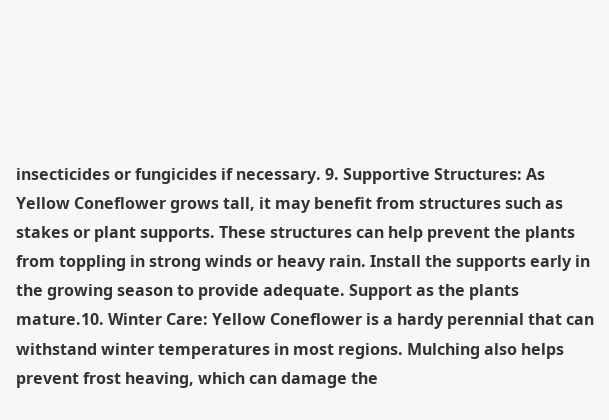insecticides or fungicides if necessary. 9. Supportive Structures: As Yellow Coneflower grows tall, it may benefit from structures such as stakes or plant supports. These structures can help prevent the plants from toppling in strong winds or heavy rain. Install the supports early in the growing season to provide adequate. Support as the plants mature.10. Winter Care: Yellow Coneflower is a hardy perennial that can withstand winter temperatures in most regions. Mulching also helps prevent frost heaving, which can damage the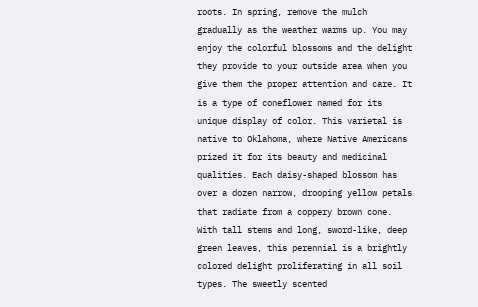roots. In spring, remove the mulch gradually as the weather warms up. You may enjoy the colorful blossoms and the delight they provide to your outside area when you give them the proper attention and care. It is a type of coneflower named for its unique display of color. This varietal is native to Oklahoma, where Native Americans prized it for its beauty and medicinal qualities. Each daisy-shaped blossom has over a dozen narrow, drooping yellow petals that radiate from a coppery brown cone. With tall stems and long, sword-like, deep green leaves, this perennial is a brightly colored delight proliferating in all soil types. The sweetly scented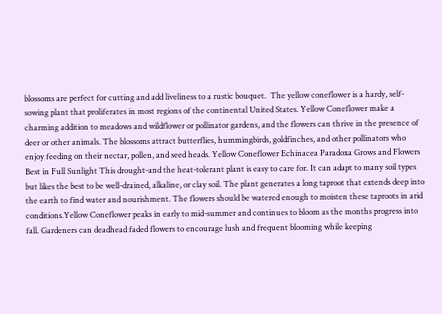blossoms are perfect for cutting and add liveliness to a rustic bouquet.  The yellow coneflower is a hardy, self-sowing plant that proliferates in most regions of the continental United States. Yellow Coneflower make a charming addition to meadows and wildflower or pollinator gardens, and the flowers can thrive in the presence of deer or other animals. The blossoms attract butterflies, hummingbirds, goldfinches, and other pollinators who enjoy feeding on their nectar, pollen, and seed heads. Yellow Coneflower Echinacea Paradoxa Grows and Flowers Best in Full Sunlight This drought-and the heat-tolerant plant is easy to care for. It can adapt to many soil types but likes the best to be well-drained, alkaline, or clay soil. The plant generates a long taproot that extends deep into the earth to find water and nourishment. The flowers should be watered enough to moisten these taproots in arid conditions.Yellow Coneflower peaks in early to mid-summer and continues to bloom as the months progress into fall. Gardeners can deadhead faded flowers to encourage lush and frequent blooming while keeping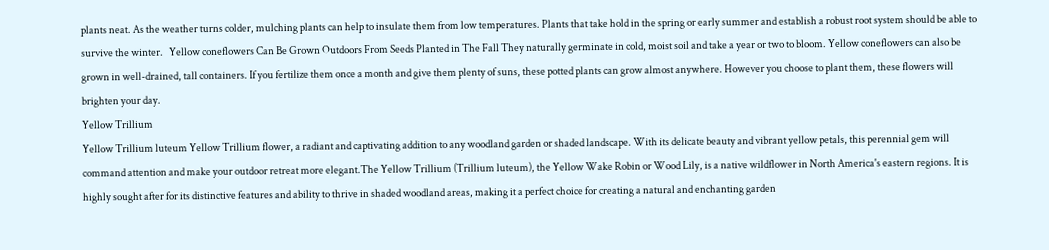plants neat. As the weather turns colder, mulching plants can help to insulate them from low temperatures. Plants that take hold in the spring or early summer and establish a robust root system should be able to survive the winter.   Yellow coneflowers Can Be Grown Outdoors From Seeds Planted in The Fall They naturally germinate in cold, moist soil and take a year or two to bloom. Yellow coneflowers can also be grown in well-drained, tall containers. If you fertilize them once a month and give them plenty of suns, these potted plants can grow almost anywhere. However you choose to plant them, these flowers will brighten your day.
Yellow Trillium
Yellow Trillium luteum Yellow Trillium flower, a radiant and captivating addition to any woodland garden or shaded landscape. With its delicate beauty and vibrant yellow petals, this perennial gem will command attention and make your outdoor retreat more elegant.The Yellow Trillium (Trillium luteum), the Yellow Wake Robin or Wood Lily, is a native wildflower in North America's eastern regions. It is highly sought after for its distinctive features and ability to thrive in shaded woodland areas, making it a perfect choice for creating a natural and enchanting garden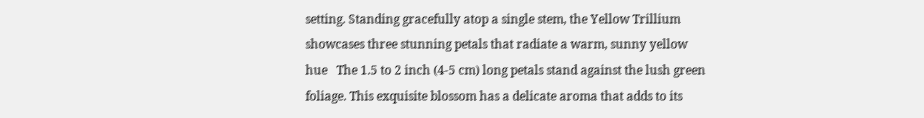setting. Standing gracefully atop a single stem, the Yellow Trillium showcases three stunning petals that radiate a warm, sunny yellow hue   The 1.5 to 2 inch (4-5 cm) long petals stand against the lush green foliage. This exquisite blossom has a delicate aroma that adds to its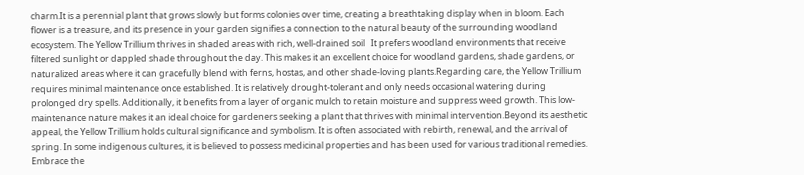charm.It is a perennial plant that grows slowly but forms colonies over time, creating a breathtaking display when in bloom. Each flower is a treasure, and its presence in your garden signifies a connection to the natural beauty of the surrounding woodland ecosystem. The Yellow Trillium thrives in shaded areas with rich, well-drained soil   It prefers woodland environments that receive filtered sunlight or dappled shade throughout the day. This makes it an excellent choice for woodland gardens, shade gardens, or naturalized areas where it can gracefully blend with ferns, hostas, and other shade-loving plants.Regarding care, the Yellow Trillium requires minimal maintenance once established. It is relatively drought-tolerant and only needs occasional watering during prolonged dry spells. Additionally, it benefits from a layer of organic mulch to retain moisture and suppress weed growth. This low-maintenance nature makes it an ideal choice for gardeners seeking a plant that thrives with minimal intervention.Beyond its aesthetic appeal, the Yellow Trillium holds cultural significance and symbolism. It is often associated with rebirth, renewal, and the arrival of spring. In some indigenous cultures, it is believed to possess medicinal properties and has been used for various traditional remedies. Embrace the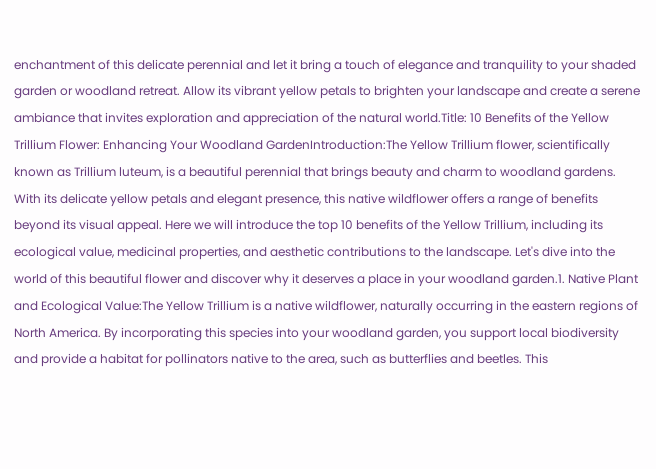enchantment of this delicate perennial and let it bring a touch of elegance and tranquility to your shaded garden or woodland retreat. Allow its vibrant yellow petals to brighten your landscape and create a serene ambiance that invites exploration and appreciation of the natural world.Title: 10 Benefits of the Yellow Trillium Flower: Enhancing Your Woodland GardenIntroduction:The Yellow Trillium flower, scientifically known as Trillium luteum, is a beautiful perennial that brings beauty and charm to woodland gardens. With its delicate yellow petals and elegant presence, this native wildflower offers a range of benefits beyond its visual appeal. Here we will introduce the top 10 benefits of the Yellow Trillium, including its ecological value, medicinal properties, and aesthetic contributions to the landscape. Let's dive into the world of this beautiful flower and discover why it deserves a place in your woodland garden.1. Native Plant and Ecological Value:The Yellow Trillium is a native wildflower, naturally occurring in the eastern regions of North America. By incorporating this species into your woodland garden, you support local biodiversity and provide a habitat for pollinators native to the area, such as butterflies and beetles. This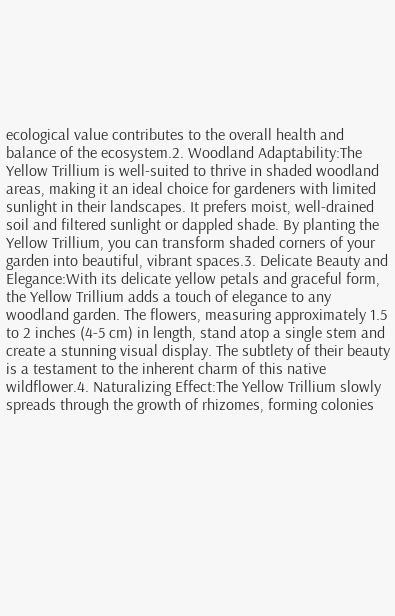ecological value contributes to the overall health and balance of the ecosystem.2. Woodland Adaptability:The Yellow Trillium is well-suited to thrive in shaded woodland areas, making it an ideal choice for gardeners with limited sunlight in their landscapes. It prefers moist, well-drained soil and filtered sunlight or dappled shade. By planting the Yellow Trillium, you can transform shaded corners of your garden into beautiful, vibrant spaces.3. Delicate Beauty and Elegance:With its delicate yellow petals and graceful form, the Yellow Trillium adds a touch of elegance to any woodland garden. The flowers, measuring approximately 1.5 to 2 inches (4-5 cm) in length, stand atop a single stem and create a stunning visual display. The subtlety of their beauty is a testament to the inherent charm of this native wildflower.4. Naturalizing Effect:The Yellow Trillium slowly spreads through the growth of rhizomes, forming colonies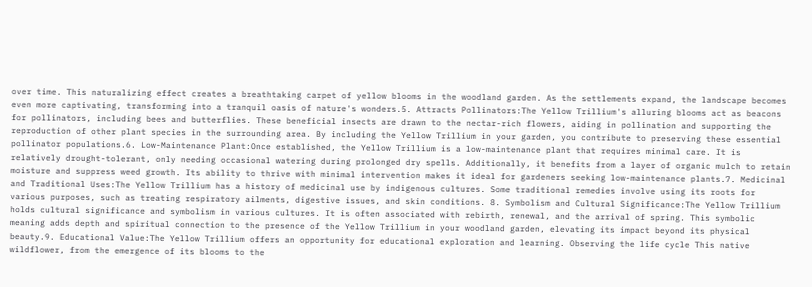over time. This naturalizing effect creates a breathtaking carpet of yellow blooms in the woodland garden. As the settlements expand, the landscape becomes even more captivating, transforming into a tranquil oasis of nature's wonders.5. Attracts Pollinators:The Yellow Trillium's alluring blooms act as beacons for pollinators, including bees and butterflies. These beneficial insects are drawn to the nectar-rich flowers, aiding in pollination and supporting the reproduction of other plant species in the surrounding area. By including the Yellow Trillium in your garden, you contribute to preserving these essential pollinator populations.6. Low-Maintenance Plant:Once established, the Yellow Trillium is a low-maintenance plant that requires minimal care. It is relatively drought-tolerant, only needing occasional watering during prolonged dry spells. Additionally, it benefits from a layer of organic mulch to retain moisture and suppress weed growth. Its ability to thrive with minimal intervention makes it ideal for gardeners seeking low-maintenance plants.7. Medicinal and Traditional Uses:The Yellow Trillium has a history of medicinal use by indigenous cultures. Some traditional remedies involve using its roots for various purposes, such as treating respiratory ailments, digestive issues, and skin conditions. 8. Symbolism and Cultural Significance:The Yellow Trillium holds cultural significance and symbolism in various cultures. It is often associated with rebirth, renewal, and the arrival of spring. This symbolic meaning adds depth and spiritual connection to the presence of the Yellow Trillium in your woodland garden, elevating its impact beyond its physical beauty.9. Educational Value:The Yellow Trillium offers an opportunity for educational exploration and learning. Observing the life cycle This native wildflower, from the emergence of its blooms to the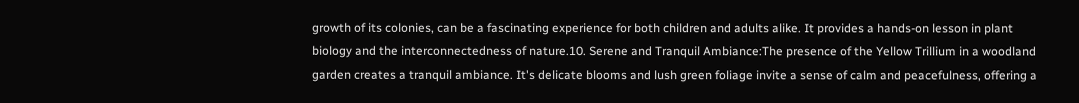growth of its colonies, can be a fascinating experience for both children and adults alike. It provides a hands-on lesson in plant biology and the interconnectedness of nature.10. Serene and Tranquil Ambiance:The presence of the Yellow Trillium in a woodland garden creates a tranquil ambiance. It's delicate blooms and lush green foliage invite a sense of calm and peacefulness, offering a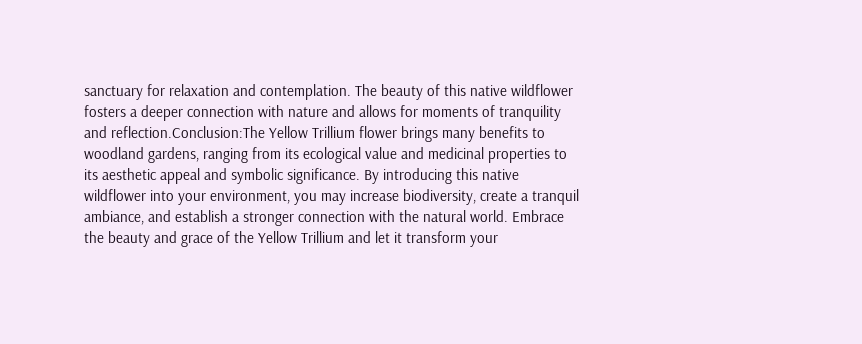sanctuary for relaxation and contemplation. The beauty of this native wildflower fosters a deeper connection with nature and allows for moments of tranquility and reflection.Conclusion:The Yellow Trillium flower brings many benefits to woodland gardens, ranging from its ecological value and medicinal properties to its aesthetic appeal and symbolic significance. By introducing this native wildflower into your environment, you may increase biodiversity, create a tranquil ambiance, and establish a stronger connection with the natural world. Embrace the beauty and grace of the Yellow Trillium and let it transform your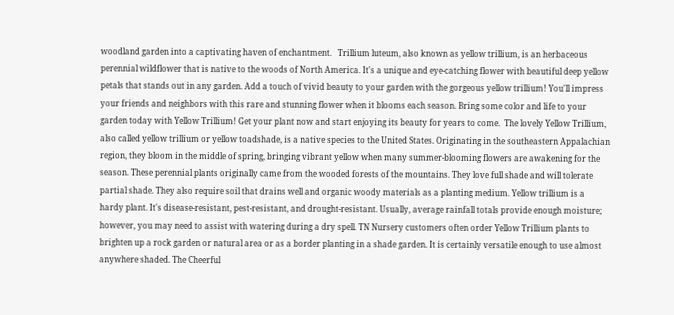woodland garden into a captivating haven of enchantment.   Trillium luteum, also known as yellow trillium, is an herbaceous perennial wildflower that is native to the woods of North America. It's a unique and eye-catching flower with beautiful deep yellow petals that stands out in any garden. Add a touch of vivid beauty to your garden with the gorgeous yellow trillium! You'll impress your friends and neighbors with this rare and stunning flower when it blooms each season. Bring some color and life to your garden today with Yellow Trillium! Get your plant now and start enjoying its beauty for years to come.  The lovely Yellow Trillium, also called yellow trillium or yellow toadshade, is a native species to the United States. Originating in the southeastern Appalachian region, they bloom in the middle of spring, bringing vibrant yellow when many summer-blooming flowers are awakening for the season. These perennial plants originally came from the wooded forests of the mountains. They love full shade and will tolerate partial shade. They also require soil that drains well and organic woody materials as a planting medium. Yellow trillium is a hardy plant. It's disease-resistant, pest-resistant, and drought-resistant. Usually, average rainfall totals provide enough moisture; however, you may need to assist with watering during a dry spell. TN Nursery customers often order Yellow Trillium plants to brighten up a rock garden or natural area or as a border planting in a shade garden. It is certainly versatile enough to use almost anywhere shaded. The Cheerful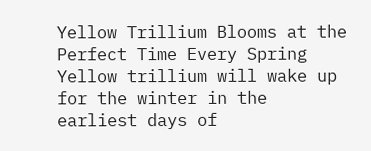Yellow Trillium Blooms at the Perfect Time Every Spring Yellow trillium will wake up for the winter in the earliest days of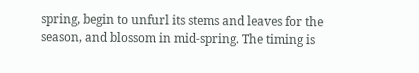spring, begin to unfurl its stems and leaves for the season, and blossom in mid-spring. The timing is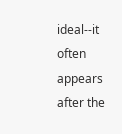ideal--it often appears after the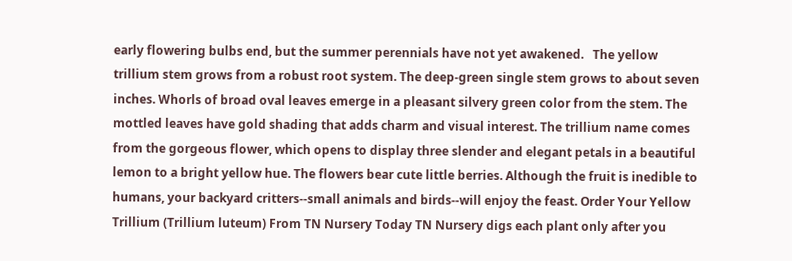early flowering bulbs end, but the summer perennials have not yet awakened.   The yellow trillium stem grows from a robust root system. The deep-green single stem grows to about seven inches. Whorls of broad oval leaves emerge in a pleasant silvery green color from the stem. The mottled leaves have gold shading that adds charm and visual interest. The trillium name comes from the gorgeous flower, which opens to display three slender and elegant petals in a beautiful lemon to a bright yellow hue. The flowers bear cute little berries. Although the fruit is inedible to humans, your backyard critters--small animals and birds--will enjoy the feast. Order Your Yellow Trillium (Trillium luteum) From TN Nursery Today TN Nursery digs each plant only after you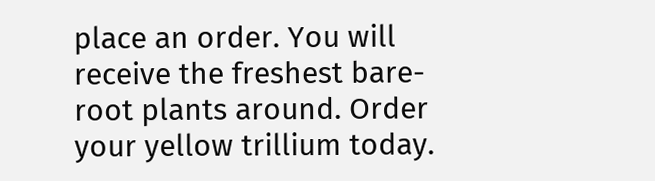place an order. You will receive the freshest bare-root plants around. Order your yellow trillium today.